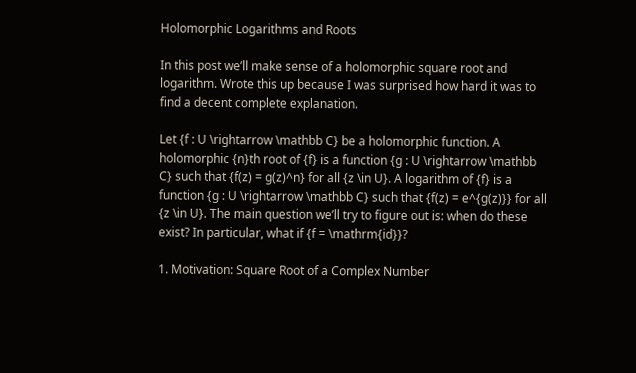Holomorphic Logarithms and Roots

In this post we’ll make sense of a holomorphic square root and logarithm. Wrote this up because I was surprised how hard it was to find a decent complete explanation.

Let {f : U \rightarrow \mathbb C} be a holomorphic function. A holomorphic {n}th root of {f} is a function {g : U \rightarrow \mathbb C} such that {f(z) = g(z)^n} for all {z \in U}. A logarithm of {f} is a function {g : U \rightarrow \mathbb C} such that {f(z) = e^{g(z)}} for all {z \in U}. The main question we’ll try to figure out is: when do these exist? In particular, what if {f = \mathrm{id}}?

1. Motivation: Square Root of a Complex Number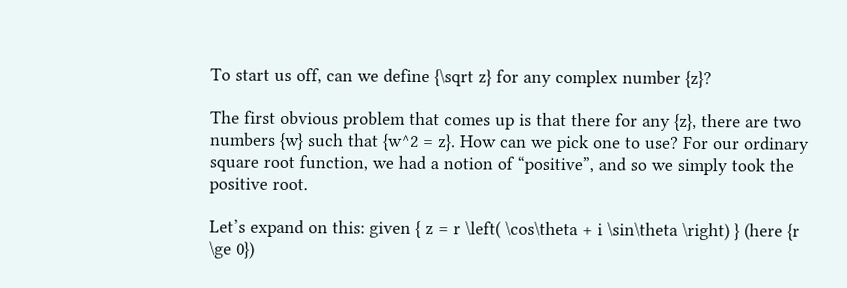To start us off, can we define {\sqrt z} for any complex number {z}?

The first obvious problem that comes up is that there for any {z}, there are two numbers {w} such that {w^2 = z}. How can we pick one to use? For our ordinary square root function, we had a notion of “positive”, and so we simply took the positive root.

Let’s expand on this: given { z = r \left( \cos\theta + i \sin\theta \right) } (here {r \ge 0})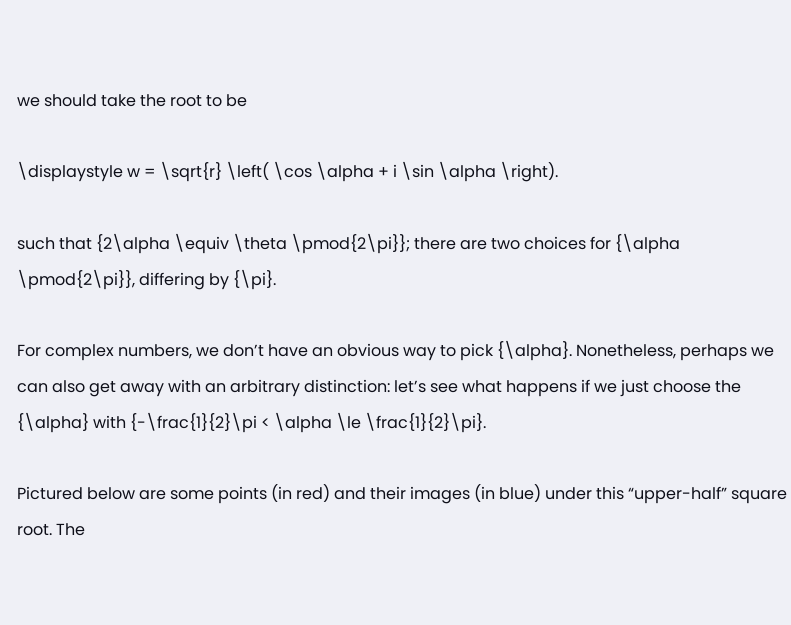we should take the root to be

\displaystyle w = \sqrt{r} \left( \cos \alpha + i \sin \alpha \right).

such that {2\alpha \equiv \theta \pmod{2\pi}}; there are two choices for {\alpha \pmod{2\pi}}, differing by {\pi}.

For complex numbers, we don’t have an obvious way to pick {\alpha}. Nonetheless, perhaps we can also get away with an arbitrary distinction: let’s see what happens if we just choose the {\alpha} with {-\frac{1}{2}\pi < \alpha \le \frac{1}{2}\pi}.

Pictured below are some points (in red) and their images (in blue) under this “upper-half” square root. The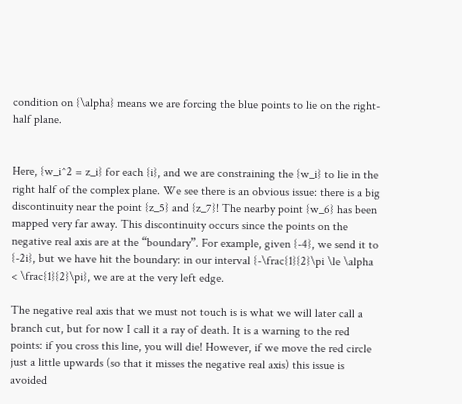condition on {\alpha} means we are forcing the blue points to lie on the right-half plane.


Here, {w_i^2 = z_i} for each {i}, and we are constraining the {w_i} to lie in the right half of the complex plane. We see there is an obvious issue: there is a big discontinuity near the point {z_5} and {z_7}! The nearby point {w_6} has been mapped very far away. This discontinuity occurs since the points on the negative real axis are at the “boundary”. For example, given {-4}, we send it to {-2i}, but we have hit the boundary: in our interval {-\frac{1}{2}\pi \le \alpha < \frac{1}{2}\pi}, we are at the very left edge.

The negative real axis that we must not touch is is what we will later call a branch cut, but for now I call it a ray of death. It is a warning to the red points: if you cross this line, you will die! However, if we move the red circle just a little upwards (so that it misses the negative real axis) this issue is avoided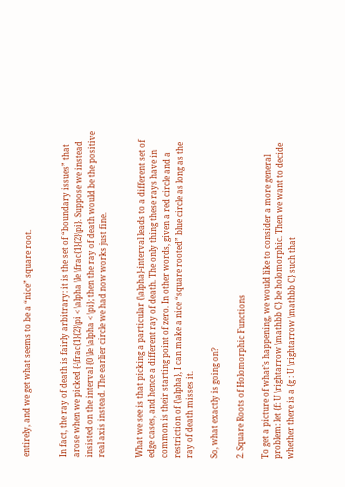entirely, and we get what seems to be a “nice” square root.


In fact, the ray of death is fairly arbitrary: it is the set of “boundary issues” that arose when we picked {-\frac{1}{2}\pi < \alpha \le \frac{1}{2}\pi}. Suppose we instead insisted on the interval {0 \le \alpha < \pi}; then the ray of death would be the positive real axis instead. The earlier circle we had now works just fine.


What we see is that picking a particular {\alpha}-interval leads to a different set of edge cases, and hence a different ray of death. The only thing these rays have in common is their starting point of zero. In other words, given a red circle and a restriction of {\alpha}, I can make a nice “square rooted” blue circle as long as the ray of death misses it.

So, what exactly is going on?

2. Square Roots of Holomorphic Functions

To get a picture of what’s happening, we would like to consider a more general problem: let {f: U \rightarrow \mathbb C} be holomorphic. Then we want to decide whether there is a {g : U \rightarrow \mathbb C} such that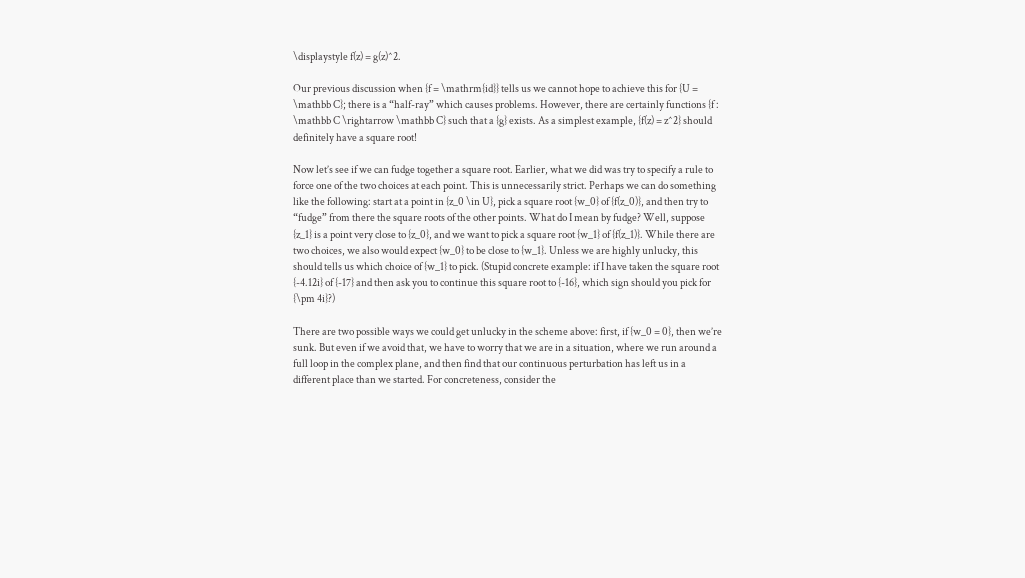\displaystyle f(z) = g(z)^2.

Our previous discussion when {f = \mathrm{id}} tells us we cannot hope to achieve this for {U = \mathbb C}; there is a “half-ray” which causes problems. However, there are certainly functions {f : \mathbb C \rightarrow \mathbb C} such that a {g} exists. As a simplest example, {f(z) = z^2} should definitely have a square root!

Now let’s see if we can fudge together a square root. Earlier, what we did was try to specify a rule to force one of the two choices at each point. This is unnecessarily strict. Perhaps we can do something like the following: start at a point in {z_0 \in U}, pick a square root {w_0} of {f(z_0)}, and then try to “fudge” from there the square roots of the other points. What do I mean by fudge? Well, suppose {z_1} is a point very close to {z_0}, and we want to pick a square root {w_1} of {f(z_1)}. While there are two choices, we also would expect {w_0} to be close to {w_1}. Unless we are highly unlucky, this should tells us which choice of {w_1} to pick. (Stupid concrete example: if I have taken the square root {-4.12i} of {-17} and then ask you to continue this square root to {-16}, which sign should you pick for {\pm 4i}?)

There are two possible ways we could get unlucky in the scheme above: first, if {w_0 = 0}, then we’re sunk. But even if we avoid that, we have to worry that we are in a situation, where we run around a full loop in the complex plane, and then find that our continuous perturbation has left us in a different place than we started. For concreteness, consider the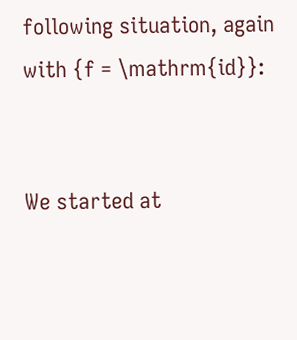following situation, again with {f = \mathrm{id}}:


We started at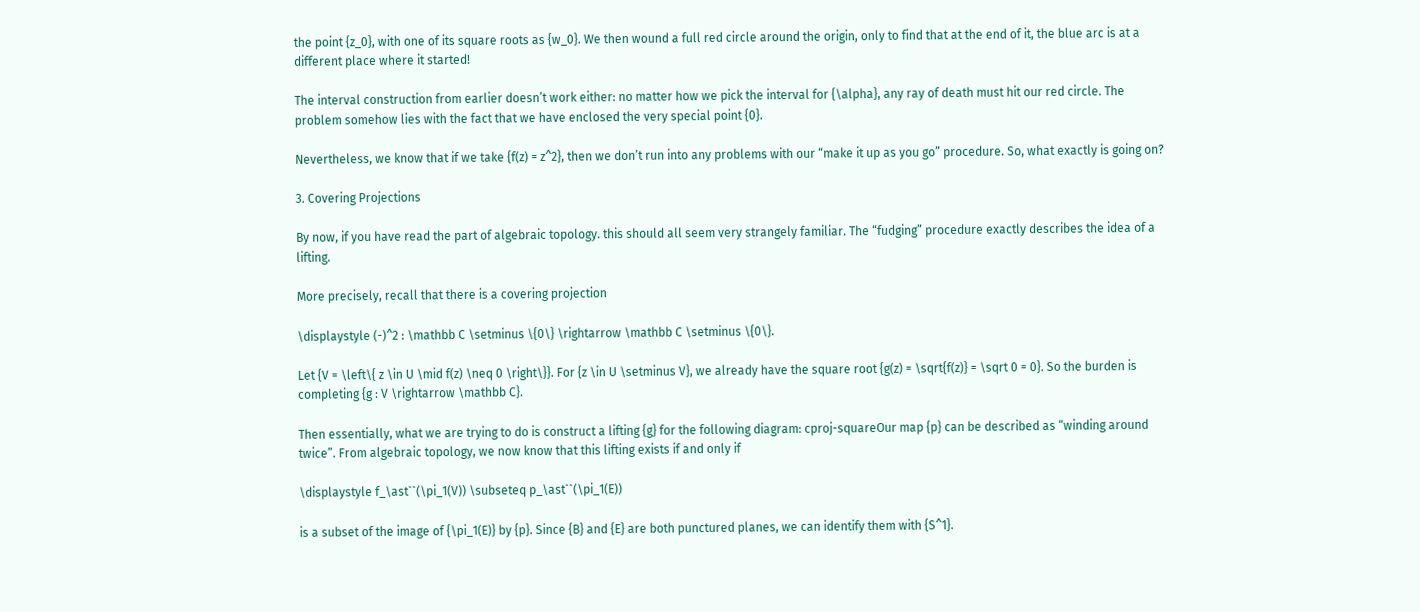the point {z_0}, with one of its square roots as {w_0}. We then wound a full red circle around the origin, only to find that at the end of it, the blue arc is at a different place where it started!

The interval construction from earlier doesn’t work either: no matter how we pick the interval for {\alpha}, any ray of death must hit our red circle. The problem somehow lies with the fact that we have enclosed the very special point {0}.

Nevertheless, we know that if we take {f(z) = z^2}, then we don’t run into any problems with our “make it up as you go” procedure. So, what exactly is going on?

3. Covering Projections

By now, if you have read the part of algebraic topology. this should all seem very strangely familiar. The “fudging” procedure exactly describes the idea of a lifting.

More precisely, recall that there is a covering projection

\displaystyle (-)^2 : \mathbb C \setminus \{0\} \rightarrow \mathbb C \setminus \{0\}.

Let {V = \left\{ z \in U \mid f(z) \neq 0 \right\}}. For {z \in U \setminus V}, we already have the square root {g(z) = \sqrt{f(z)} = \sqrt 0 = 0}. So the burden is completing {g : V \rightarrow \mathbb C}.

Then essentially, what we are trying to do is construct a lifting {g} for the following diagram: cproj-squareOur map {p} can be described as “winding around twice”. From algebraic topology, we now know that this lifting exists if and only if

\displaystyle f_\ast``(\pi_1(V)) \subseteq p_\ast``(\pi_1(E))

is a subset of the image of {\pi_1(E)} by {p}. Since {B} and {E} are both punctured planes, we can identify them with {S^1}.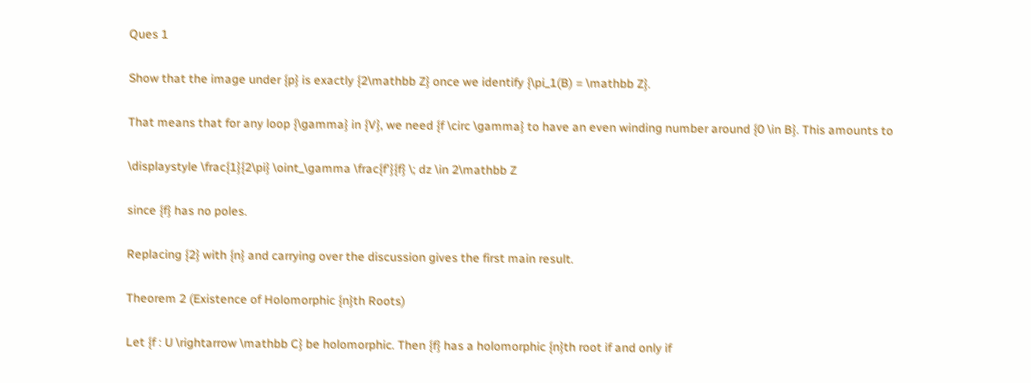Ques 1

Show that the image under {p} is exactly {2\mathbb Z} once we identify {\pi_1(B) = \mathbb Z}.

That means that for any loop {\gamma} in {V}, we need {f \circ \gamma} to have an even winding number around {0 \in B}. This amounts to

\displaystyle \frac{1}{2\pi} \oint_\gamma \frac{f'}{f} \; dz \in 2\mathbb Z

since {f} has no poles.

Replacing {2} with {n} and carrying over the discussion gives the first main result.

Theorem 2 (Existence of Holomorphic {n}th Roots)

Let {f : U \rightarrow \mathbb C} be holomorphic. Then {f} has a holomorphic {n}th root if and only if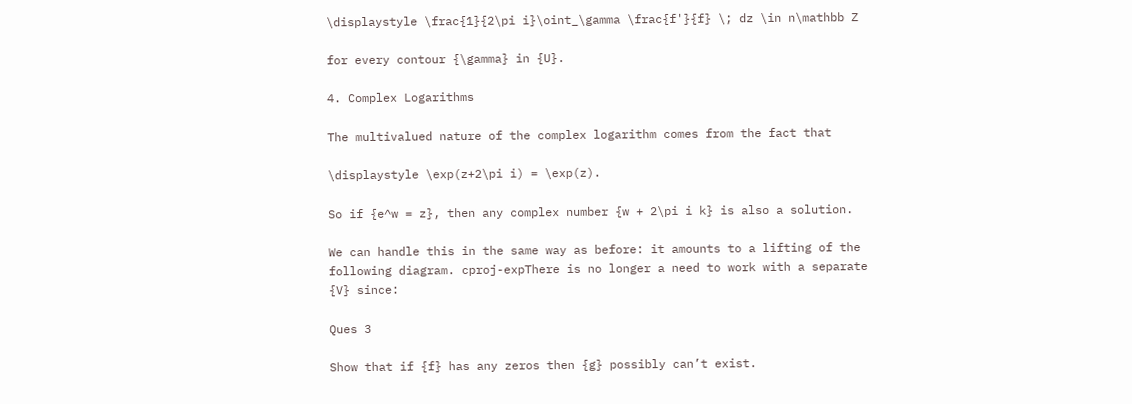\displaystyle \frac{1}{2\pi i}\oint_\gamma \frac{f'}{f} \; dz \in n\mathbb Z

for every contour {\gamma} in {U}.

4. Complex Logarithms

The multivalued nature of the complex logarithm comes from the fact that

\displaystyle \exp(z+2\pi i) = \exp(z).

So if {e^w = z}, then any complex number {w + 2\pi i k} is also a solution.

We can handle this in the same way as before: it amounts to a lifting of the following diagram. cproj-expThere is no longer a need to work with a separate {V} since:

Ques 3

Show that if {f} has any zeros then {g} possibly can’t exist.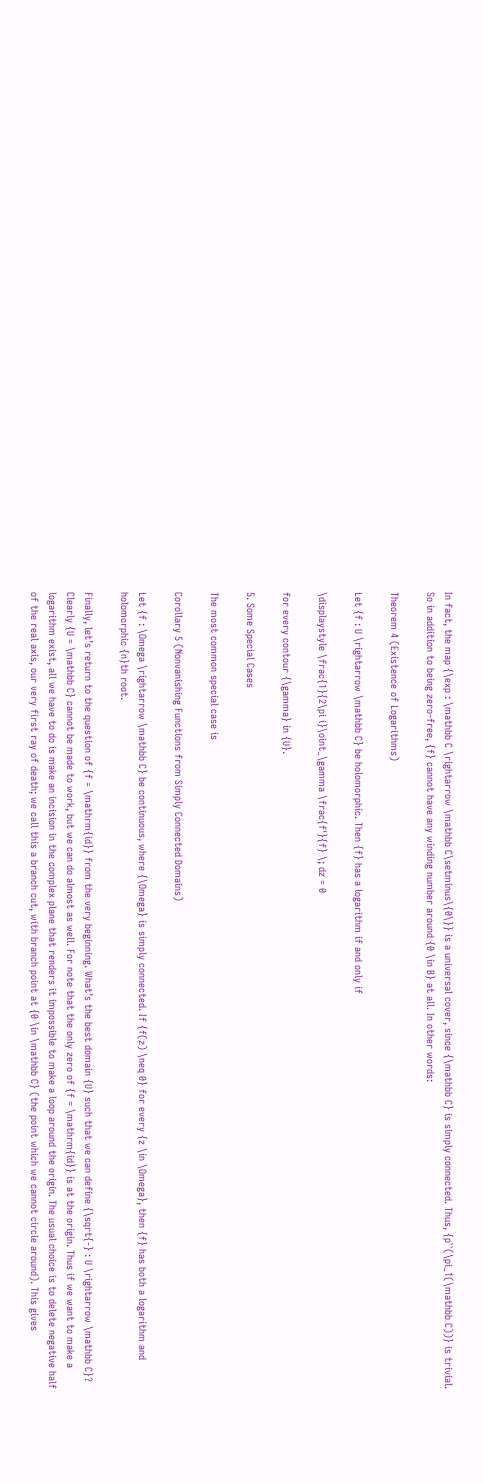In fact, the map {\exp : \mathbb C \rightarrow \mathbb C\setminus\{0\}} is a universal cover, since {\mathbb C} is simply connected. Thus, {p``(\pi_1(\mathbb C))} is trivial. So in addition to being zero-free, {f} cannot have any winding number around {0 \in B} at all. In other words:

Theorem 4 (Existence of Logarithms)

Let {f : U \rightarrow \mathbb C} be holomorphic. Then {f} has a logarithm if and only if

\displaystyle \frac{1}{2\pi i}\oint_\gamma \frac{f'}{f} \; dz = 0

for every contour {\gamma} in {U}.

5. Some Special Cases

The most common special case is

Corollary 5 (Nonvanishing Functions from Simply Connected Domains)

Let {f : \Omega \rightarrow \mathbb C} be continuous, where {\Omega} is simply connected. If {f(z) \neq 0} for every {z \in \Omega}, then {f} has both a logarithm and holomorphic {n}th root.

Finally, let’s return to the question of {f = \mathrm{id}} from the very beginning. What’s the best domain {U} such that we can define {\sqrt{-} : U \rightarrow \mathbb C}? Clearly {U = \mathbb C} cannot be made to work, but we can do almost as well. For note that the only zero of {f = \mathrm{id}} is at the origin. Thus if we want to make a logarithm exist, all we have to do is make an incision in the complex plane that renders it impossible to make a loop around the origin. The usual choice is to delete negative half of the real axis, our very first ray of death; we call this a branch cut, with branch point at {0 \in \mathbb C} (the point which we cannot circle around). This gives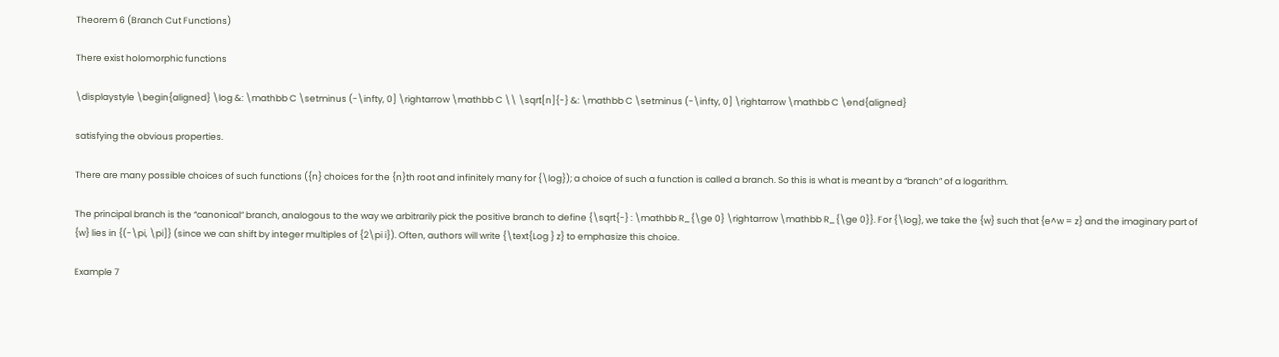Theorem 6 (Branch Cut Functions)

There exist holomorphic functions

\displaystyle \begin{aligned} \log &: \mathbb C \setminus (-\infty, 0] \rightarrow \mathbb C \\ \sqrt[n]{-} &: \mathbb C \setminus (-\infty, 0] \rightarrow \mathbb C \end{aligned}

satisfying the obvious properties.

There are many possible choices of such functions ({n} choices for the {n}th root and infinitely many for {\log}); a choice of such a function is called a branch. So this is what is meant by a “branch” of a logarithm.

The principal branch is the “canonical” branch, analogous to the way we arbitrarily pick the positive branch to define {\sqrt{-} : \mathbb R_{\ge 0} \rightarrow \mathbb R_{\ge 0}}. For {\log}, we take the {w} such that {e^w = z} and the imaginary part of {w} lies in {(-\pi, \pi]} (since we can shift by integer multiples of {2\pi i}). Often, authors will write {\text{Log } z} to emphasize this choice.

Example 7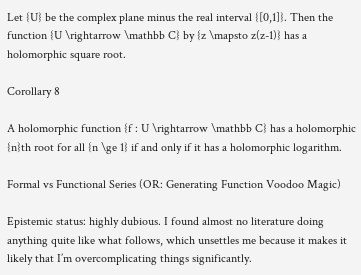Let {U} be the complex plane minus the real interval {[0,1]}. Then the function {U \rightarrow \mathbb C} by {z \mapsto z(z-1)} has a holomorphic square root.

Corollary 8

A holomorphic function {f : U \rightarrow \mathbb C} has a holomorphic {n}th root for all {n \ge 1} if and only if it has a holomorphic logarithm.

Formal vs Functional Series (OR: Generating Function Voodoo Magic)

Epistemic status: highly dubious. I found almost no literature doing anything quite like what follows, which unsettles me because it makes it likely that I’m overcomplicating things significantly.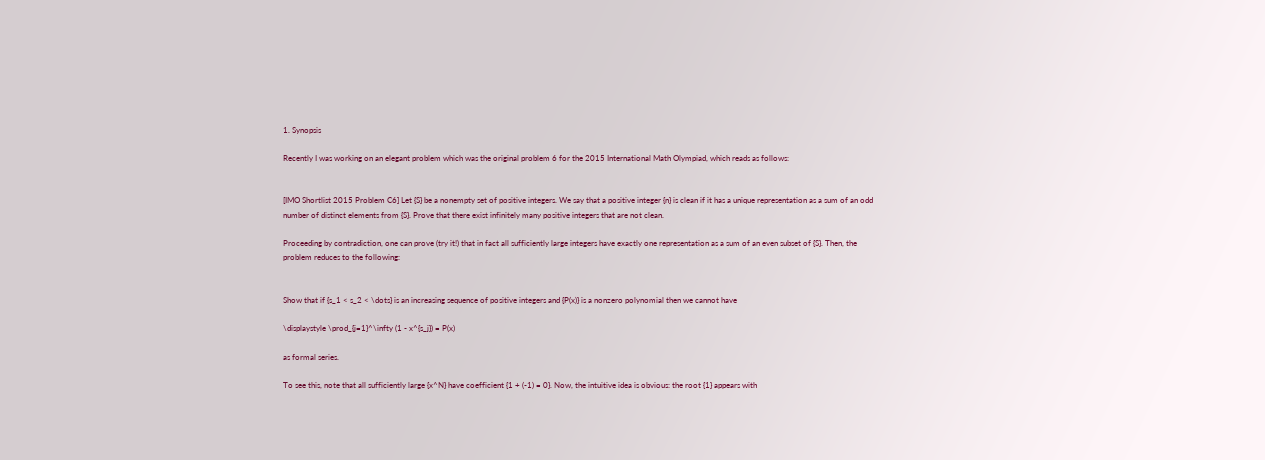1. Synopsis

Recently I was working on an elegant problem which was the original problem 6 for the 2015 International Math Olympiad, which reads as follows:


[IMO Shortlist 2015 Problem C6] Let {S} be a nonempty set of positive integers. We say that a positive integer {n} is clean if it has a unique representation as a sum of an odd number of distinct elements from {S}. Prove that there exist infinitely many positive integers that are not clean.

Proceeding by contradiction, one can prove (try it!) that in fact all sufficiently large integers have exactly one representation as a sum of an even subset of {S}. Then, the problem reduces to the following:


Show that if {s_1 < s_2 < \dots} is an increasing sequence of positive integers and {P(x)} is a nonzero polynomial then we cannot have

\displaystyle \prod_{j=1}^\infty (1 - x^{s_j}) = P(x)

as formal series.

To see this, note that all sufficiently large {x^N} have coefficient {1 + (-1) = 0}. Now, the intuitive idea is obvious: the root {1} appears with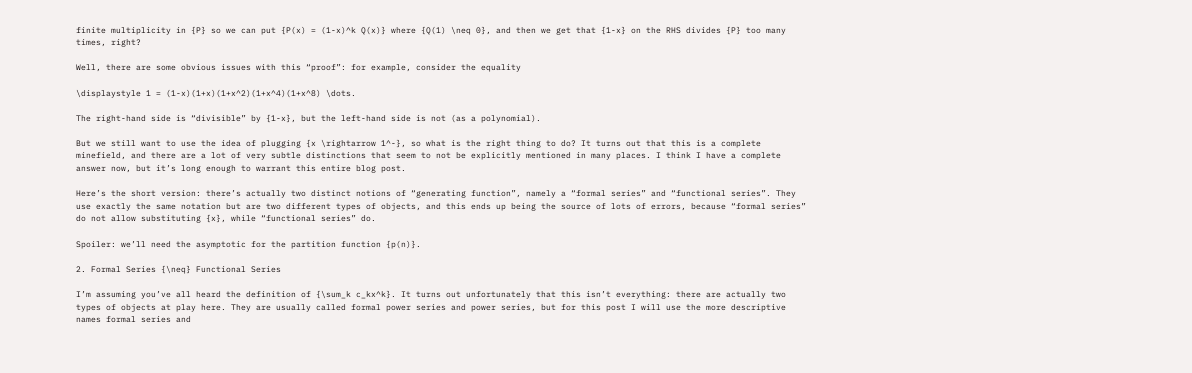finite multiplicity in {P} so we can put {P(x) = (1-x)^k Q(x)} where {Q(1) \neq 0}, and then we get that {1-x} on the RHS divides {P} too many times, right?

Well, there are some obvious issues with this “proof”: for example, consider the equality

\displaystyle 1 = (1-x)(1+x)(1+x^2)(1+x^4)(1+x^8) \dots.

The right-hand side is “divisible” by {1-x}, but the left-hand side is not (as a polynomial).

But we still want to use the idea of plugging {x \rightarrow 1^-}, so what is the right thing to do? It turns out that this is a complete minefield, and there are a lot of very subtle distinctions that seem to not be explicitly mentioned in many places. I think I have a complete answer now, but it’s long enough to warrant this entire blog post.

Here’s the short version: there’s actually two distinct notions of “generating function”, namely a “formal series” and “functional series”. They use exactly the same notation but are two different types of objects, and this ends up being the source of lots of errors, because “formal series” do not allow substituting {x}, while “functional series” do.

Spoiler: we’ll need the asymptotic for the partition function {p(n)}.

2. Formal Series {\neq} Functional Series

I’m assuming you’ve all heard the definition of {\sum_k c_kx^k}. It turns out unfortunately that this isn’t everything: there are actually two types of objects at play here. They are usually called formal power series and power series, but for this post I will use the more descriptive names formal series and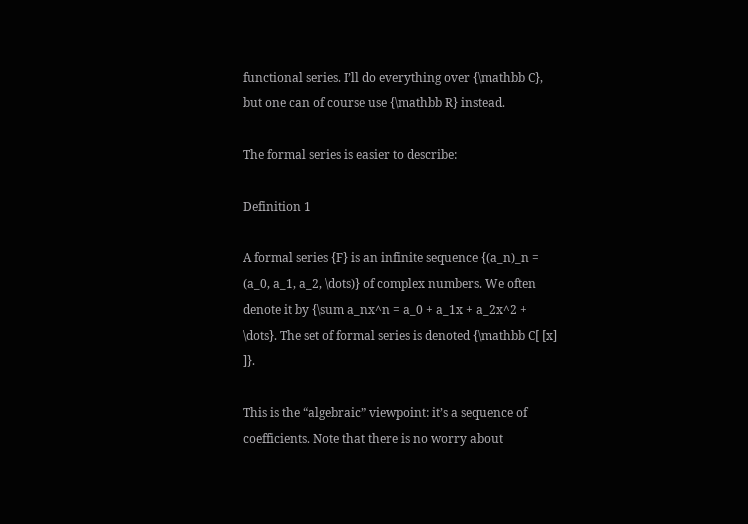functional series. I’ll do everything over {\mathbb C}, but one can of course use {\mathbb R} instead.

The formal series is easier to describe:

Definition 1

A formal series {F} is an infinite sequence {(a_n)_n = (a_0, a_1, a_2, \dots)} of complex numbers. We often denote it by {\sum a_nx^n = a_0 + a_1x + a_2x^2 + \dots}. The set of formal series is denoted {\mathbb C[ [x] ]}.

This is the “algebraic” viewpoint: it’s a sequence of coefficients. Note that there is no worry about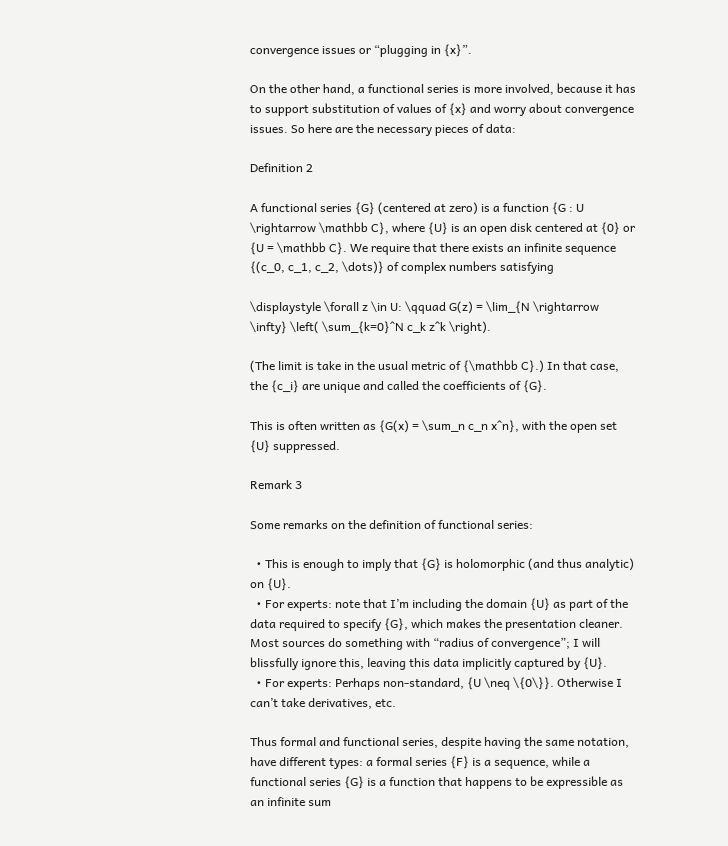convergence issues or “plugging in {x}”.

On the other hand, a functional series is more involved, because it has to support substitution of values of {x} and worry about convergence issues. So here are the necessary pieces of data:

Definition 2

A functional series {G} (centered at zero) is a function {G : U \rightarrow \mathbb C}, where {U} is an open disk centered at {0} or {U = \mathbb C}. We require that there exists an infinite sequence {(c_0, c_1, c_2, \dots)} of complex numbers satisfying

\displaystyle \forall z \in U: \qquad G(z) = \lim_{N \rightarrow \infty} \left( \sum_{k=0}^N c_k z^k \right).

(The limit is take in the usual metric of {\mathbb C}.) In that case, the {c_i} are unique and called the coefficients of {G}.

This is often written as {G(x) = \sum_n c_n x^n}, with the open set {U} suppressed.

Remark 3

Some remarks on the definition of functional series:

  • This is enough to imply that {G} is holomorphic (and thus analytic) on {U}.
  • For experts: note that I’m including the domain {U} as part of the data required to specify {G}, which makes the presentation cleaner. Most sources do something with “radius of convergence”; I will blissfully ignore this, leaving this data implicitly captured by {U}.
  • For experts: Perhaps non-standard, {U \neq \{0\}}. Otherwise I can’t take derivatives, etc.

Thus formal and functional series, despite having the same notation, have different types: a formal series {F} is a sequence, while a functional series {G} is a function that happens to be expressible as an infinite sum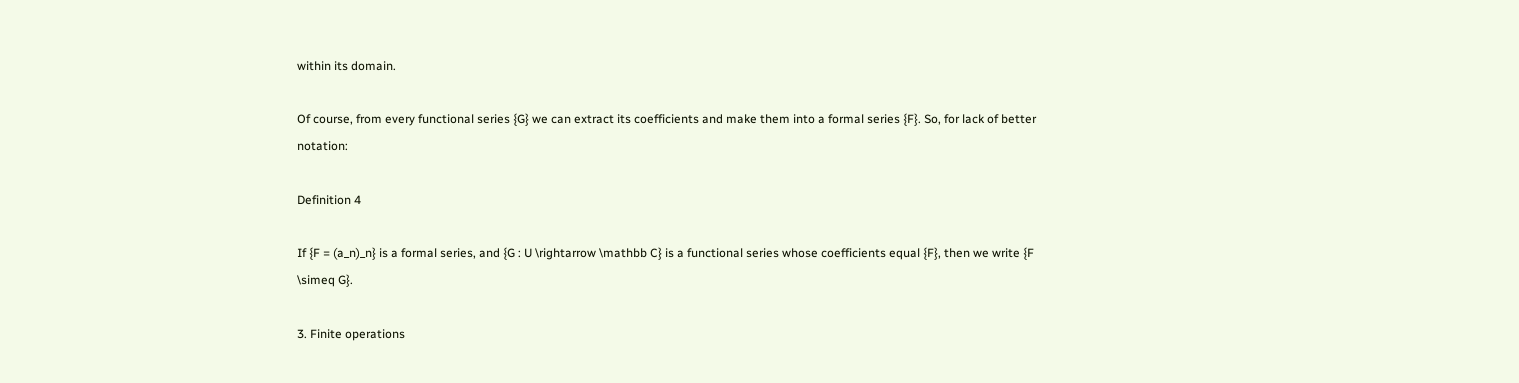within its domain.

Of course, from every functional series {G} we can extract its coefficients and make them into a formal series {F}. So, for lack of better notation:

Definition 4

If {F = (a_n)_n} is a formal series, and {G : U \rightarrow \mathbb C} is a functional series whose coefficients equal {F}, then we write {F \simeq G}.

3. Finite operations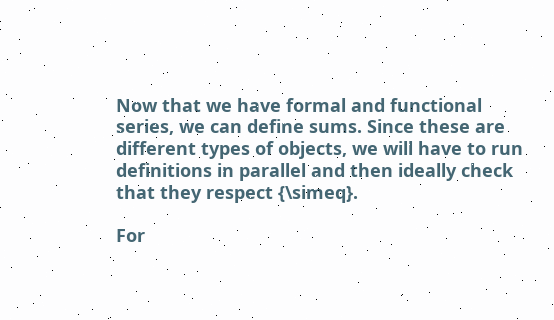Now that we have formal and functional series, we can define sums. Since these are different types of objects, we will have to run definitions in parallel and then ideally check that they respect {\simeq}.

For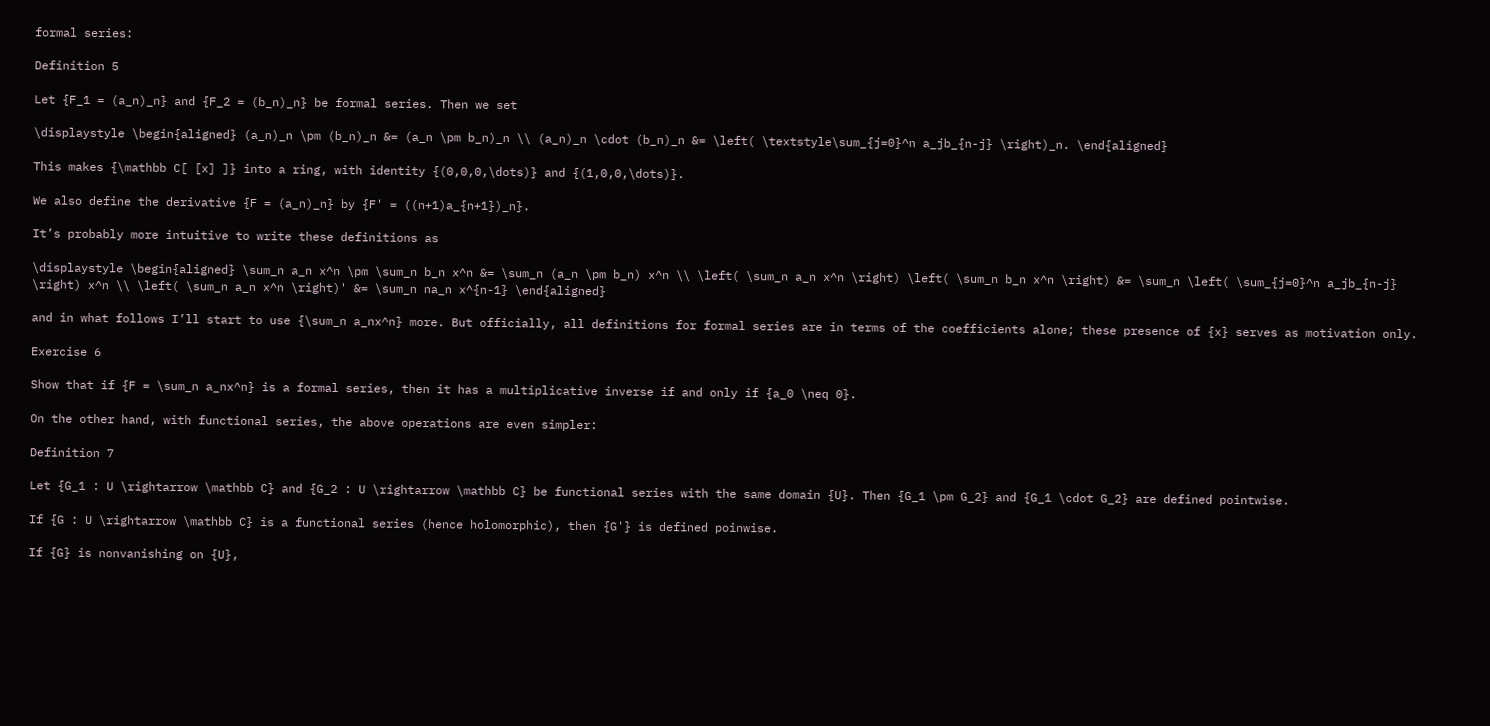formal series:

Definition 5

Let {F_1 = (a_n)_n} and {F_2 = (b_n)_n} be formal series. Then we set

\displaystyle \begin{aligned} (a_n)_n \pm (b_n)_n &= (a_n \pm b_n)_n \\ (a_n)_n \cdot (b_n)_n &= \left( \textstyle\sum_{j=0}^n a_jb_{n-j} \right)_n. \end{aligned}

This makes {\mathbb C[ [x] ]} into a ring, with identity {(0,0,0,\dots)} and {(1,0,0,\dots)}.

We also define the derivative {F = (a_n)_n} by {F' = ((n+1)a_{n+1})_n}.

It’s probably more intuitive to write these definitions as

\displaystyle \begin{aligned} \sum_n a_n x^n \pm \sum_n b_n x^n &= \sum_n (a_n \pm b_n) x^n \\ \left( \sum_n a_n x^n \right) \left( \sum_n b_n x^n \right) &= \sum_n \left( \sum_{j=0}^n a_jb_{n-j} \right) x^n \\ \left( \sum_n a_n x^n \right)' &= \sum_n na_n x^{n-1} \end{aligned}

and in what follows I’ll start to use {\sum_n a_nx^n} more. But officially, all definitions for formal series are in terms of the coefficients alone; these presence of {x} serves as motivation only.

Exercise 6

Show that if {F = \sum_n a_nx^n} is a formal series, then it has a multiplicative inverse if and only if {a_0 \neq 0}.

On the other hand, with functional series, the above operations are even simpler:

Definition 7

Let {G_1 : U \rightarrow \mathbb C} and {G_2 : U \rightarrow \mathbb C} be functional series with the same domain {U}. Then {G_1 \pm G_2} and {G_1 \cdot G_2} are defined pointwise.

If {G : U \rightarrow \mathbb C} is a functional series (hence holomorphic), then {G'} is defined poinwise.

If {G} is nonvanishing on {U},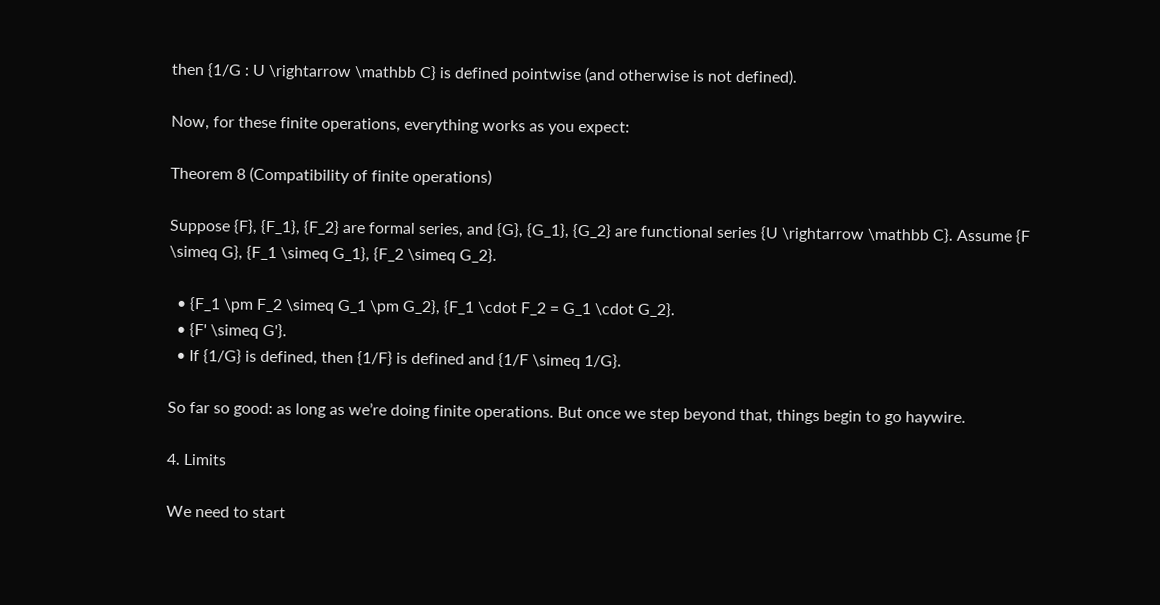then {1/G : U \rightarrow \mathbb C} is defined pointwise (and otherwise is not defined).

Now, for these finite operations, everything works as you expect:

Theorem 8 (Compatibility of finite operations)

Suppose {F}, {F_1}, {F_2} are formal series, and {G}, {G_1}, {G_2} are functional series {U \rightarrow \mathbb C}. Assume {F \simeq G}, {F_1 \simeq G_1}, {F_2 \simeq G_2}.

  • {F_1 \pm F_2 \simeq G_1 \pm G_2}, {F_1 \cdot F_2 = G_1 \cdot G_2}.
  • {F' \simeq G'}.
  • If {1/G} is defined, then {1/F} is defined and {1/F \simeq 1/G}.

So far so good: as long as we’re doing finite operations. But once we step beyond that, things begin to go haywire.

4. Limits

We need to start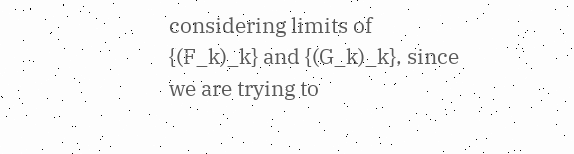considering limits of {(F_k)_k} and {(G_k)_k}, since we are trying to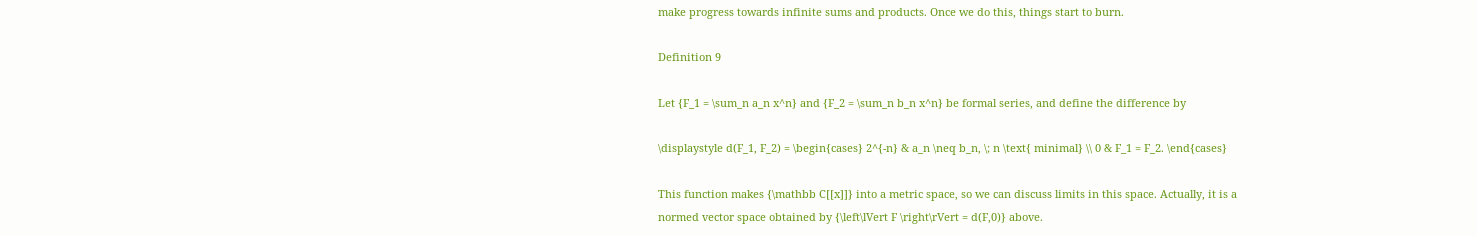make progress towards infinite sums and products. Once we do this, things start to burn.

Definition 9

Let {F_1 = \sum_n a_n x^n} and {F_2 = \sum_n b_n x^n} be formal series, and define the difference by

\displaystyle d(F_1, F_2) = \begin{cases} 2^{-n} & a_n \neq b_n, \; n \text{ minimal} \\ 0 & F_1 = F_2. \end{cases}

This function makes {\mathbb C[[x]]} into a metric space, so we can discuss limits in this space. Actually, it is a normed vector space obtained by {\left\lVert F \right\rVert = d(F,0)} above.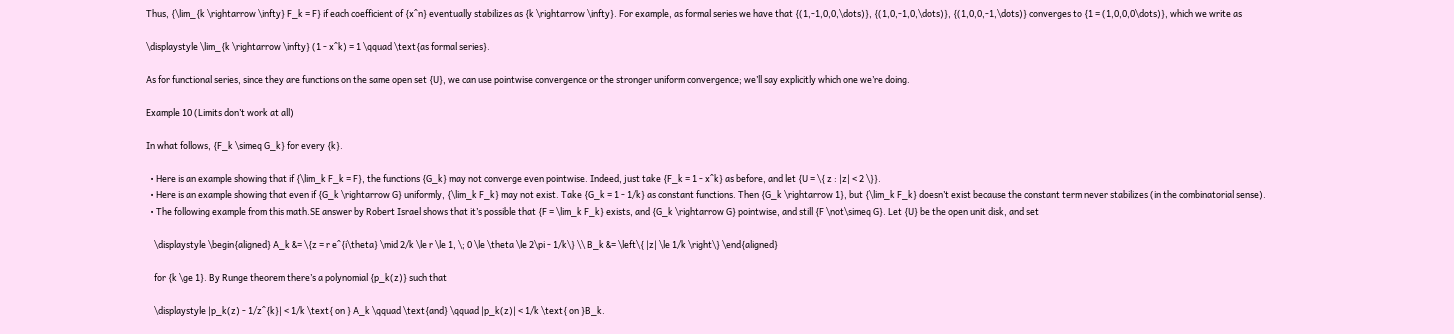Thus, {\lim_{k \rightarrow \infty} F_k = F} if each coefficient of {x^n} eventually stabilizes as {k \rightarrow \infty}. For example, as formal series we have that {(1,-1,0,0,\dots)}, {(1,0,-1,0,\dots)}, {(1,0,0,-1,\dots)} converges to {1 = (1,0,0,0\dots)}, which we write as

\displaystyle \lim_{k \rightarrow \infty} (1 - x^k) = 1 \qquad \text{as formal series}.

As for functional series, since they are functions on the same open set {U}, we can use pointwise convergence or the stronger uniform convergence; we’ll say explicitly which one we’re doing.

Example 10 (Limits don’t work at all)

In what follows, {F_k \simeq G_k} for every {k}.

  • Here is an example showing that if {\lim_k F_k = F}, the functions {G_k} may not converge even pointwise. Indeed, just take {F_k = 1 - x^k} as before, and let {U = \{ z : |z| < 2 \}}.
  • Here is an example showing that even if {G_k \rightarrow G} uniformly, {\lim_k F_k} may not exist. Take {G_k = 1 - 1/k} as constant functions. Then {G_k \rightarrow 1}, but {\lim_k F_k} doesn’t exist because the constant term never stabilizes (in the combinatorial sense).
  • The following example from this math.SE answer by Robert Israel shows that it’s possible that {F = \lim_k F_k} exists, and {G_k \rightarrow G} pointwise, and still {F \not\simeq G}. Let {U} be the open unit disk, and set

    \displaystyle \begin{aligned} A_k &= \{z = r e^{i\theta} \mid 2/k \le r \le 1, \; 0 \le \theta \le 2\pi - 1/k\} \\ B_k &= \left\{ |z| \le 1/k \right\} \end{aligned}

    for {k \ge 1}. By Runge theorem there’s a polynomial {p_k(z)} such that

    \displaystyle |p_k(z) - 1/z^{k}| < 1/k \text{ on } A_k \qquad \text{and} \qquad |p_k(z)| < 1/k \text{ on }B_k.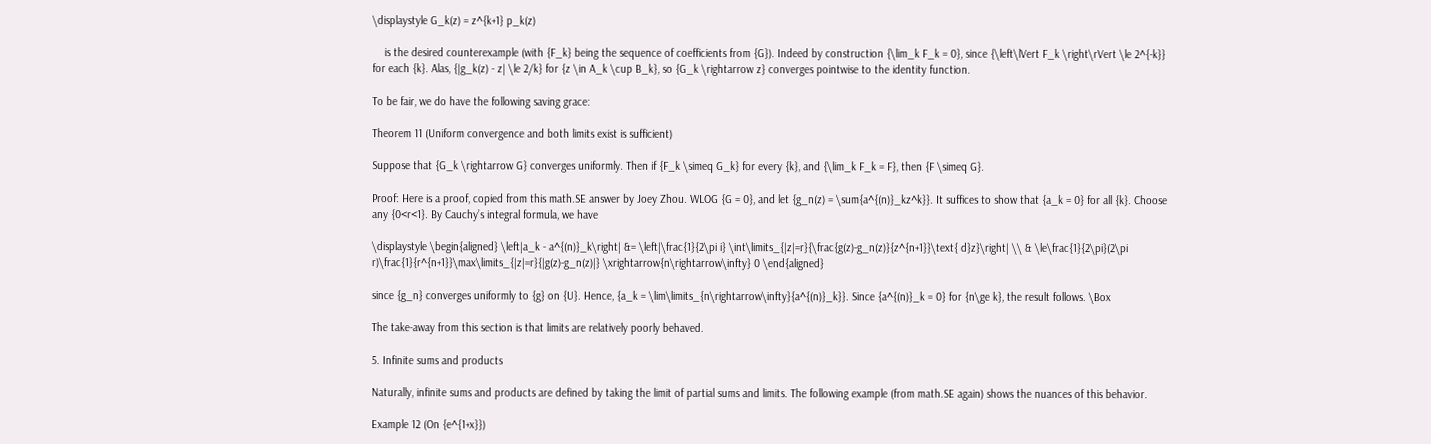\displaystyle G_k(z) = z^{k+1} p_k(z)

    is the desired counterexample (with {F_k} being the sequence of coefficients from {G}). Indeed by construction {\lim_k F_k = 0}, since {\left\lVert F_k \right\rVert \le 2^{-k}} for each {k}. Alas, {|g_k(z) - z| \le 2/k} for {z \in A_k \cup B_k}, so {G_k \rightarrow z} converges pointwise to the identity function.

To be fair, we do have the following saving grace:

Theorem 11 (Uniform convergence and both limits exist is sufficient)

Suppose that {G_k \rightarrow G} converges uniformly. Then if {F_k \simeq G_k} for every {k}, and {\lim_k F_k = F}, then {F \simeq G}.

Proof: Here is a proof, copied from this math.SE answer by Joey Zhou. WLOG {G = 0}, and let {g_n(z) = \sum{a^{(n)}_kz^k}}. It suffices to show that {a_k = 0} for all {k}. Choose any {0<r<1}. By Cauchy’s integral formula, we have

\displaystyle \begin{aligned} \left|a_k - a^{(n)}_k\right| &= \left|\frac{1}{2\pi i} \int\limits_{|z|=r}{\frac{g(z)-g_n(z)}{z^{n+1}}\text{ d}z}\right| \\ & \le\frac{1}{2\pi}(2\pi r)\frac{1}{r^{n+1}}\max\limits_{|z|=r}{|g(z)-g_n(z)|} \xrightarrow{n\rightarrow\infty} 0 \end{aligned}

since {g_n} converges uniformly to {g} on {U}. Hence, {a_k = \lim\limits_{n\rightarrow\infty}{a^{(n)}_k}}. Since {a^{(n)}_k = 0} for {n\ge k}, the result follows. \Box

The take-away from this section is that limits are relatively poorly behaved.

5. Infinite sums and products

Naturally, infinite sums and products are defined by taking the limit of partial sums and limits. The following example (from math.SE again) shows the nuances of this behavior.

Example 12 (On {e^{1+x}})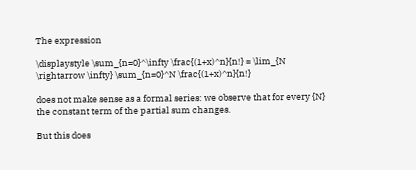The expression

\displaystyle \sum_{n=0}^\infty \frac{(1+x)^n}{n!} = \lim_{N \rightarrow \infty} \sum_{n=0}^N \frac{(1+x)^n}{n!}

does not make sense as a formal series: we observe that for every {N} the constant term of the partial sum changes.

But this does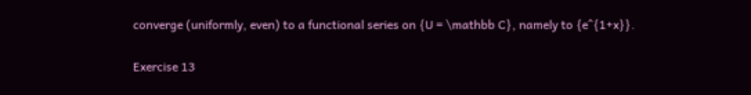converge (uniformly, even) to a functional series on {U = \mathbb C}, namely to {e^{1+x}}.

Exercise 13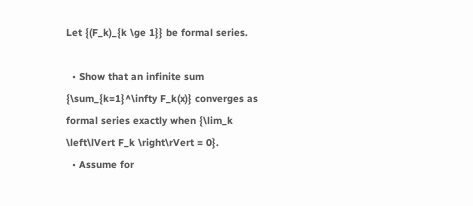Let {(F_k)_{k \ge 1}} be formal series.

  • Show that an infinite sum {\sum_{k=1}^\infty F_k(x)} converges as formal series exactly when {\lim_k \left\lVert F_k \right\rVert = 0}.
  • Assume for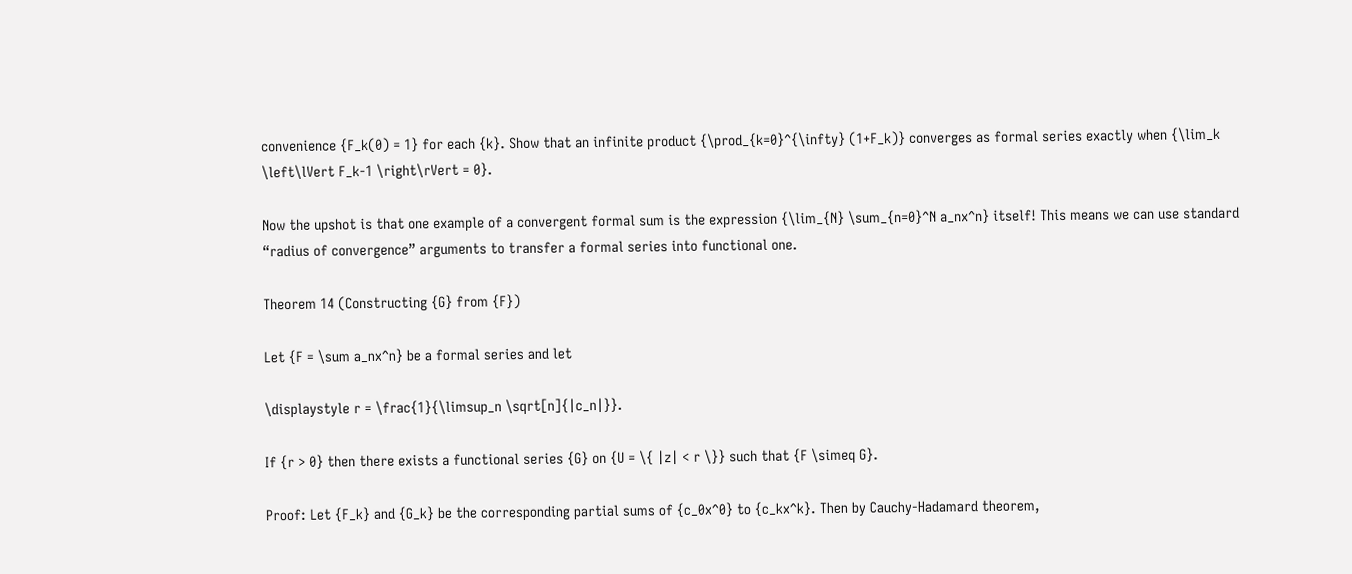convenience {F_k(0) = 1} for each {k}. Show that an infinite product {\prod_{k=0}^{\infty} (1+F_k)} converges as formal series exactly when {\lim_k \left\lVert F_k-1 \right\rVert = 0}.

Now the upshot is that one example of a convergent formal sum is the expression {\lim_{N} \sum_{n=0}^N a_nx^n} itself! This means we can use standard “radius of convergence” arguments to transfer a formal series into functional one.

Theorem 14 (Constructing {G} from {F})

Let {F = \sum a_nx^n} be a formal series and let

\displaystyle r = \frac{1}{\limsup_n \sqrt[n]{|c_n|}}.

If {r > 0} then there exists a functional series {G} on {U = \{ |z| < r \}} such that {F \simeq G}.

Proof: Let {F_k} and {G_k} be the corresponding partial sums of {c_0x^0} to {c_kx^k}. Then by Cauchy-Hadamard theorem,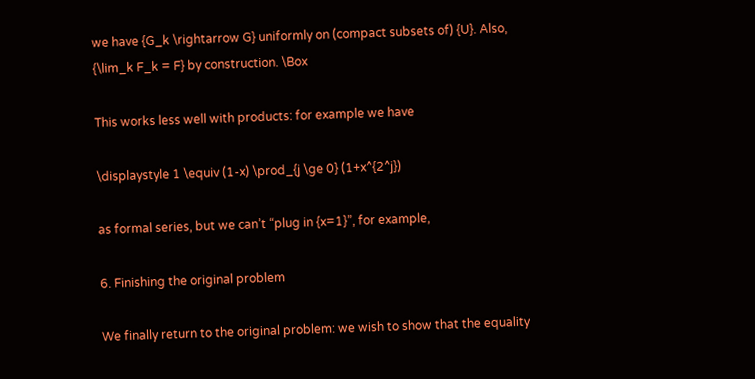we have {G_k \rightarrow G} uniformly on (compact subsets of) {U}. Also, {\lim_k F_k = F} by construction. \Box

This works less well with products: for example we have

\displaystyle 1 \equiv (1-x) \prod_{j \ge 0} (1+x^{2^j})

as formal series, but we can’t “plug in {x=1}”, for example,

6. Finishing the original problem

We finally return to the original problem: we wish to show that the equality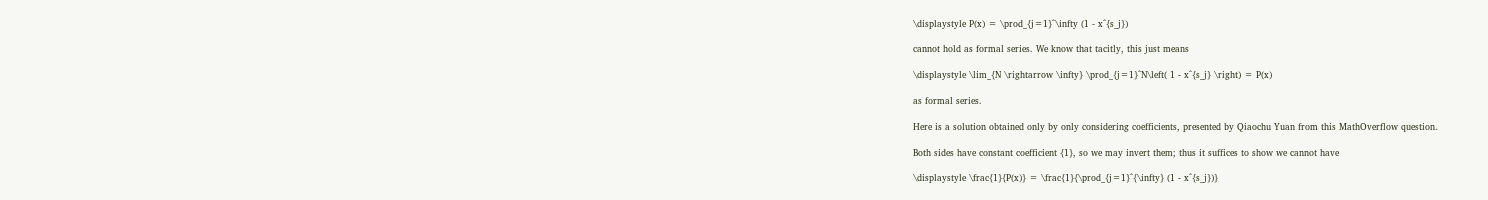\displaystyle P(x) = \prod_{j=1}^\infty (1 - x^{s_j})

cannot hold as formal series. We know that tacitly, this just means

\displaystyle \lim_{N \rightarrow \infty} \prod_{j=1}^N\left( 1 - x^{s_j} \right) = P(x)

as formal series.

Here is a solution obtained only by only considering coefficients, presented by Qiaochu Yuan from this MathOverflow question.

Both sides have constant coefficient {1}, so we may invert them; thus it suffices to show we cannot have

\displaystyle \frac{1}{P(x)} = \frac{1}{\prod_{j=1}^{\infty} (1 - x^{s_j})}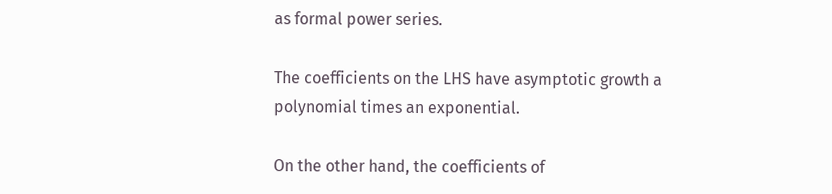as formal power series.

The coefficients on the LHS have asymptotic growth a polynomial times an exponential.

On the other hand, the coefficients of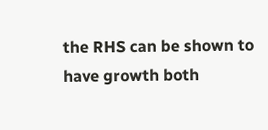the RHS can be shown to have growth both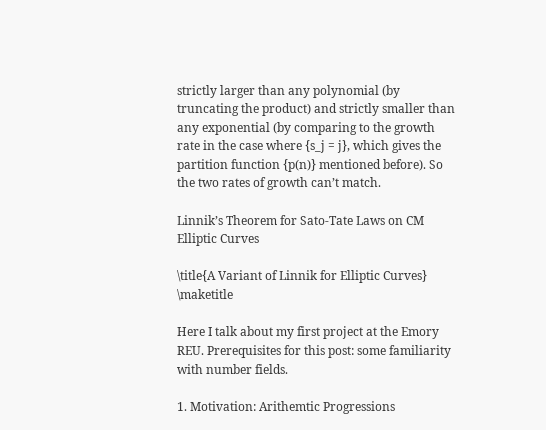strictly larger than any polynomial (by truncating the product) and strictly smaller than any exponential (by comparing to the growth rate in the case where {s_j = j}, which gives the partition function {p(n)} mentioned before). So the two rates of growth can’t match.

Linnik’s Theorem for Sato-Tate Laws on CM Elliptic Curves

\title{A Variant of Linnik for Elliptic Curves} \maketitle

Here I talk about my first project at the Emory REU. Prerequisites for this post: some familiarity with number fields.

1. Motivation: Arithemtic Progressions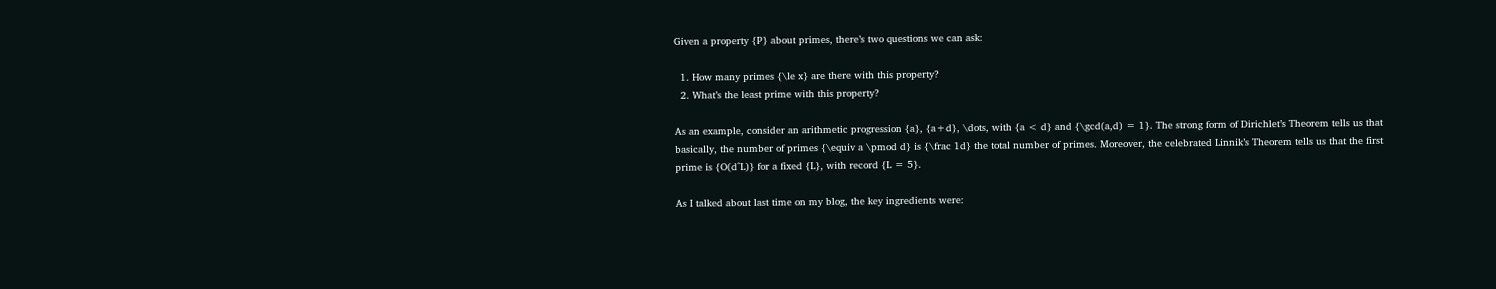Given a property {P} about primes, there’s two questions we can ask:

  1. How many primes {\le x} are there with this property?
  2. What’s the least prime with this property?

As an example, consider an arithmetic progression {a}, {a+d}, \dots, with {a < d} and {\gcd(a,d) = 1}. The strong form of Dirichlet’s Theorem tells us that basically, the number of primes {\equiv a \pmod d} is {\frac 1d} the total number of primes. Moreover, the celebrated Linnik’s Theorem tells us that the first prime is {O(d^L)} for a fixed {L}, with record {L = 5}.

As I talked about last time on my blog, the key ingredients were: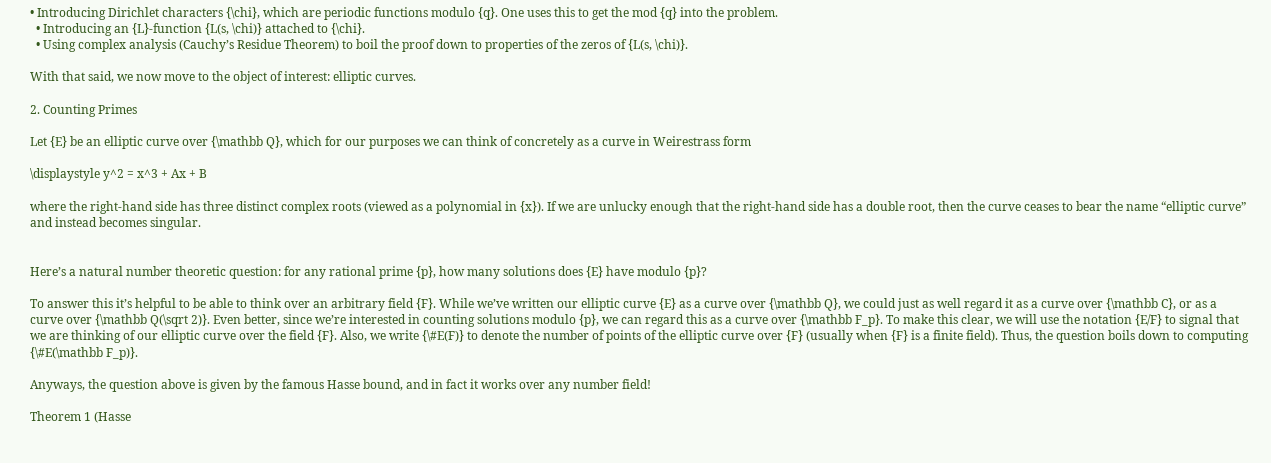• Introducing Dirichlet characters {\chi}, which are periodic functions modulo {q}. One uses this to get the mod {q} into the problem.
  • Introducing an {L}-function {L(s, \chi)} attached to {\chi}.
  • Using complex analysis (Cauchy’s Residue Theorem) to boil the proof down to properties of the zeros of {L(s, \chi)}.

With that said, we now move to the object of interest: elliptic curves.

2. Counting Primes

Let {E} be an elliptic curve over {\mathbb Q}, which for our purposes we can think of concretely as a curve in Weirestrass form

\displaystyle y^2 = x^3 + Ax + B

where the right-hand side has three distinct complex roots (viewed as a polynomial in {x}). If we are unlucky enough that the right-hand side has a double root, then the curve ceases to bear the name “elliptic curve” and instead becomes singular.


Here’s a natural number theoretic question: for any rational prime {p}, how many solutions does {E} have modulo {p}?

To answer this it’s helpful to be able to think over an arbitrary field {F}. While we’ve written our elliptic curve {E} as a curve over {\mathbb Q}, we could just as well regard it as a curve over {\mathbb C}, or as a curve over {\mathbb Q(\sqrt 2)}. Even better, since we’re interested in counting solutions modulo {p}, we can regard this as a curve over {\mathbb F_p}. To make this clear, we will use the notation {E/F} to signal that we are thinking of our elliptic curve over the field {F}. Also, we write {\#E(F)} to denote the number of points of the elliptic curve over {F} (usually when {F} is a finite field). Thus, the question boils down to computing {\#E(\mathbb F_p)}.

Anyways, the question above is given by the famous Hasse bound, and in fact it works over any number field!

Theorem 1 (Hasse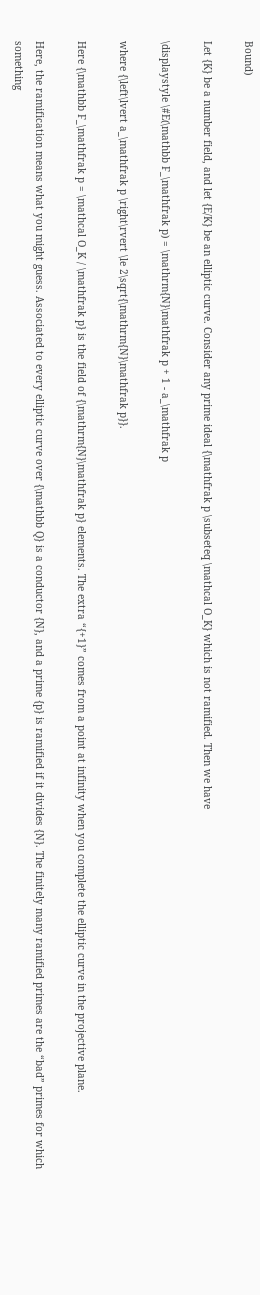Bound)

Let {K} be a number field, and let {E/K} be an elliptic curve. Consider any prime ideal {\mathfrak p \subseteq \mathcal O_K} which is not ramified. Then we have

\displaystyle \#E(\mathbb F_\mathfrak p) = \mathrm{N}\mathfrak p + 1 - a_\mathfrak p

where {\left\lvert a_\mathfrak p \right\rvert \le 2\sqrt{\mathrm{N}\mathfrak p}}.

Here {\mathbb F_\mathfrak p = \mathcal O_K / \mathfrak p} is the field of {\mathrm{N}\mathfrak p} elements. The extra “{+1}” comes from a point at infinity when you complete the elliptic curve in the projective plane.

Here, the ramification means what you might guess. Associated to every elliptic curve over {\mathbb Q} is a conductor {N}, and a prime {p} is ramified if it divides {N}. The finitely many ramified primes are the “bad” primes for which something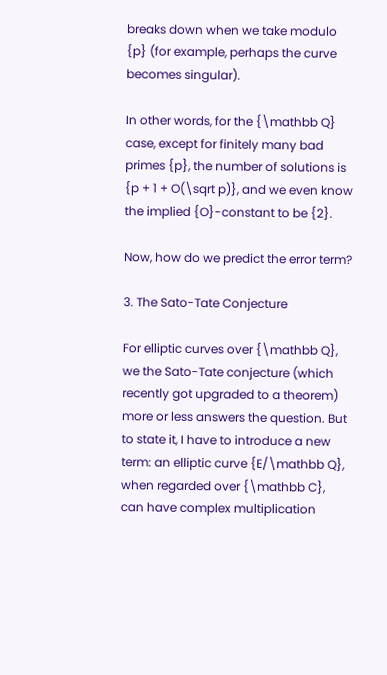breaks down when we take modulo {p} (for example, perhaps the curve becomes singular).

In other words, for the {\mathbb Q} case, except for finitely many bad primes {p}, the number of solutions is {p + 1 + O(\sqrt p)}, and we even know the implied {O}-constant to be {2}.

Now, how do we predict the error term?

3. The Sato-Tate Conjecture

For elliptic curves over {\mathbb Q}, we the Sato-Tate conjecture (which recently got upgraded to a theorem) more or less answers the question. But to state it, I have to introduce a new term: an elliptic curve {E/\mathbb Q}, when regarded over {\mathbb C}, can have complex multiplication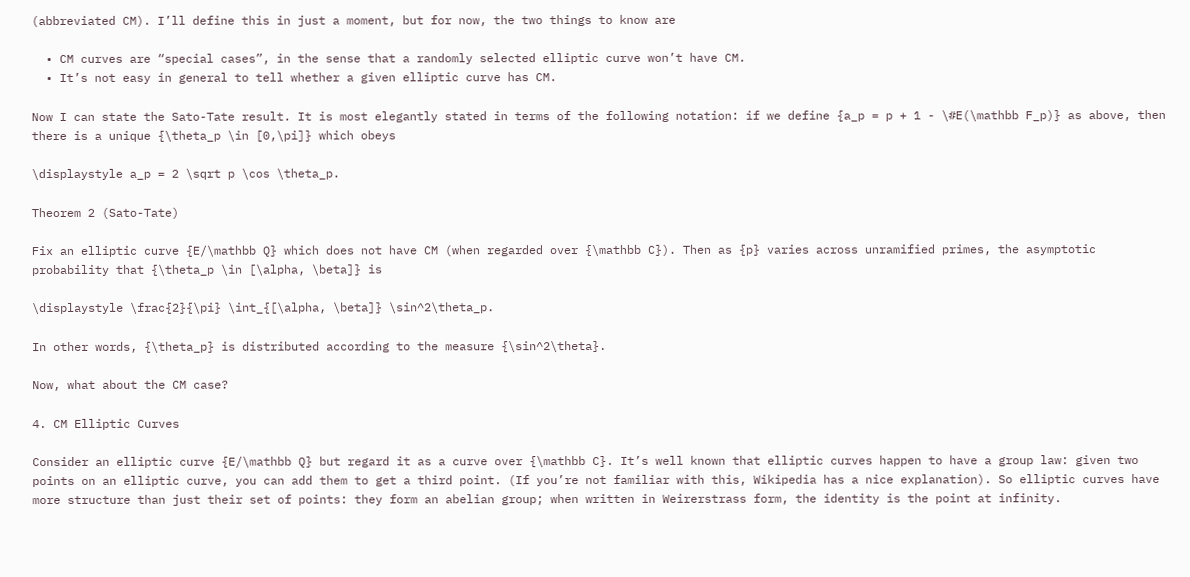(abbreviated CM). I’ll define this in just a moment, but for now, the two things to know are

  • CM curves are “special cases”, in the sense that a randomly selected elliptic curve won’t have CM.
  • It’s not easy in general to tell whether a given elliptic curve has CM.

Now I can state the Sato-Tate result. It is most elegantly stated in terms of the following notation: if we define {a_p = p + 1 - \#E(\mathbb F_p)} as above, then there is a unique {\theta_p \in [0,\pi]} which obeys

\displaystyle a_p = 2 \sqrt p \cos \theta_p.

Theorem 2 (Sato-Tate)

Fix an elliptic curve {E/\mathbb Q} which does not have CM (when regarded over {\mathbb C}). Then as {p} varies across unramified primes, the asymptotic probability that {\theta_p \in [\alpha, \beta]} is

\displaystyle \frac{2}{\pi} \int_{[\alpha, \beta]} \sin^2\theta_p.

In other words, {\theta_p} is distributed according to the measure {\sin^2\theta}.

Now, what about the CM case?

4. CM Elliptic Curves

Consider an elliptic curve {E/\mathbb Q} but regard it as a curve over {\mathbb C}. It’s well known that elliptic curves happen to have a group law: given two points on an elliptic curve, you can add them to get a third point. (If you’re not familiar with this, Wikipedia has a nice explanation). So elliptic curves have more structure than just their set of points: they form an abelian group; when written in Weirerstrass form, the identity is the point at infinity.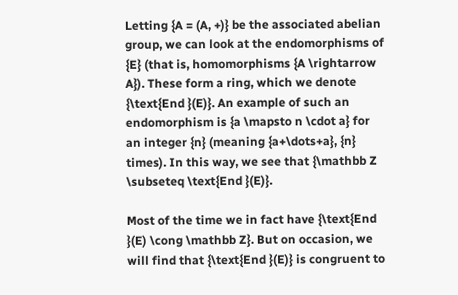Letting {A = (A, +)} be the associated abelian group, we can look at the endomorphisms of {E} (that is, homomorphisms {A \rightarrow A}). These form a ring, which we denote {\text{End }(E)}. An example of such an endomorphism is {a \mapsto n \cdot a} for an integer {n} (meaning {a+\dots+a}, {n} times). In this way, we see that {\mathbb Z \subseteq \text{End }(E)}.

Most of the time we in fact have {\text{End }(E) \cong \mathbb Z}. But on occasion, we will find that {\text{End }(E)} is congruent to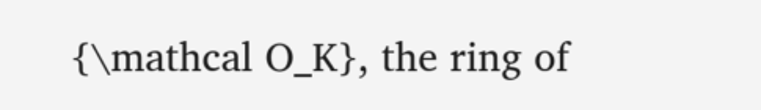{\mathcal O_K}, the ring of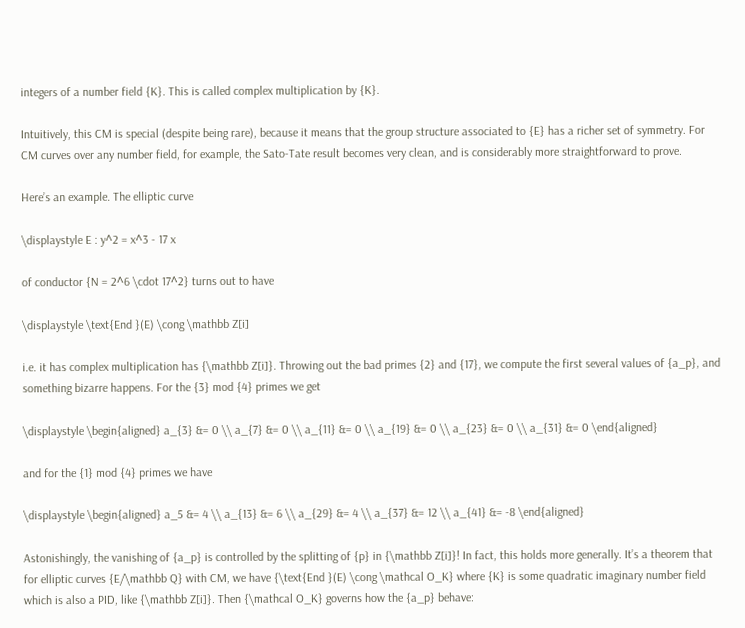integers of a number field {K}. This is called complex multiplication by {K}.

Intuitively, this CM is special (despite being rare), because it means that the group structure associated to {E} has a richer set of symmetry. For CM curves over any number field, for example, the Sato-Tate result becomes very clean, and is considerably more straightforward to prove.

Here’s an example. The elliptic curve

\displaystyle E : y^2 = x^3 - 17 x

of conductor {N = 2^6 \cdot 17^2} turns out to have

\displaystyle \text{End }(E) \cong \mathbb Z[i]

i.e. it has complex multiplication has {\mathbb Z[i]}. Throwing out the bad primes {2} and {17}, we compute the first several values of {a_p}, and something bizarre happens. For the {3} mod {4} primes we get

\displaystyle \begin{aligned} a_{3} &= 0 \\ a_{7} &= 0 \\ a_{11} &= 0 \\ a_{19} &= 0 \\ a_{23} &= 0 \\ a_{31} &= 0 \end{aligned}

and for the {1} mod {4} primes we have

\displaystyle \begin{aligned} a_5 &= 4 \\ a_{13} &= 6 \\ a_{29} &= 4 \\ a_{37} &= 12 \\ a_{41} &= -8 \end{aligned}

Astonishingly, the vanishing of {a_p} is controlled by the splitting of {p} in {\mathbb Z[i]}! In fact, this holds more generally. It’s a theorem that for elliptic curves {E/\mathbb Q} with CM, we have {\text{End }(E) \cong \mathcal O_K} where {K} is some quadratic imaginary number field which is also a PID, like {\mathbb Z[i]}. Then {\mathcal O_K} governs how the {a_p} behave: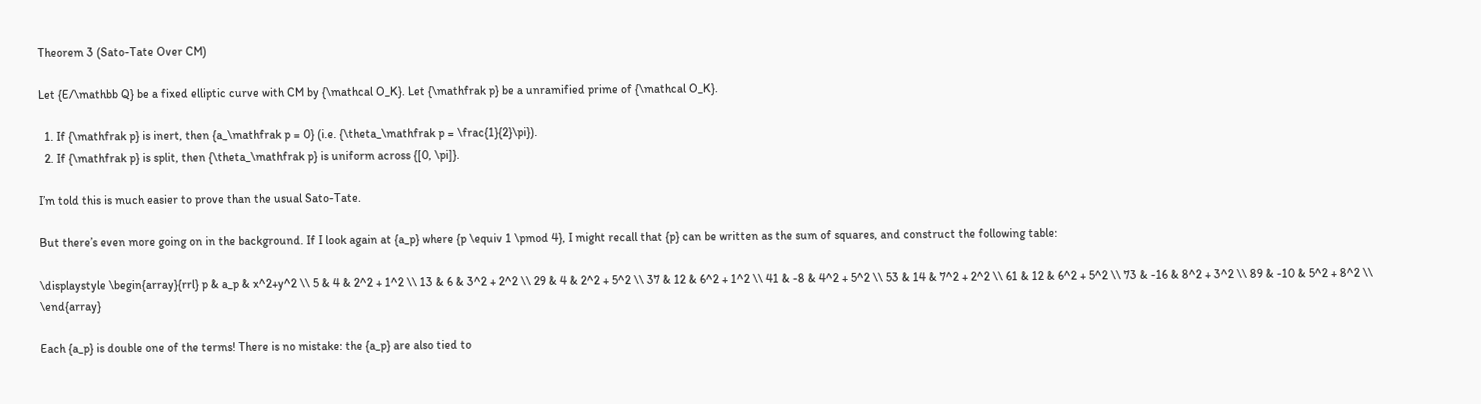Theorem 3 (Sato-Tate Over CM)

Let {E/\mathbb Q} be a fixed elliptic curve with CM by {\mathcal O_K}. Let {\mathfrak p} be a unramified prime of {\mathcal O_K}.

  1. If {\mathfrak p} is inert, then {a_\mathfrak p = 0} (i.e. {\theta_\mathfrak p = \frac{1}{2}\pi}).
  2. If {\mathfrak p} is split, then {\theta_\mathfrak p} is uniform across {[0, \pi]}.

I’m told this is much easier to prove than the usual Sato-Tate.

But there’s even more going on in the background. If I look again at {a_p} where {p \equiv 1 \pmod 4}, I might recall that {p} can be written as the sum of squares, and construct the following table:

\displaystyle \begin{array}{rrl} p & a_p & x^2+y^2 \\ 5 & 4 & 2^2 + 1^2 \\ 13 & 6 & 3^2 + 2^2 \\ 29 & 4 & 2^2 + 5^2 \\ 37 & 12 & 6^2 + 1^2 \\ 41 & -8 & 4^2 + 5^2 \\ 53 & 14 & 7^2 + 2^2 \\ 61 & 12 & 6^2 + 5^2 \\ 73 & -16 & 8^2 + 3^2 \\ 89 & -10 & 5^2 + 8^2 \\ \end{array}

Each {a_p} is double one of the terms! There is no mistake: the {a_p} are also tied to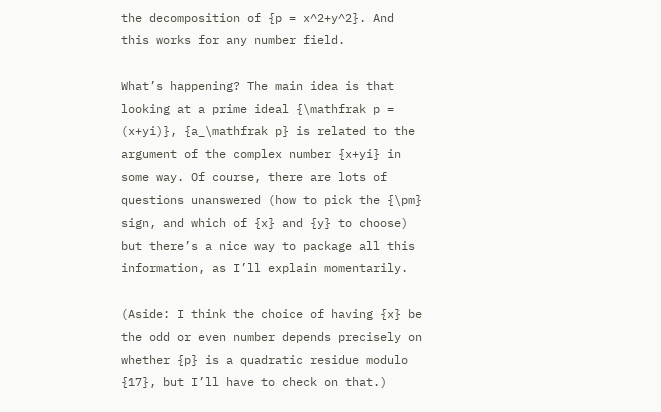the decomposition of {p = x^2+y^2}. And this works for any number field.

What’s happening? The main idea is that looking at a prime ideal {\mathfrak p = (x+yi)}, {a_\mathfrak p} is related to the argument of the complex number {x+yi} in some way. Of course, there are lots of questions unanswered (how to pick the {\pm} sign, and which of {x} and {y} to choose) but there’s a nice way to package all this information, as I’ll explain momentarily.

(Aside: I think the choice of having {x} be the odd or even number depends precisely on whether {p} is a quadratic residue modulo {17}, but I’ll have to check on that.)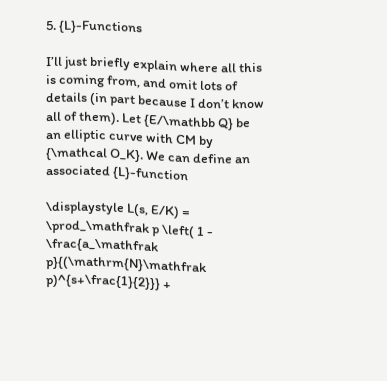5. {L}-Functions

I’ll just briefly explain where all this is coming from, and omit lots of details (in part because I don’t know all of them). Let {E/\mathbb Q} be an elliptic curve with CM by {\mathcal O_K}. We can define an associated {L}-function

\displaystyle L(s, E/K) = \prod_\mathfrak p \left( 1 - \frac{a_\mathfrak p}{(\mathrm{N}\mathfrak p)^{s+\frac{1}{2}}} +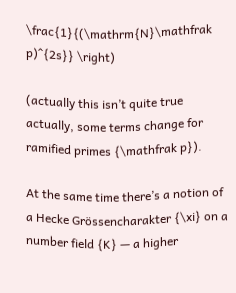\frac{1}{(\mathrm{N}\mathfrak p)^{2s}} \right)

(actually this isn’t quite true actually, some terms change for ramified primes {\mathfrak p}).

At the same time there’s a notion of a Hecke Grössencharakter {\xi} on a number field {K} — a higher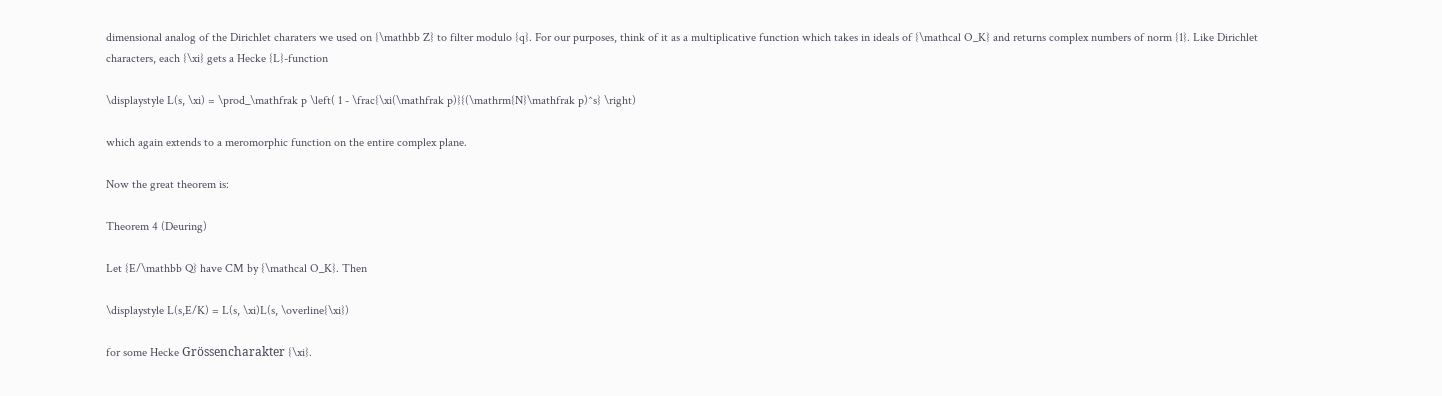dimensional analog of the Dirichlet charaters we used on {\mathbb Z} to filter modulo {q}. For our purposes, think of it as a multiplicative function which takes in ideals of {\mathcal O_K} and returns complex numbers of norm {1}. Like Dirichlet characters, each {\xi} gets a Hecke {L}-function

\displaystyle L(s, \xi) = \prod_\mathfrak p \left( 1 - \frac{\xi(\mathfrak p)}{(\mathrm{N}\mathfrak p)^s} \right)

which again extends to a meromorphic function on the entire complex plane.

Now the great theorem is:

Theorem 4 (Deuring)

Let {E/\mathbb Q} have CM by {\mathcal O_K}. Then

\displaystyle L(s,E/K) = L(s, \xi)L(s, \overline{\xi})

for some Hecke Grössencharakter {\xi}.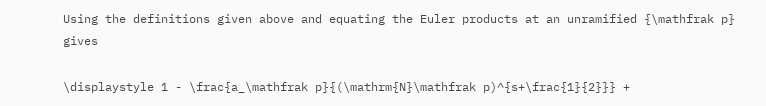Using the definitions given above and equating the Euler products at an unramified {\mathfrak p} gives

\displaystyle 1 - \frac{a_\mathfrak p}{(\mathrm{N}\mathfrak p)^{s+\frac{1}{2}}} +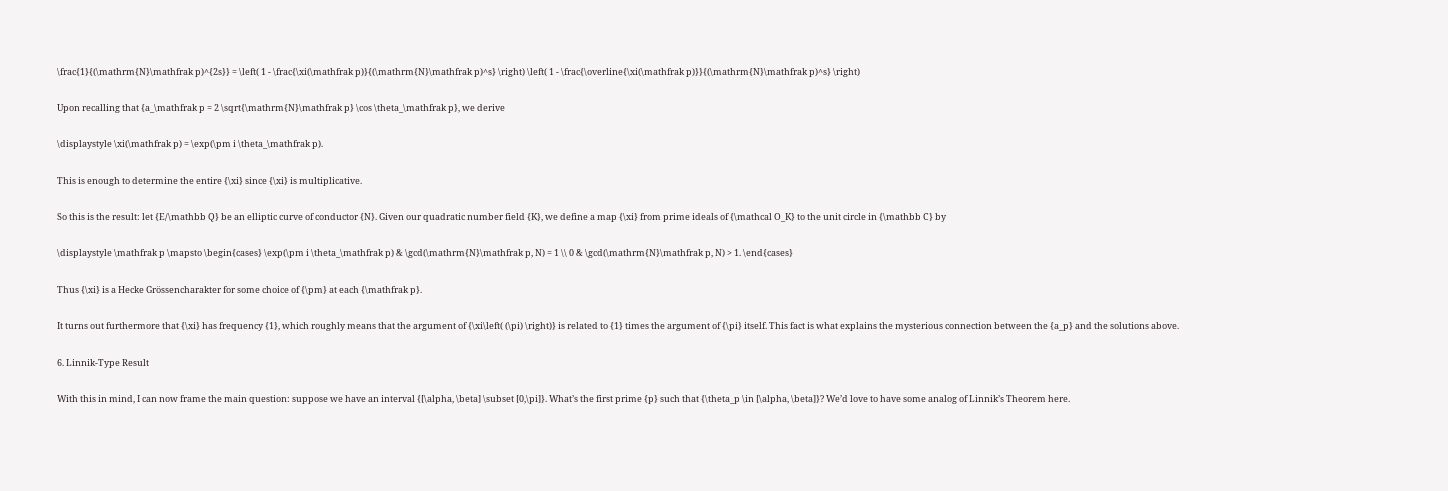\frac{1}{(\mathrm{N}\mathfrak p)^{2s}} = \left( 1 - \frac{\xi(\mathfrak p)}{(\mathrm{N}\mathfrak p)^s} \right) \left( 1 - \frac{\overline{\xi(\mathfrak p)}}{(\mathrm{N}\mathfrak p)^s} \right)

Upon recalling that {a_\mathfrak p = 2 \sqrt{\mathrm{N}\mathfrak p} \cos \theta_\mathfrak p}, we derive

\displaystyle \xi(\mathfrak p) = \exp(\pm i \theta_\mathfrak p).

This is enough to determine the entire {\xi} since {\xi} is multiplicative.

So this is the result: let {E/\mathbb Q} be an elliptic curve of conductor {N}. Given our quadratic number field {K}, we define a map {\xi} from prime ideals of {\mathcal O_K} to the unit circle in {\mathbb C} by

\displaystyle \mathfrak p \mapsto \begin{cases} \exp(\pm i \theta_\mathfrak p) & \gcd(\mathrm{N}\mathfrak p, N) = 1 \\ 0 & \gcd(\mathrm{N}\mathfrak p, N) > 1. \end{cases}

Thus {\xi} is a Hecke Grössencharakter for some choice of {\pm} at each {\mathfrak p}.

It turns out furthermore that {\xi} has frequency {1}, which roughly means that the argument of {\xi\left( (\pi) \right)} is related to {1} times the argument of {\pi} itself. This fact is what explains the mysterious connection between the {a_p} and the solutions above.

6. Linnik-Type Result

With this in mind, I can now frame the main question: suppose we have an interval {[\alpha, \beta] \subset [0,\pi]}. What’s the first prime {p} such that {\theta_p \in [\alpha, \beta]}? We’d love to have some analog of Linnik’s Theorem here.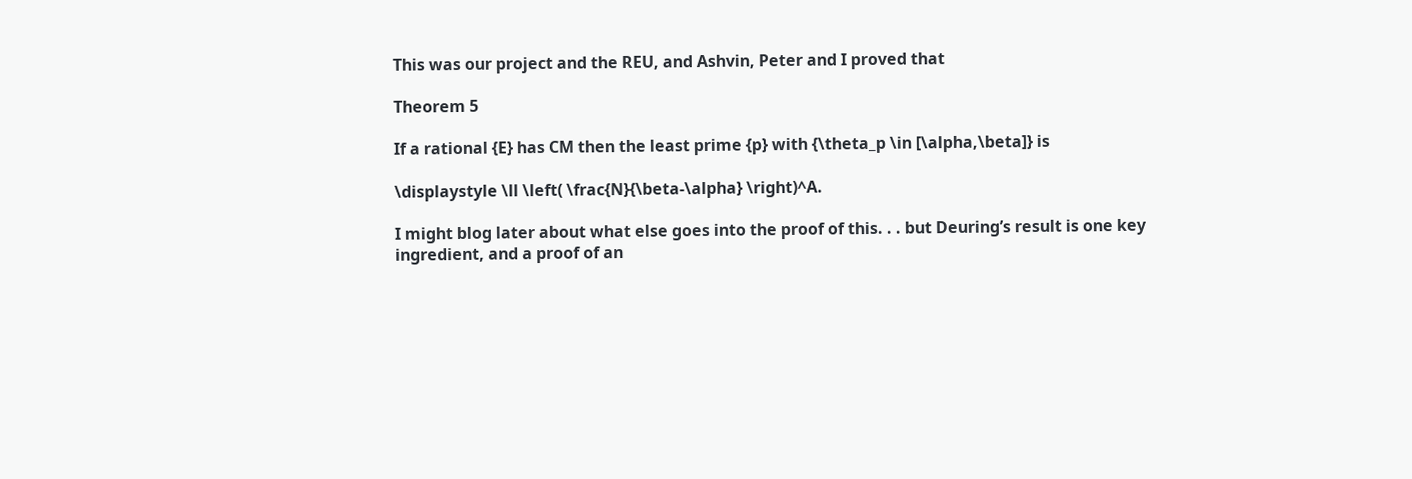This was our project and the REU, and Ashvin, Peter and I proved that

Theorem 5

If a rational {E} has CM then the least prime {p} with {\theta_p \in [\alpha,\beta]} is

\displaystyle \ll \left( \frac{N}{\beta-\alpha} \right)^A.

I might blog later about what else goes into the proof of this. . . but Deuring’s result is one key ingredient, and a proof of an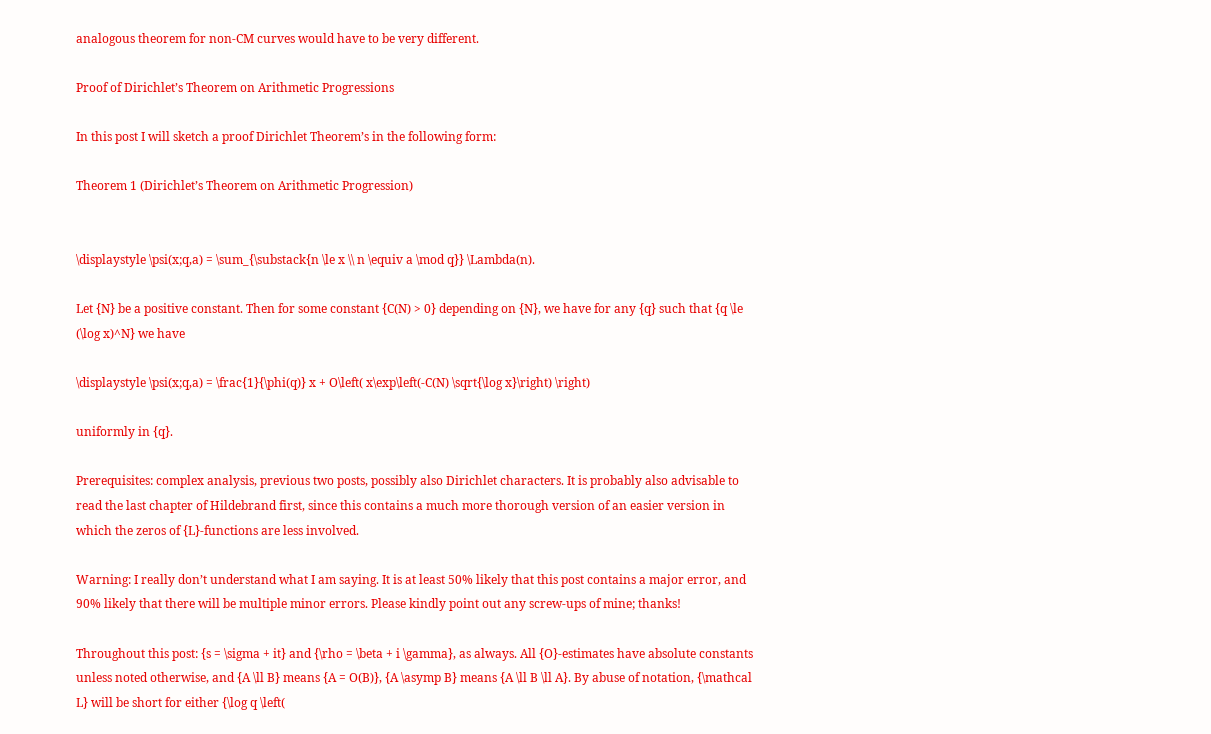analogous theorem for non-CM curves would have to be very different.

Proof of Dirichlet’s Theorem on Arithmetic Progressions

In this post I will sketch a proof Dirichlet Theorem’s in the following form:

Theorem 1 (Dirichlet’s Theorem on Arithmetic Progression)


\displaystyle \psi(x;q,a) = \sum_{\substack{n \le x \\ n \equiv a \mod q}} \Lambda(n).

Let {N} be a positive constant. Then for some constant {C(N) > 0} depending on {N}, we have for any {q} such that {q \le (\log x)^N} we have

\displaystyle \psi(x;q,a) = \frac{1}{\phi(q)} x + O\left( x\exp\left(-C(N) \sqrt{\log x}\right) \right)

uniformly in {q}.

Prerequisites: complex analysis, previous two posts, possibly also Dirichlet characters. It is probably also advisable to read the last chapter of Hildebrand first, since this contains a much more thorough version of an easier version in which the zeros of {L}-functions are less involved.

Warning: I really don’t understand what I am saying. It is at least 50% likely that this post contains a major error, and 90% likely that there will be multiple minor errors. Please kindly point out any screw-ups of mine; thanks!

Throughout this post: {s = \sigma + it} and {\rho = \beta + i \gamma}, as always. All {O}-estimates have absolute constants unless noted otherwise, and {A \ll B} means {A = O(B)}, {A \asymp B} means {A \ll B \ll A}. By abuse of notation, {\mathcal L} will be short for either {\log q \left(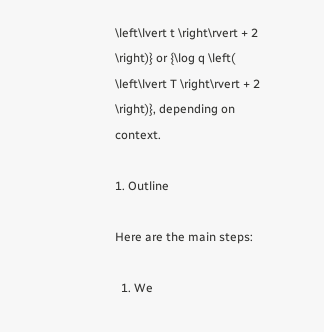\left\lvert t \right\rvert + 2 \right)} or {\log q \left( \left\lvert T \right\rvert + 2 \right)}, depending on context.

1. Outline

Here are the main steps:

  1. We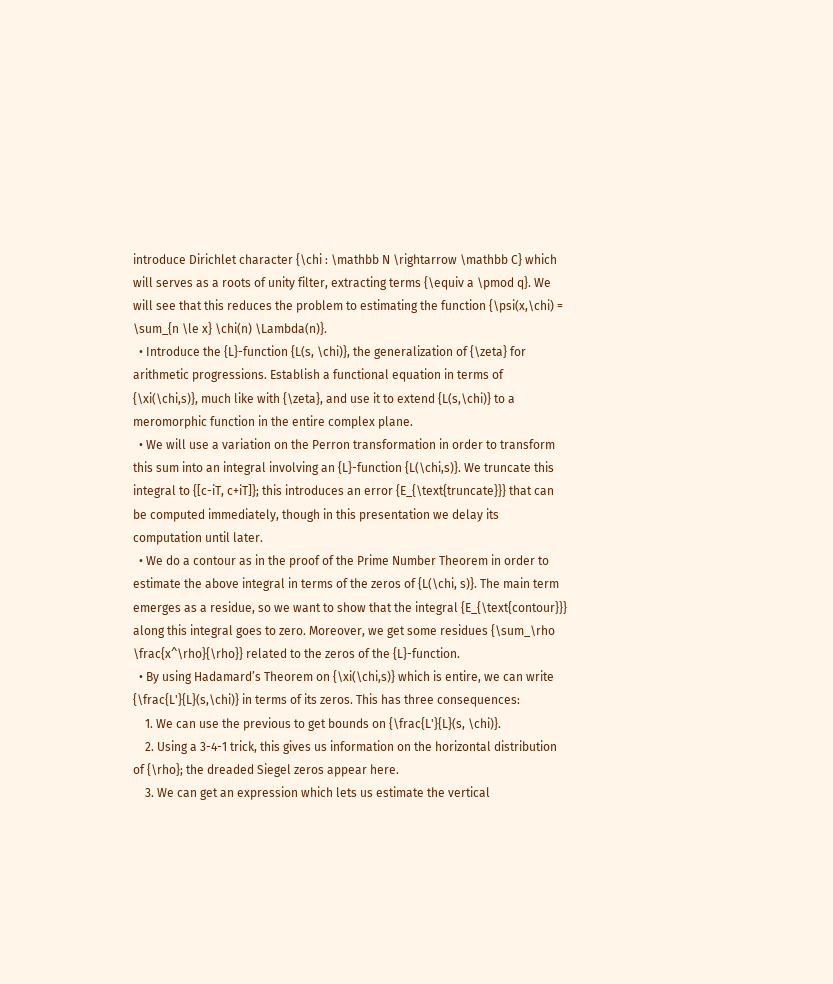introduce Dirichlet character {\chi : \mathbb N \rightarrow \mathbb C} which will serves as a roots of unity filter, extracting terms {\equiv a \pmod q}. We will see that this reduces the problem to estimating the function {\psi(x,\chi) = \sum_{n \le x} \chi(n) \Lambda(n)}.
  • Introduce the {L}-function {L(s, \chi)}, the generalization of {\zeta} for arithmetic progressions. Establish a functional equation in terms of {\xi(\chi,s)}, much like with {\zeta}, and use it to extend {L(s,\chi)} to a meromorphic function in the entire complex plane.
  • We will use a variation on the Perron transformation in order to transform this sum into an integral involving an {L}-function {L(\chi,s)}. We truncate this integral to {[c-iT, c+iT]}; this introduces an error {E_{\text{truncate}}} that can be computed immediately, though in this presentation we delay its computation until later.
  • We do a contour as in the proof of the Prime Number Theorem in order to estimate the above integral in terms of the zeros of {L(\chi, s)}. The main term emerges as a residue, so we want to show that the integral {E_{\text{contour}}} along this integral goes to zero. Moreover, we get some residues {\sum_\rho \frac{x^\rho}{\rho}} related to the zeros of the {L}-function.
  • By using Hadamard’s Theorem on {\xi(\chi,s)} which is entire, we can write {\frac{L'}{L}(s,\chi)} in terms of its zeros. This has three consequences:
    1. We can use the previous to get bounds on {\frac{L'}{L}(s, \chi)}.
    2. Using a 3-4-1 trick, this gives us information on the horizontal distribution of {\rho}; the dreaded Siegel zeros appear here.
    3. We can get an expression which lets us estimate the vertical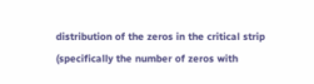distribution of the zeros in the critical strip (specifically the number of zeros with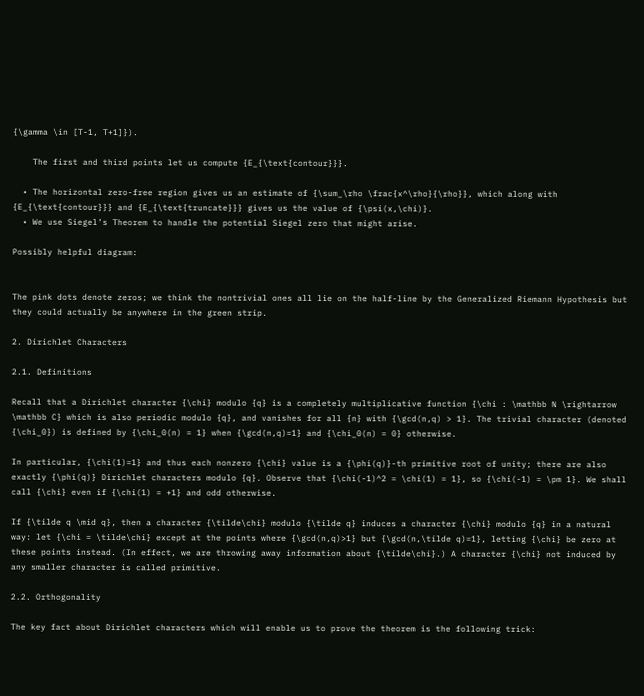{\gamma \in [T-1, T+1]}).

    The first and third points let us compute {E_{\text{contour}}}.

  • The horizontal zero-free region gives us an estimate of {\sum_\rho \frac{x^\rho}{\rho}}, which along with {E_{\text{contour}}} and {E_{\text{truncate}}} gives us the value of {\psi(x,\chi)}.
  • We use Siegel’s Theorem to handle the potential Siegel zero that might arise.

Possibly helpful diagram:


The pink dots denote zeros; we think the nontrivial ones all lie on the half-line by the Generalized Riemann Hypothesis but they could actually be anywhere in the green strip.

2. Dirichlet Characters

2.1. Definitions

Recall that a Dirichlet character {\chi} modulo {q} is a completely multiplicative function {\chi : \mathbb N \rightarrow \mathbb C} which is also periodic modulo {q}, and vanishes for all {n} with {\gcd(n,q) > 1}. The trivial character (denoted {\chi_0}) is defined by {\chi_0(n) = 1} when {\gcd(n,q)=1} and {\chi_0(n) = 0} otherwise.

In particular, {\chi(1)=1} and thus each nonzero {\chi} value is a {\phi(q)}-th primitive root of unity; there are also exactly {\phi(q)} Dirichlet characters modulo {q}. Observe that {\chi(-1)^2 = \chi(1) = 1}, so {\chi(-1) = \pm 1}. We shall call {\chi} even if {\chi(1) = +1} and odd otherwise.

If {\tilde q \mid q}, then a character {\tilde\chi} modulo {\tilde q} induces a character {\chi} modulo {q} in a natural way: let {\chi = \tilde\chi} except at the points where {\gcd(n,q)>1} but {\gcd(n,\tilde q)=1}, letting {\chi} be zero at these points instead. (In effect, we are throwing away information about {\tilde\chi}.) A character {\chi} not induced by any smaller character is called primitive.

2.2. Orthogonality

The key fact about Dirichlet characters which will enable us to prove the theorem is the following trick: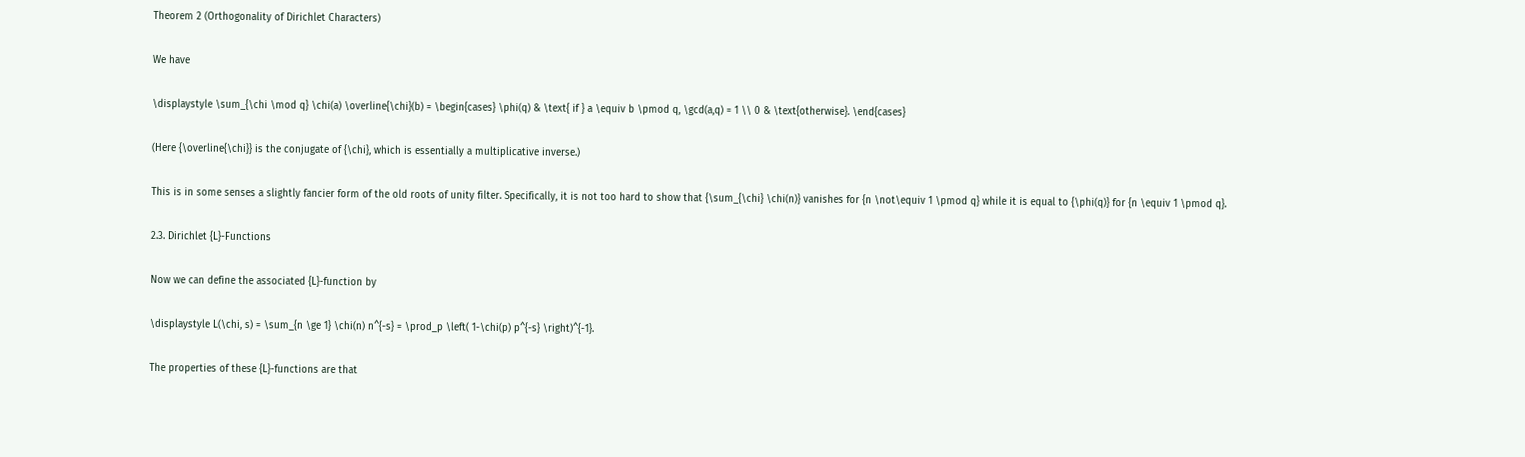Theorem 2 (Orthogonality of Dirichlet Characters)

We have

\displaystyle \sum_{\chi \mod q} \chi(a) \overline{\chi}(b) = \begin{cases} \phi(q) & \text{ if } a \equiv b \pmod q, \gcd(a,q) = 1 \\ 0 & \text{otherwise}. \end{cases}

(Here {\overline{\chi}} is the conjugate of {\chi}, which is essentially a multiplicative inverse.)

This is in some senses a slightly fancier form of the old roots of unity filter. Specifically, it is not too hard to show that {\sum_{\chi} \chi(n)} vanishes for {n \not\equiv 1 \pmod q} while it is equal to {\phi(q)} for {n \equiv 1 \pmod q}.

2.3. Dirichlet {L}-Functions

Now we can define the associated {L}-function by

\displaystyle L(\chi, s) = \sum_{n \ge 1} \chi(n) n^{-s} = \prod_p \left( 1-\chi(p) p^{-s} \right)^{-1}.

The properties of these {L}-functions are that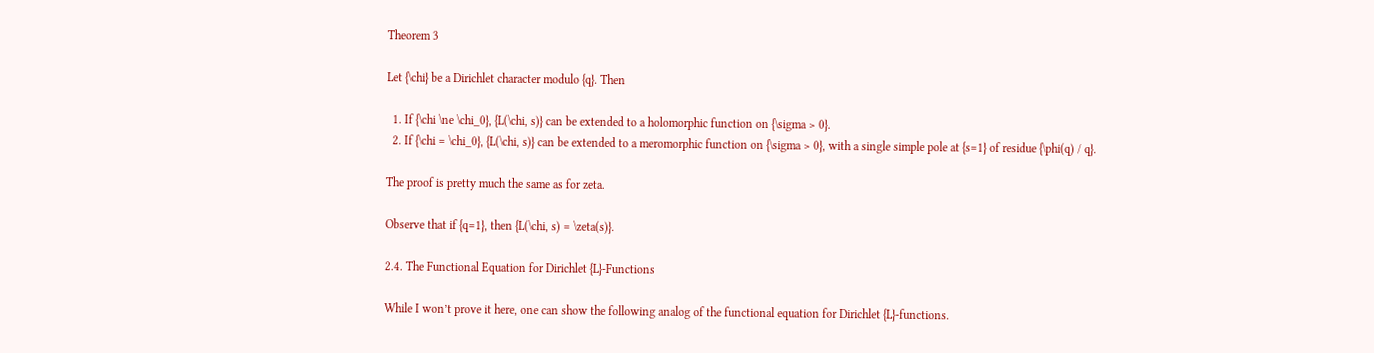Theorem 3

Let {\chi} be a Dirichlet character modulo {q}. Then

  1. If {\chi \ne \chi_0}, {L(\chi, s)} can be extended to a holomorphic function on {\sigma > 0}.
  2. If {\chi = \chi_0}, {L(\chi, s)} can be extended to a meromorphic function on {\sigma > 0}, with a single simple pole at {s=1} of residue {\phi(q) / q}.

The proof is pretty much the same as for zeta.

Observe that if {q=1}, then {L(\chi, s) = \zeta(s)}.

2.4. The Functional Equation for Dirichlet {L}-Functions

While I won’t prove it here, one can show the following analog of the functional equation for Dirichlet {L}-functions.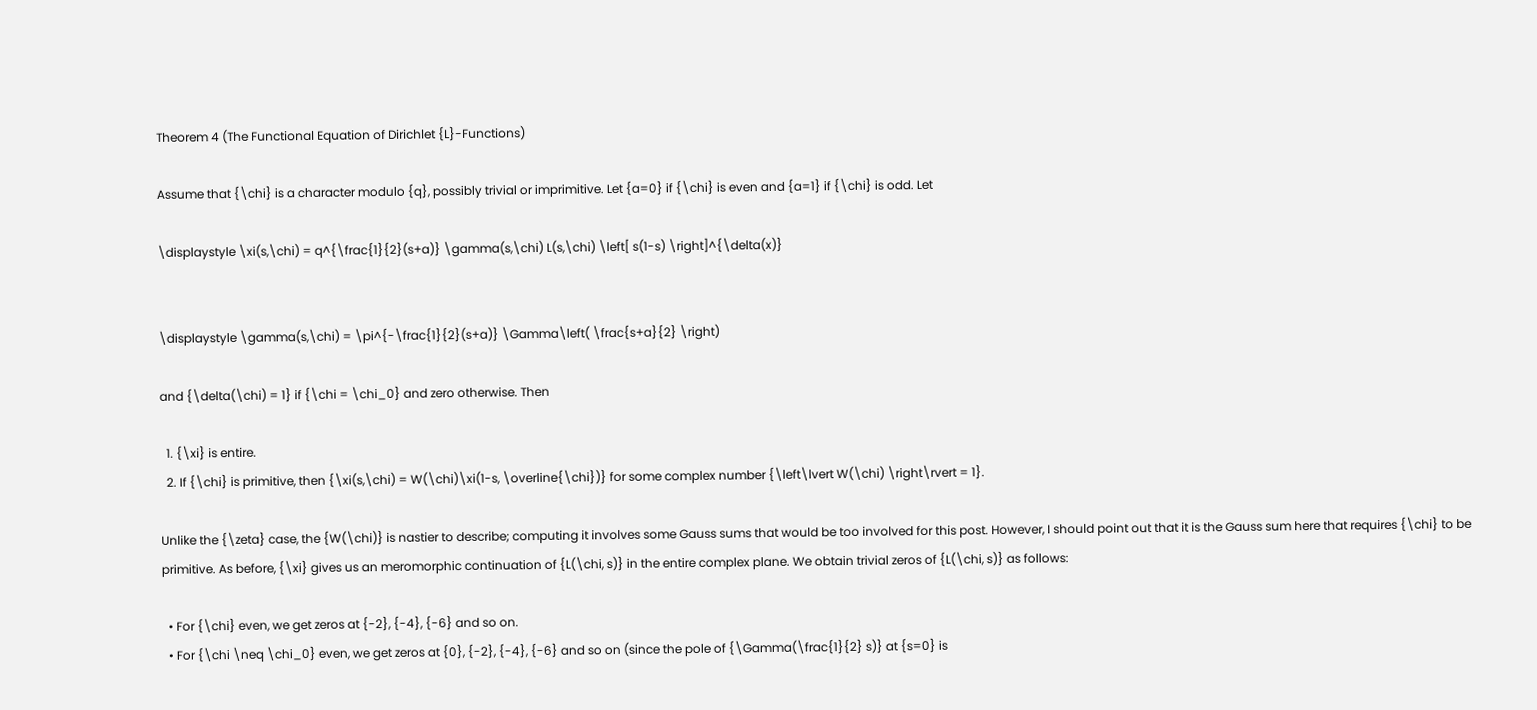Theorem 4 (The Functional Equation of Dirichlet {L}-Functions)

Assume that {\chi} is a character modulo {q}, possibly trivial or imprimitive. Let {a=0} if {\chi} is even and {a=1} if {\chi} is odd. Let

\displaystyle \xi(s,\chi) = q^{\frac{1}{2}(s+a)} \gamma(s,\chi) L(s,\chi) \left[ s(1-s) \right]^{\delta(x)}


\displaystyle \gamma(s,\chi) = \pi^{-\frac{1}{2}(s+a)} \Gamma\left( \frac{s+a}{2} \right)

and {\delta(\chi) = 1} if {\chi = \chi_0} and zero otherwise. Then

  1. {\xi} is entire.
  2. If {\chi} is primitive, then {\xi(s,\chi) = W(\chi)\xi(1-s, \overline{\chi})} for some complex number {\left\lvert W(\chi) \right\rvert = 1}.

Unlike the {\zeta} case, the {W(\chi)} is nastier to describe; computing it involves some Gauss sums that would be too involved for this post. However, I should point out that it is the Gauss sum here that requires {\chi} to be primitive. As before, {\xi} gives us an meromorphic continuation of {L(\chi, s)} in the entire complex plane. We obtain trivial zeros of {L(\chi, s)} as follows:

  • For {\chi} even, we get zeros at {-2}, {-4}, {-6} and so on.
  • For {\chi \neq \chi_0} even, we get zeros at {0}, {-2}, {-4}, {-6} and so on (since the pole of {\Gamma(\frac{1}{2} s)} at {s=0} is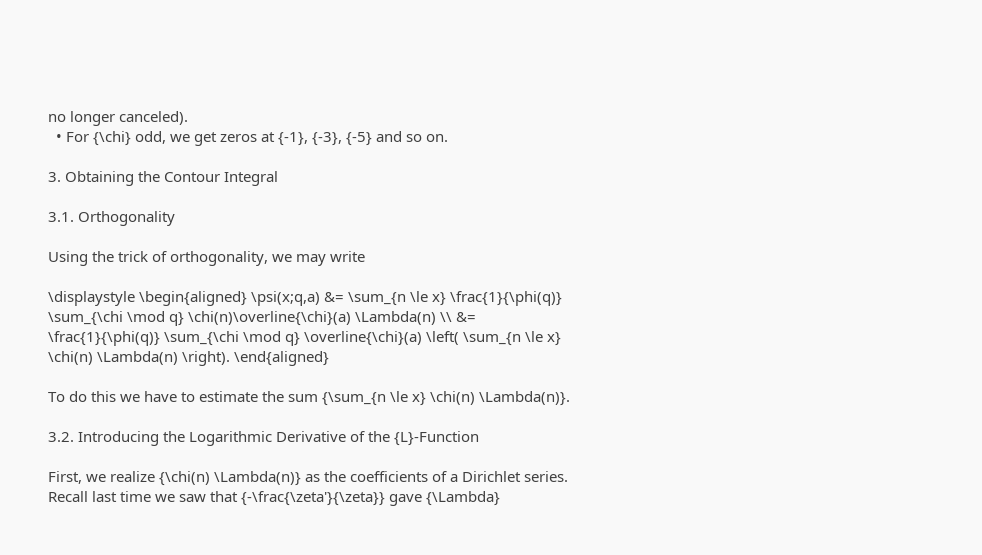no longer canceled).
  • For {\chi} odd, we get zeros at {-1}, {-3}, {-5} and so on.

3. Obtaining the Contour Integral

3.1. Orthogonality

Using the trick of orthogonality, we may write

\displaystyle \begin{aligned} \psi(x;q,a) &= \sum_{n \le x} \frac{1}{\phi(q)} \sum_{\chi \mod q} \chi(n)\overline{\chi}(a) \Lambda(n) \\ &= \frac{1}{\phi(q)} \sum_{\chi \mod q} \overline{\chi}(a) \left( \sum_{n \le x} \chi(n) \Lambda(n) \right). \end{aligned}

To do this we have to estimate the sum {\sum_{n \le x} \chi(n) \Lambda(n)}.

3.2. Introducing the Logarithmic Derivative of the {L}-Function

First, we realize {\chi(n) \Lambda(n)} as the coefficients of a Dirichlet series. Recall last time we saw that {-\frac{\zeta'}{\zeta}} gave {\Lambda}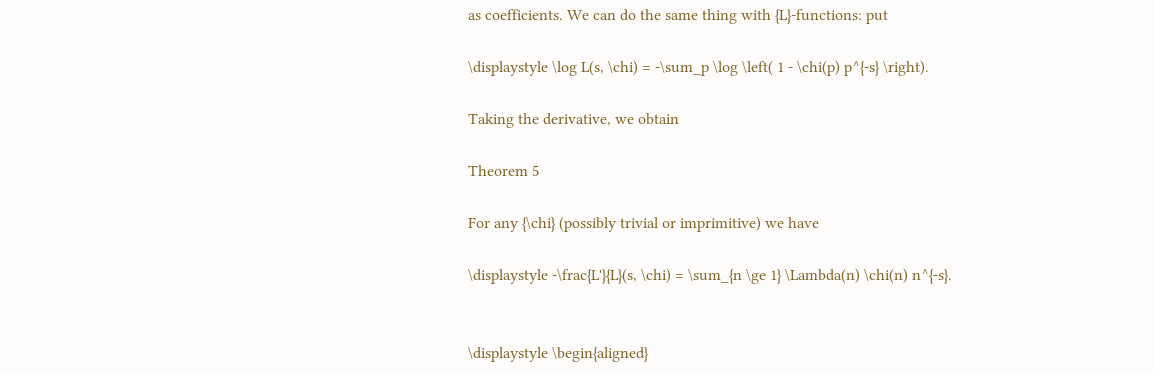as coefficients. We can do the same thing with {L}-functions: put

\displaystyle \log L(s, \chi) = -\sum_p \log \left( 1 - \chi(p) p^{-s} \right).

Taking the derivative, we obtain

Theorem 5

For any {\chi} (possibly trivial or imprimitive) we have

\displaystyle -\frac{L'}{L}(s, \chi) = \sum_{n \ge 1} \Lambda(n) \chi(n) n^{-s}.


\displaystyle \begin{aligned}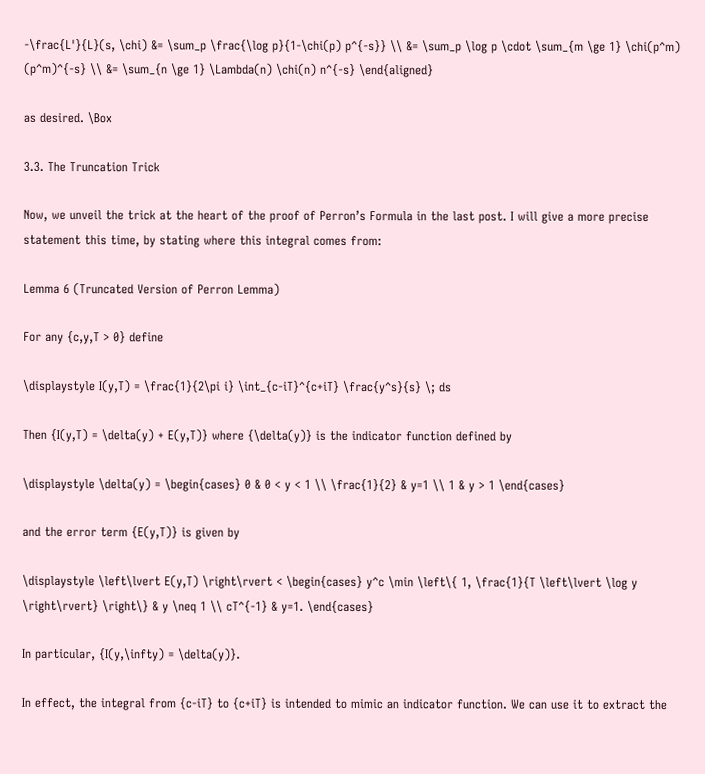-\frac{L'}{L}(s, \chi) &= \sum_p \frac{\log p}{1-\chi(p) p^{-s}} \\ &= \sum_p \log p \cdot \sum_{m \ge 1} \chi(p^m) (p^m)^{-s} \\ &= \sum_{n \ge 1} \Lambda(n) \chi(n) n^{-s} \end{aligned}

as desired. \Box

3.3. The Truncation Trick

Now, we unveil the trick at the heart of the proof of Perron’s Formula in the last post. I will give a more precise statement this time, by stating where this integral comes from:

Lemma 6 (Truncated Version of Perron Lemma)

For any {c,y,T > 0} define

\displaystyle I(y,T) = \frac{1}{2\pi i} \int_{c-iT}^{c+iT} \frac{y^s}{s} \; ds

Then {I(y,T) = \delta(y) + E(y,T)} where {\delta(y)} is the indicator function defined by

\displaystyle \delta(y) = \begin{cases} 0 & 0 < y < 1 \\ \frac{1}{2} & y=1 \\ 1 & y > 1 \end{cases}

and the error term {E(y,T)} is given by

\displaystyle \left\lvert E(y,T) \right\rvert < \begin{cases} y^c \min \left\{ 1, \frac{1}{T \left\lvert \log y \right\rvert} \right\} & y \neq 1 \\ cT^{-1} & y=1. \end{cases}

In particular, {I(y,\infty) = \delta(y)}.

In effect, the integral from {c-iT} to {c+iT} is intended to mimic an indicator function. We can use it to extract the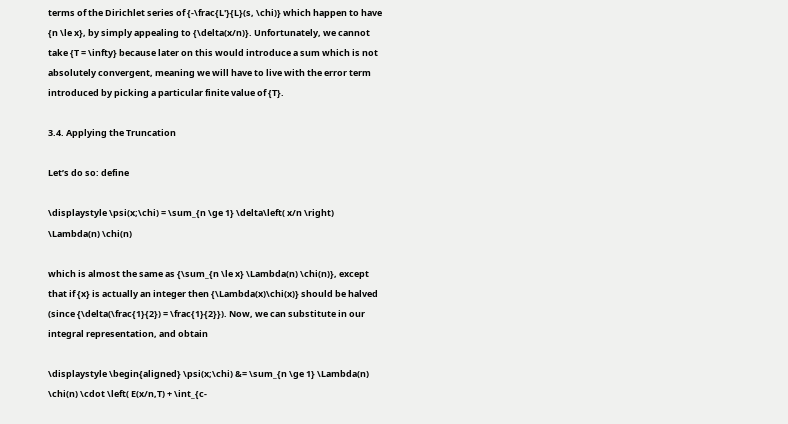terms of the Dirichlet series of {-\frac{L'}{L}(s, \chi)} which happen to have {n \le x}, by simply appealing to {\delta(x/n)}. Unfortunately, we cannot take {T = \infty} because later on this would introduce a sum which is not absolutely convergent, meaning we will have to live with the error term introduced by picking a particular finite value of {T}.

3.4. Applying the Truncation

Let’s do so: define

\displaystyle \psi(x;\chi) = \sum_{n \ge 1} \delta\left( x/n \right) \Lambda(n) \chi(n)

which is almost the same as {\sum_{n \le x} \Lambda(n) \chi(n)}, except that if {x} is actually an integer then {\Lambda(x)\chi(x)} should be halved (since {\delta(\frac{1}{2}) = \frac{1}{2}}). Now, we can substitute in our integral representation, and obtain

\displaystyle \begin{aligned} \psi(x;\chi) &= \sum_{n \ge 1} \Lambda(n) \chi(n) \cdot \left( E(x/n,T) + \int_{c-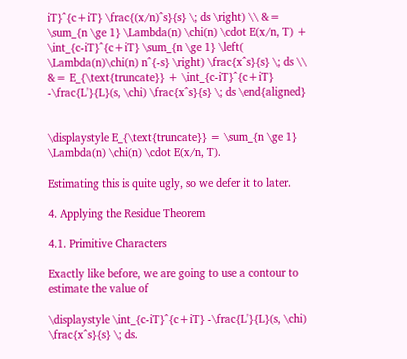iT}^{c+iT} \frac{(x/n)^s}{s} \; ds \right) \\ &= \sum_{n \ge 1} \Lambda(n) \chi(n) \cdot E(x/n, T) + \int_{c-iT}^{c+iT} \sum_{n \ge 1} \left( \Lambda(n)\chi(n) n^{-s} \right) \frac{x^s}{s} \; ds \\ &= E_{\text{truncate}} + \int_{c-iT}^{c+iT} -\frac{L'}{L}(s, \chi) \frac{x^s}{s} \; ds \end{aligned}


\displaystyle E_{\text{truncate}} = \sum_{n \ge 1} \Lambda(n) \chi(n) \cdot E(x/n, T).

Estimating this is quite ugly, so we defer it to later.

4. Applying the Residue Theorem

4.1. Primitive Characters

Exactly like before, we are going to use a contour to estimate the value of

\displaystyle \int_{c-iT}^{c+iT} -\frac{L'}{L}(s, \chi) \frac{x^s}{s} \; ds.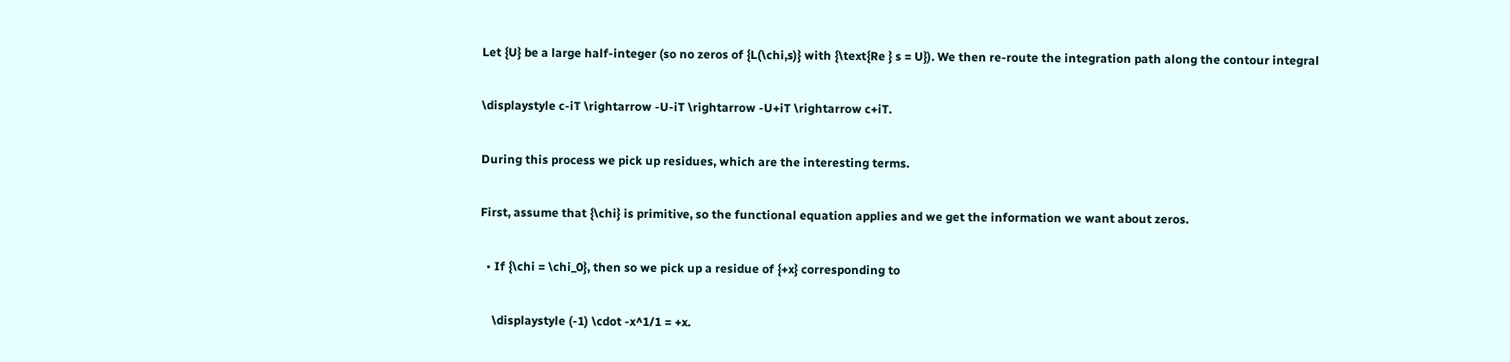Let {U} be a large half-integer (so no zeros of {L(\chi,s)} with {\text{Re } s = U}). We then re-route the integration path along the contour integral

\displaystyle c-iT \rightarrow -U-iT \rightarrow -U+iT \rightarrow c+iT.

During this process we pick up residues, which are the interesting terms.

First, assume that {\chi} is primitive, so the functional equation applies and we get the information we want about zeros.

  • If {\chi = \chi_0}, then so we pick up a residue of {+x} corresponding to

    \displaystyle (-1) \cdot -x^1/1 = +x.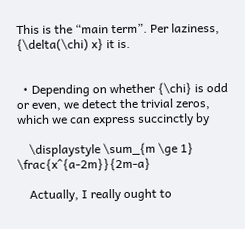This is the “main term”. Per laziness, {\delta(\chi) x} it is.


  • Depending on whether {\chi} is odd or even, we detect the trivial zeros, which we can express succinctly by

    \displaystyle \sum_{m \ge 1} \frac{x^{a-2m}}{2m-a}

    Actually, I really ought to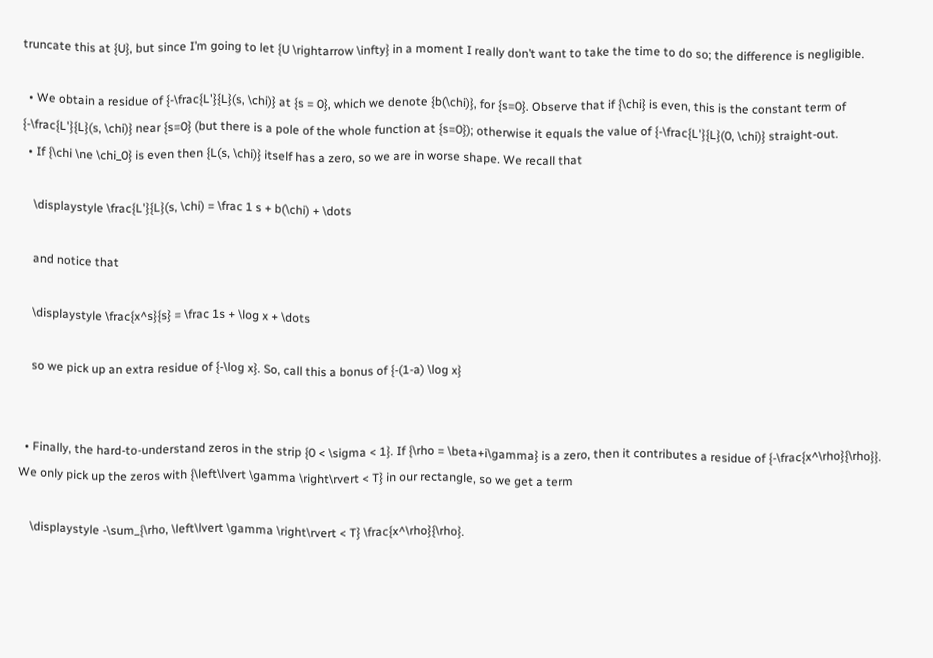truncate this at {U}, but since I’m going to let {U \rightarrow \infty} in a moment I really don’t want to take the time to do so; the difference is negligible.

  • We obtain a residue of {-\frac{L'}{L}(s, \chi)} at {s = 0}, which we denote {b(\chi)}, for {s=0}. Observe that if {\chi} is even, this is the constant term of {-\frac{L'}{L}(s, \chi)} near {s=0} (but there is a pole of the whole function at {s=0}); otherwise it equals the value of {-\frac{L'}{L}(0, \chi)} straight-out.
  • If {\chi \ne \chi_0} is even then {L(s, \chi)} itself has a zero, so we are in worse shape. We recall that

    \displaystyle \frac{L'}{L}(s, \chi) = \frac 1 s + b(\chi) + \dots

    and notice that

    \displaystyle \frac{x^s}{s} = \frac 1s + \log x + \dots

    so we pick up an extra residue of {-\log x}. So, call this a bonus of {-(1-a) \log x}


  • Finally, the hard-to-understand zeros in the strip {0 < \sigma < 1}. If {\rho = \beta+i\gamma} is a zero, then it contributes a residue of {-\frac{x^\rho}{\rho}}. We only pick up the zeros with {\left\lvert \gamma \right\rvert < T} in our rectangle, so we get a term

    \displaystyle -\sum_{\rho, \left\lvert \gamma \right\rvert < T} \frac{x^\rho}{\rho}.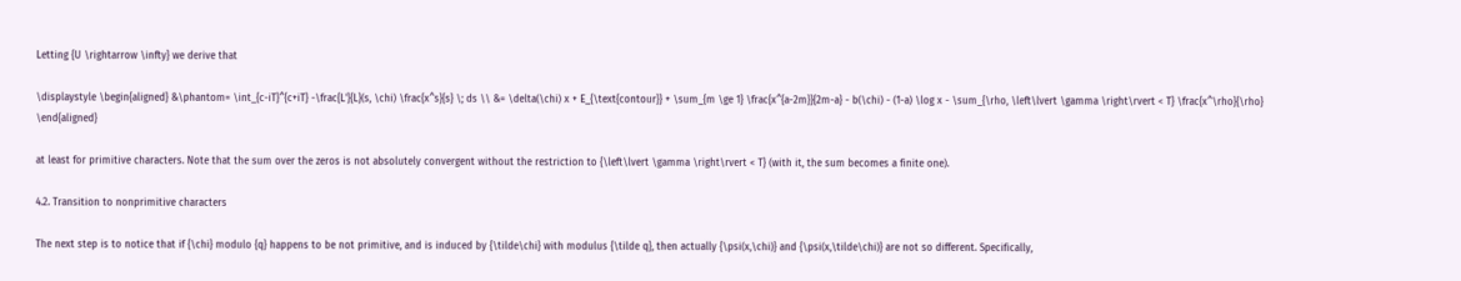Letting {U \rightarrow \infty} we derive that

\displaystyle \begin{aligned} &\phantom= \int_{c-iT}^{c+iT} -\frac{L'}{L}(s, \chi) \frac{x^s}{s} \; ds \\ &= \delta(\chi) x + E_{\text{contour}} + \sum_{m \ge 1} \frac{x^{a-2m}}{2m-a} - b(\chi) - (1-a) \log x - \sum_{\rho, \left\lvert \gamma \right\rvert < T} \frac{x^\rho}{\rho} \end{aligned}

at least for primitive characters. Note that the sum over the zeros is not absolutely convergent without the restriction to {\left\lvert \gamma \right\rvert < T} (with it, the sum becomes a finite one).

4.2. Transition to nonprimitive characters

The next step is to notice that if {\chi} modulo {q} happens to be not primitive, and is induced by {\tilde\chi} with modulus {\tilde q}, then actually {\psi(x,\chi)} and {\psi(x,\tilde\chi)} are not so different. Specifically,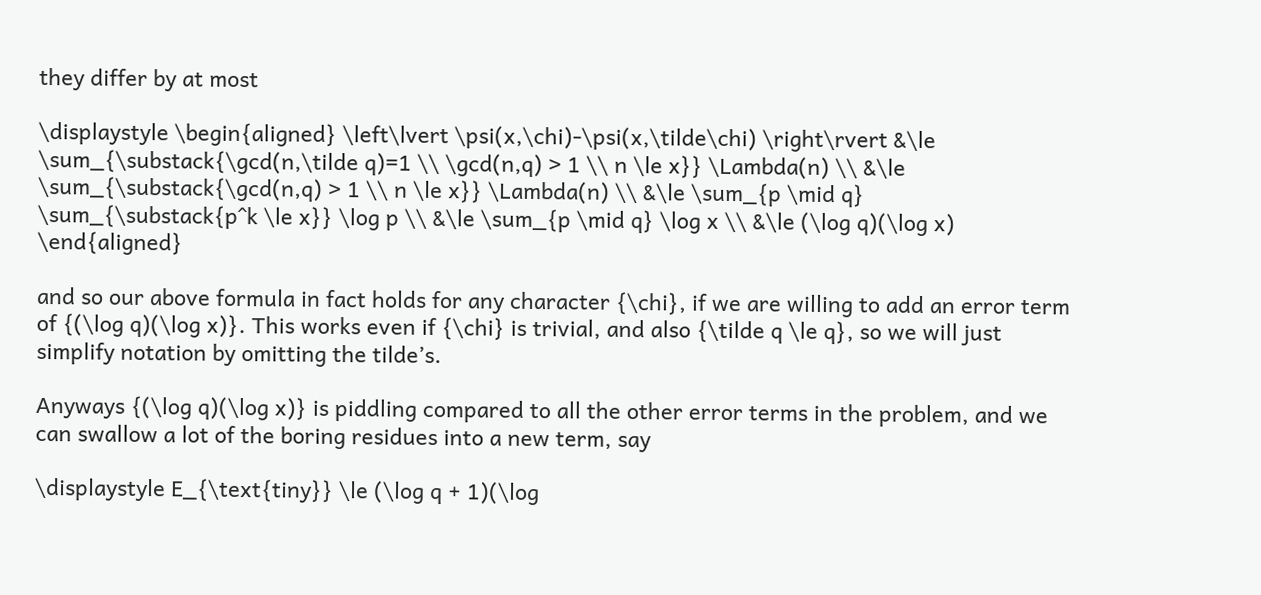they differ by at most

\displaystyle \begin{aligned} \left\lvert \psi(x,\chi)-\psi(x,\tilde\chi) \right\rvert &\le \sum_{\substack{\gcd(n,\tilde q)=1 \\ \gcd(n,q) > 1 \\ n \le x}} \Lambda(n) \\ &\le \sum_{\substack{\gcd(n,q) > 1 \\ n \le x}} \Lambda(n) \\ &\le \sum_{p \mid q} \sum_{\substack{p^k \le x}} \log p \\ &\le \sum_{p \mid q} \log x \\ &\le (\log q)(\log x) \end{aligned}

and so our above formula in fact holds for any character {\chi}, if we are willing to add an error term of {(\log q)(\log x)}. This works even if {\chi} is trivial, and also {\tilde q \le q}, so we will just simplify notation by omitting the tilde’s.

Anyways {(\log q)(\log x)} is piddling compared to all the other error terms in the problem, and we can swallow a lot of the boring residues into a new term, say

\displaystyle E_{\text{tiny}} \le (\log q + 1)(\log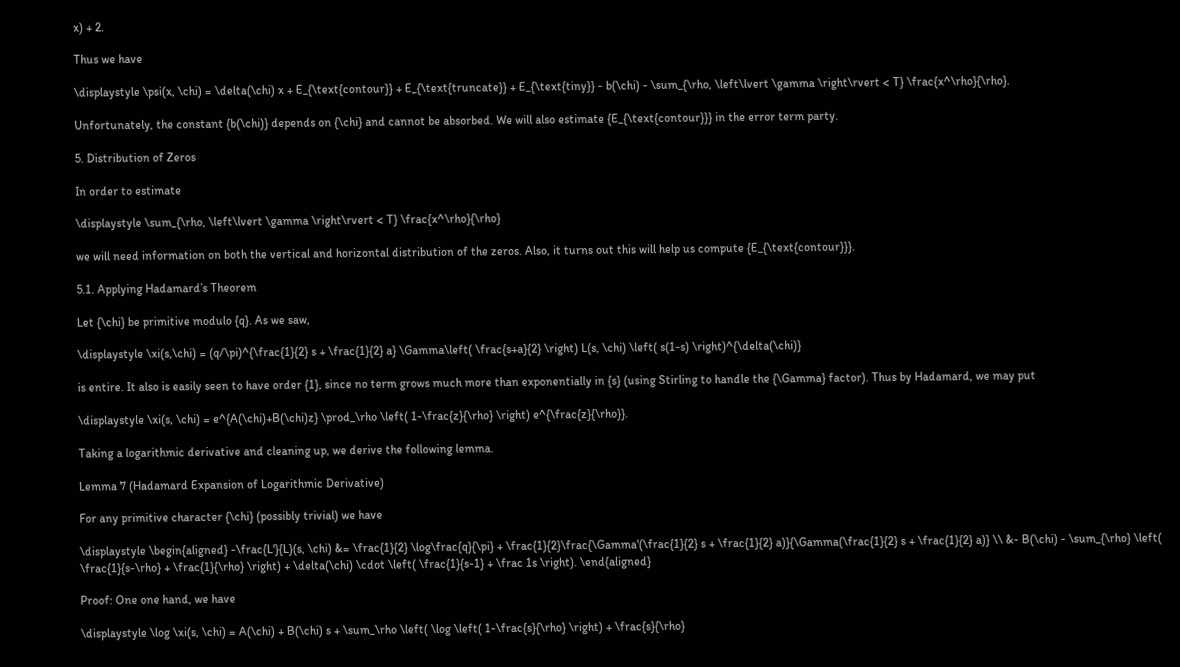x) + 2.

Thus we have

\displaystyle \psi(x, \chi) = \delta(\chi) x + E_{\text{contour}} + E_{\text{truncate}} + E_{\text{tiny}} - b(\chi) - \sum_{\rho, \left\lvert \gamma \right\rvert < T} \frac{x^\rho}{\rho}.

Unfortunately, the constant {b(\chi)} depends on {\chi} and cannot be absorbed. We will also estimate {E_{\text{contour}}} in the error term party.

5. Distribution of Zeros

In order to estimate

\displaystyle \sum_{\rho, \left\lvert \gamma \right\rvert < T} \frac{x^\rho}{\rho}

we will need information on both the vertical and horizontal distribution of the zeros. Also, it turns out this will help us compute {E_{\text{contour}}}.

5.1. Applying Hadamard’s Theorem

Let {\chi} be primitive modulo {q}. As we saw,

\displaystyle \xi(s,\chi) = (q/\pi)^{\frac{1}{2} s + \frac{1}{2} a} \Gamma\left( \frac{s+a}{2} \right) L(s, \chi) \left( s(1-s) \right)^{\delta(\chi)}

is entire. It also is easily seen to have order {1}, since no term grows much more than exponentially in {s} (using Stirling to handle the {\Gamma} factor). Thus by Hadamard, we may put

\displaystyle \xi(s, \chi) = e^{A(\chi)+B(\chi)z} \prod_\rho \left( 1-\frac{z}{\rho} \right) e^{\frac{z}{\rho}}.

Taking a logarithmic derivative and cleaning up, we derive the following lemma.

Lemma 7 (Hadamard Expansion of Logarithmic Derivative)

For any primitive character {\chi} (possibly trivial) we have

\displaystyle \begin{aligned} -\frac{L'}{L}(s, \chi) &= \frac{1}{2} \log\frac{q}{\pi} + \frac{1}{2}\frac{\Gamma'(\frac{1}{2} s + \frac{1}{2} a)}{\Gamma(\frac{1}{2} s + \frac{1}{2} a)} \\ &- B(\chi) - \sum_{\rho} \left( \frac{1}{s-\rho} + \frac{1}{\rho} \right) + \delta(\chi) \cdot \left( \frac{1}{s-1} + \frac 1s \right). \end{aligned}

Proof: One one hand, we have

\displaystyle \log \xi(s, \chi) = A(\chi) + B(\chi) s + \sum_\rho \left( \log \left( 1-\frac{s}{\rho} \right) + \frac{s}{\rho}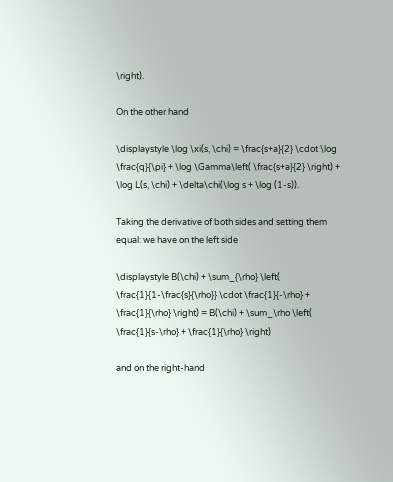\right).

On the other hand

\displaystyle \log \xi(s, \chi) = \frac{s+a}{2} \cdot \log \frac{q}{\pi} + \log \Gamma\left( \frac{s+a}{2} \right) + \log L(s, \chi) + \delta\chi(\log s + \log (1-s)).

Taking the derivative of both sides and setting them equal: we have on the left side

\displaystyle B(\chi) + \sum_{\rho} \left( \frac{1}{1-\frac{s}{\rho}} \cdot \frac{1}{-\rho} + \frac{1}{\rho} \right) = B(\chi) + \sum_\rho \left( \frac{1}{s-\rho} + \frac{1}{\rho} \right)

and on the right-hand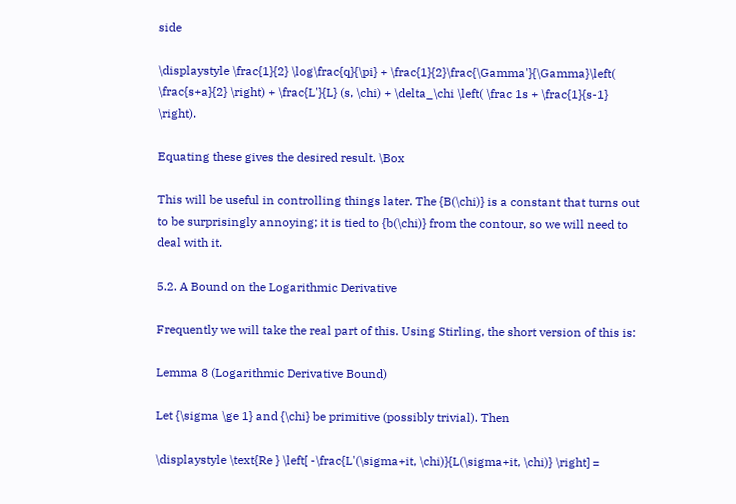side

\displaystyle \frac{1}{2} \log\frac{q}{\pi} + \frac{1}{2}\frac{\Gamma'}{\Gamma}\left( \frac{s+a}{2} \right) + \frac{L'}{L} (s, \chi) + \delta_\chi \left( \frac 1s + \frac{1}{s-1} \right).

Equating these gives the desired result. \Box

This will be useful in controlling things later. The {B(\chi)} is a constant that turns out to be surprisingly annoying; it is tied to {b(\chi)} from the contour, so we will need to deal with it.

5.2. A Bound on the Logarithmic Derivative

Frequently we will take the real part of this. Using Stirling, the short version of this is:

Lemma 8 (Logarithmic Derivative Bound)

Let {\sigma \ge 1} and {\chi} be primitive (possibly trivial). Then

\displaystyle \text{Re } \left[ -\frac{L'(\sigma+it, \chi)}{L(\sigma+it, \chi)} \right] =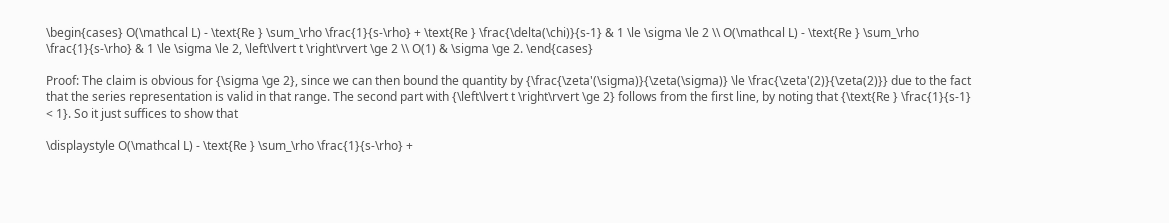\begin{cases} O(\mathcal L) - \text{Re } \sum_\rho \frac{1}{s-\rho} + \text{Re } \frac{\delta(\chi)}{s-1} & 1 \le \sigma \le 2 \\ O(\mathcal L) - \text{Re } \sum_\rho \frac{1}{s-\rho} & 1 \le \sigma \le 2, \left\lvert t \right\rvert \ge 2 \\ O(1) & \sigma \ge 2. \end{cases}

Proof: The claim is obvious for {\sigma \ge 2}, since we can then bound the quantity by {\frac{\zeta'(\sigma)}{\zeta(\sigma)} \le \frac{\zeta'(2)}{\zeta(2)}} due to the fact that the series representation is valid in that range. The second part with {\left\lvert t \right\rvert \ge 2} follows from the first line, by noting that {\text{Re } \frac{1}{s-1} < 1}. So it just suffices to show that

\displaystyle O(\mathcal L) - \text{Re } \sum_\rho \frac{1}{s-\rho} +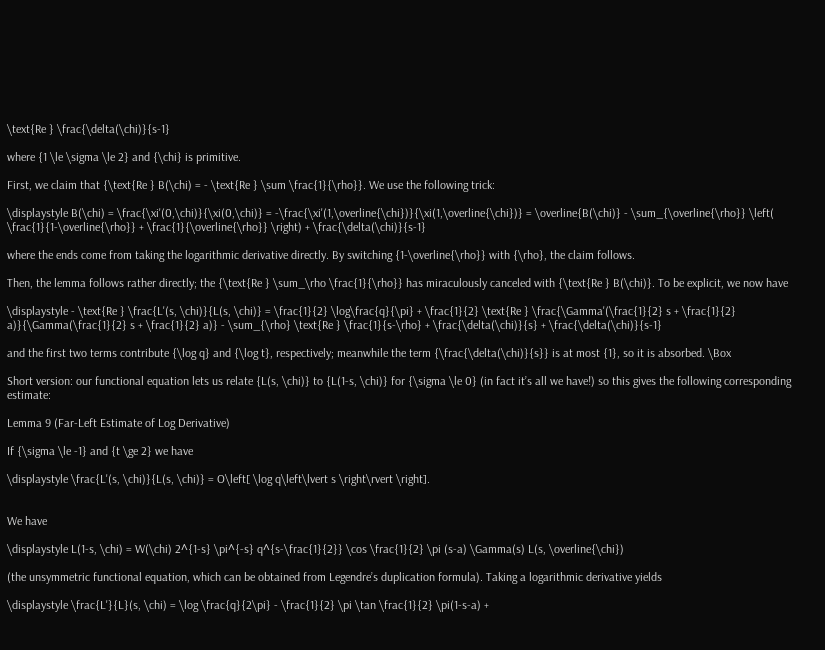\text{Re } \frac{\delta(\chi)}{s-1}

where {1 \le \sigma \le 2} and {\chi} is primitive.

First, we claim that {\text{Re } B(\chi) = - \text{Re } \sum \frac{1}{\rho}}. We use the following trick:

\displaystyle B(\chi) = \frac{\xi'(0,\chi)}{\xi(0,\chi)} = -\frac{\xi'(1,\overline{\chi})}{\xi(1,\overline{\chi})} = \overline{B(\chi)} - \sum_{\overline{\rho}} \left( \frac{1}{1-\overline{\rho}} + \frac{1}{\overline{\rho}} \right) + \frac{\delta(\chi)}{s-1}

where the ends come from taking the logarithmic derivative directly. By switching {1-\overline{\rho}} with {\rho}, the claim follows.

Then, the lemma follows rather directly; the {\text{Re } \sum_\rho \frac{1}{\rho}} has miraculously canceled with {\text{Re } B(\chi)}. To be explicit, we now have

\displaystyle - \text{Re } \frac{L'(s, \chi)}{L(s, \chi)} = \frac{1}{2} \log\frac{q}{\pi} + \frac{1}{2} \text{Re } \frac{\Gamma'(\frac{1}{2} s + \frac{1}{2} a)}{\Gamma(\frac{1}{2} s + \frac{1}{2} a)} - \sum_{\rho} \text{Re } \frac{1}{s-\rho} + \frac{\delta(\chi)}{s} + \frac{\delta(\chi)}{s-1}

and the first two terms contribute {\log q} and {\log t}, respectively; meanwhile the term {\frac{\delta(\chi)}{s}} is at most {1}, so it is absorbed. \Box

Short version: our functional equation lets us relate {L(s, \chi)} to {L(1-s, \chi)} for {\sigma \le 0} (in fact it’s all we have!) so this gives the following corresponding estimate:

Lemma 9 (Far-Left Estimate of Log Derivative)

If {\sigma \le -1} and {t \ge 2} we have

\displaystyle \frac{L'(s, \chi)}{L(s, \chi)} = O\left[ \log q\left\lvert s \right\rvert \right].


We have

\displaystyle L(1-s, \chi) = W(\chi) 2^{1-s} \pi^{-s} q^{s-\frac{1}{2}} \cos \frac{1}{2} \pi (s-a) \Gamma(s) L(s, \overline{\chi})

(the unsymmetric functional equation, which can be obtained from Legendre’s duplication formula). Taking a logarithmic derivative yields

\displaystyle \frac{L'}{L}(s, \chi) = \log \frac{q}{2\pi} - \frac{1}{2} \pi \tan \frac{1}{2} \pi(1-s-a) +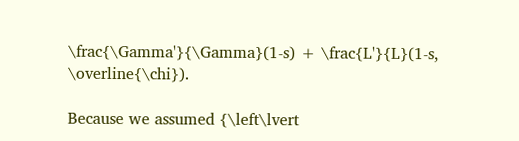\frac{\Gamma'}{\Gamma}(1-s) + \frac{L'}{L}(1-s, \overline{\chi}).

Because we assumed {\left\lvert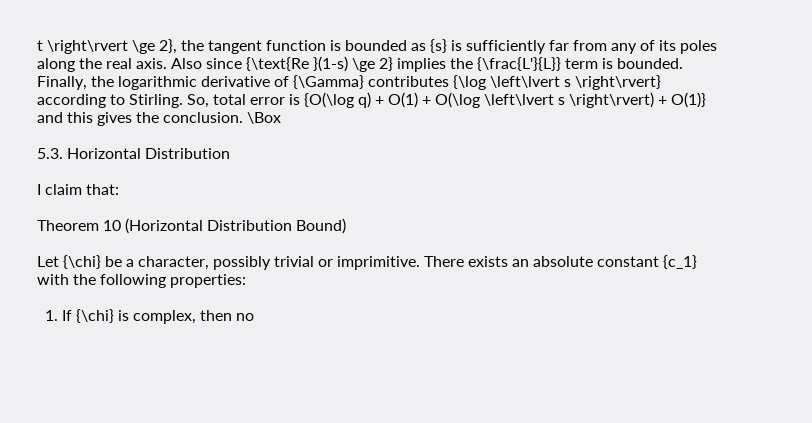t \right\rvert \ge 2}, the tangent function is bounded as {s} is sufficiently far from any of its poles along the real axis. Also since {\text{Re }(1-s) \ge 2} implies the {\frac{L'}{L}} term is bounded. Finally, the logarithmic derivative of {\Gamma} contributes {\log \left\lvert s \right\rvert} according to Stirling. So, total error is {O(\log q) + O(1) + O(\log \left\lvert s \right\rvert) + O(1)} and this gives the conclusion. \Box

5.3. Horizontal Distribution

I claim that:

Theorem 10 (Horizontal Distribution Bound)

Let {\chi} be a character, possibly trivial or imprimitive. There exists an absolute constant {c_1} with the following properties:

  1. If {\chi} is complex, then no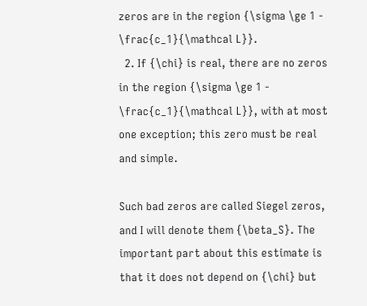zeros are in the region {\sigma \ge 1 - \frac{c_1}{\mathcal L}}.
  2. If {\chi} is real, there are no zeros in the region {\sigma \ge 1 - \frac{c_1}{\mathcal L}}, with at most one exception; this zero must be real and simple.

Such bad zeros are called Siegel zeros, and I will denote them {\beta_S}. The important part about this estimate is that it does not depend on {\chi} but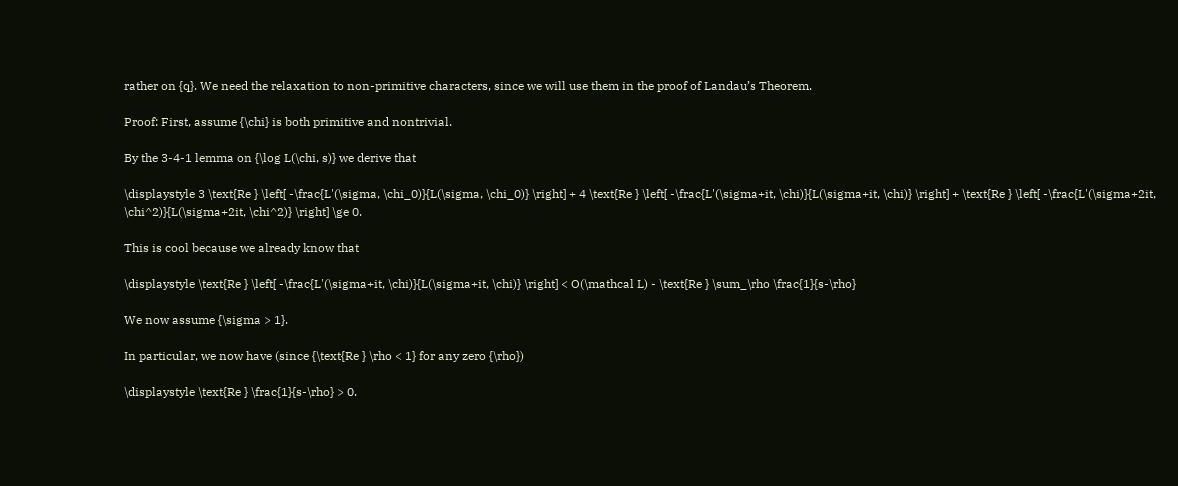rather on {q}. We need the relaxation to non-primitive characters, since we will use them in the proof of Landau’s Theorem.

Proof: First, assume {\chi} is both primitive and nontrivial.

By the 3-4-1 lemma on {\log L(\chi, s)} we derive that

\displaystyle 3 \text{Re } \left[ -\frac{L'(\sigma, \chi_0)}{L(\sigma, \chi_0)} \right] + 4 \text{Re } \left[ -\frac{L'(\sigma+it, \chi)}{L(\sigma+it, \chi)} \right] + \text{Re } \left[ -\frac{L'(\sigma+2it, \chi^2)}{L(\sigma+2it, \chi^2)} \right] \ge 0.

This is cool because we already know that

\displaystyle \text{Re } \left[ -\frac{L'(\sigma+it, \chi)}{L(\sigma+it, \chi)} \right] < O(\mathcal L) - \text{Re } \sum_\rho \frac{1}{s-\rho}

We now assume {\sigma > 1}.

In particular, we now have (since {\text{Re } \rho < 1} for any zero {\rho})

\displaystyle \text{Re } \frac{1}{s-\rho} > 0.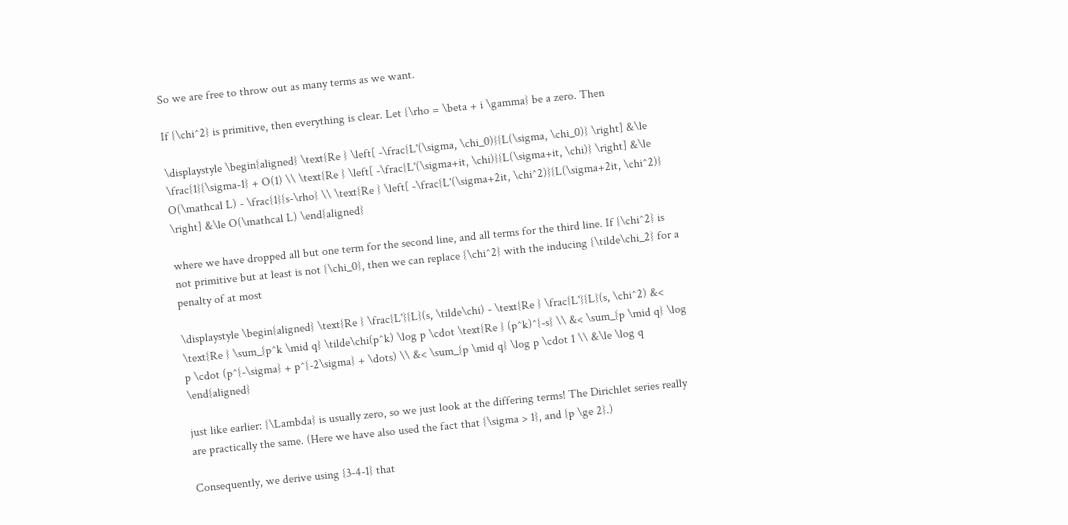So we are free to throw out as many terms as we want.

If {\chi^2} is primitive, then everything is clear. Let {\rho = \beta + i \gamma} be a zero. Then

\displaystyle \begin{aligned} \text{Re } \left[ -\frac{L'(\sigma, \chi_0)}{L(\sigma, \chi_0)} \right] &\le \frac{1}{\sigma-1} + O(1) \\ \text{Re } \left[ -\frac{L'(\sigma+it, \chi)}{L(\sigma+it, \chi)} \right] &\le O(\mathcal L) - \frac{1}{s-\rho} \\ \text{Re } \left[ -\frac{L'(\sigma+2it, \chi^2)}{L(\sigma+2it, \chi^2)} \right] &\le O(\mathcal L) \end{aligned}

where we have dropped all but one term for the second line, and all terms for the third line. If {\chi^2} is not primitive but at least is not {\chi_0}, then we can replace {\chi^2} with the inducing {\tilde\chi_2} for a penalty of at most

\displaystyle \begin{aligned} \text{Re } \frac{L'}{L}(s, \tilde\chi) - \text{Re } \frac{L'}{L}(s, \chi^2) &< \text{Re } \sum_{p^k \mid q} \tilde\chi(p^k) \log p \cdot \text{Re } (p^k)^{-s} \\ &< \sum_{p \mid q} \log p \cdot (p^{-\sigma} + p^{-2\sigma} + \dots) \\ &< \sum_{p \mid q} \log p \cdot 1 \\ &\le \log q \end{aligned}

just like earlier: {\Lambda} is usually zero, so we just look at the differing terms! The Dirichlet series really are practically the same. (Here we have also used the fact that {\sigma > 1}, and {p \ge 2}.)

Consequently, we derive using {3-4-1} that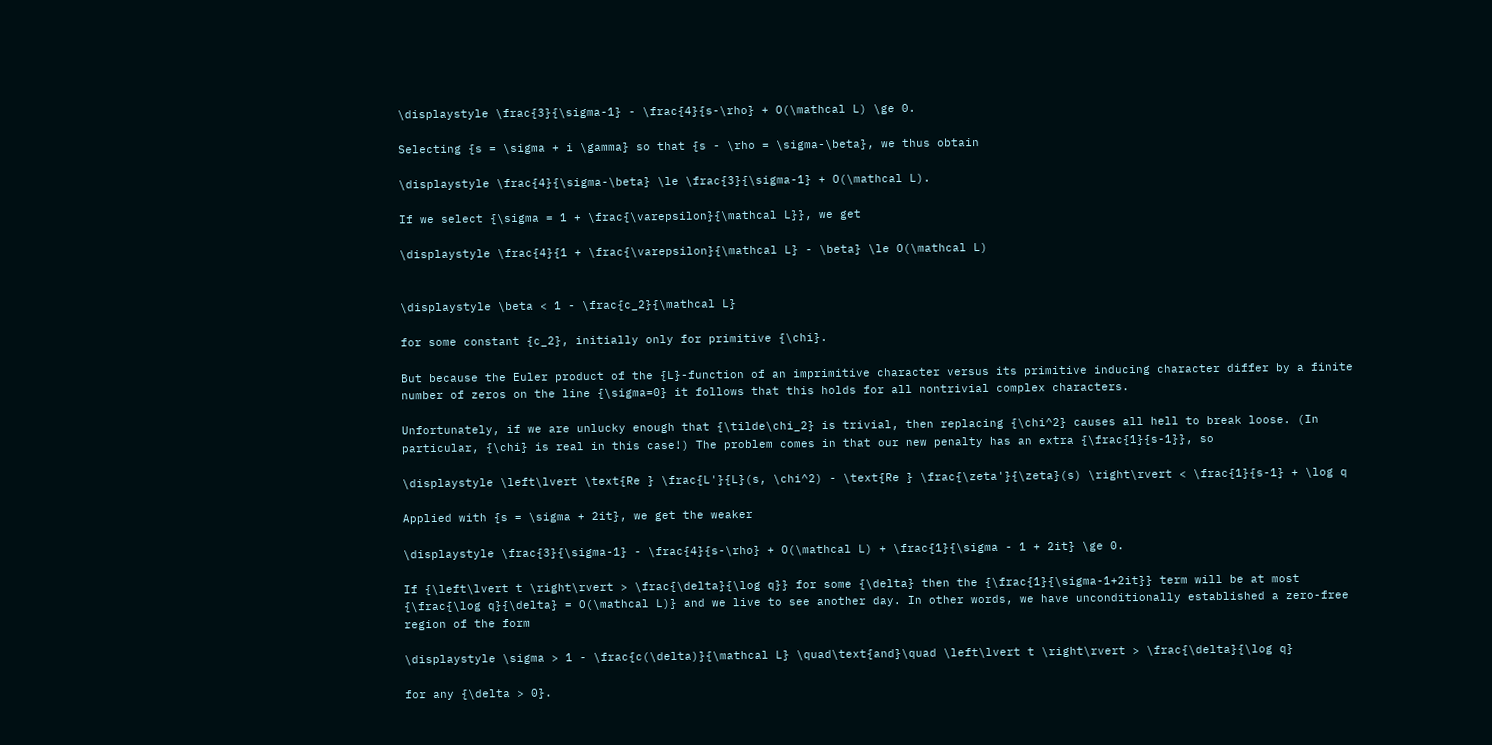\displaystyle \frac{3}{\sigma-1} - \frac{4}{s-\rho} + O(\mathcal L) \ge 0.

Selecting {s = \sigma + i \gamma} so that {s - \rho = \sigma-\beta}, we thus obtain

\displaystyle \frac{4}{\sigma-\beta} \le \frac{3}{\sigma-1} + O(\mathcal L).

If we select {\sigma = 1 + \frac{\varepsilon}{\mathcal L}}, we get

\displaystyle \frac{4}{1 + \frac{\varepsilon}{\mathcal L} - \beta} \le O(\mathcal L)


\displaystyle \beta < 1 - \frac{c_2}{\mathcal L}

for some constant {c_2}, initially only for primitive {\chi}.

But because the Euler product of the {L}-function of an imprimitive character versus its primitive inducing character differ by a finite number of zeros on the line {\sigma=0} it follows that this holds for all nontrivial complex characters.

Unfortunately, if we are unlucky enough that {\tilde\chi_2} is trivial, then replacing {\chi^2} causes all hell to break loose. (In particular, {\chi} is real in this case!) The problem comes in that our new penalty has an extra {\frac{1}{s-1}}, so

\displaystyle \left\lvert \text{Re } \frac{L'}{L}(s, \chi^2) - \text{Re } \frac{\zeta'}{\zeta}(s) \right\rvert < \frac{1}{s-1} + \log q

Applied with {s = \sigma + 2it}, we get the weaker

\displaystyle \frac{3}{\sigma-1} - \frac{4}{s-\rho} + O(\mathcal L) + \frac{1}{\sigma - 1 + 2it} \ge 0.

If {\left\lvert t \right\rvert > \frac{\delta}{\log q}} for some {\delta} then the {\frac{1}{\sigma-1+2it}} term will be at most {\frac{\log q}{\delta} = O(\mathcal L)} and we live to see another day. In other words, we have unconditionally established a zero-free region of the form

\displaystyle \sigma > 1 - \frac{c(\delta)}{\mathcal L} \quad\text{and}\quad \left\lvert t \right\rvert > \frac{\delta}{\log q}

for any {\delta > 0}.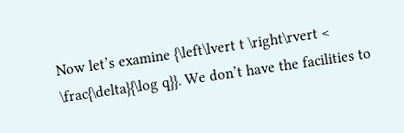Now let’s examine {\left\lvert t \right\rvert < \frac{\delta}{\log q}}. We don’t have the facilities to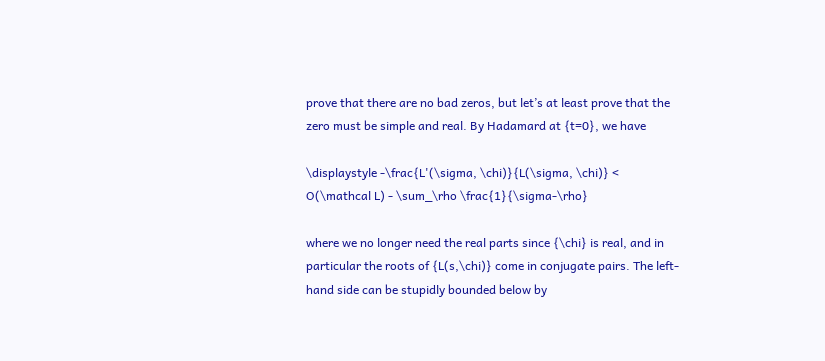prove that there are no bad zeros, but let’s at least prove that the zero must be simple and real. By Hadamard at {t=0}, we have

\displaystyle -\frac{L'(\sigma, \chi)}{L(\sigma, \chi)} < O(\mathcal L) - \sum_\rho \frac{1}{\sigma-\rho}

where we no longer need the real parts since {\chi} is real, and in particular the roots of {L(s,\chi)} come in conjugate pairs. The left-hand side can be stupidly bounded below by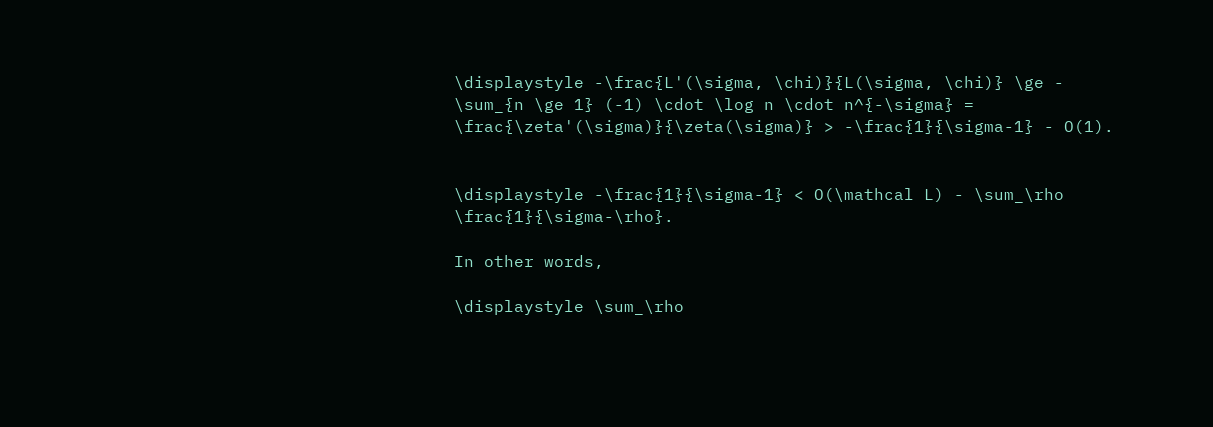\displaystyle -\frac{L'(\sigma, \chi)}{L(\sigma, \chi)} \ge - \sum_{n \ge 1} (-1) \cdot \log n \cdot n^{-\sigma} = \frac{\zeta'(\sigma)}{\zeta(\sigma)} > -\frac{1}{\sigma-1} - O(1).


\displaystyle -\frac{1}{\sigma-1} < O(\mathcal L) - \sum_\rho \frac{1}{\sigma-\rho}.

In other words,

\displaystyle \sum_\rho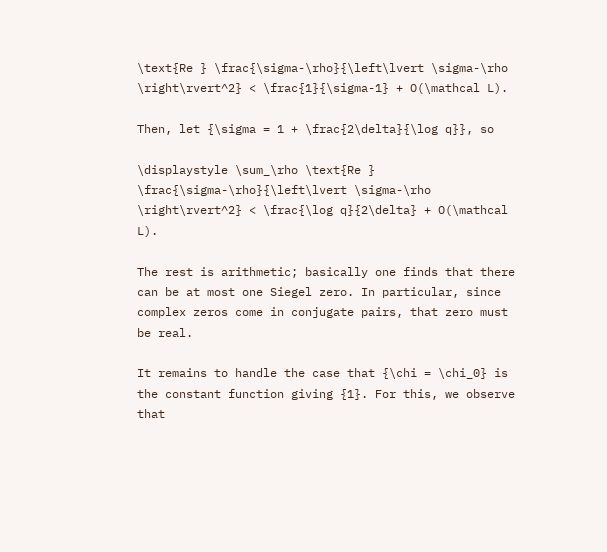\text{Re } \frac{\sigma-\rho}{\left\lvert \sigma-\rho \right\rvert^2} < \frac{1}{\sigma-1} + O(\mathcal L).

Then, let {\sigma = 1 + \frac{2\delta}{\log q}}, so

\displaystyle \sum_\rho \text{Re } \frac{\sigma-\rho}{\left\lvert \sigma-\rho \right\rvert^2} < \frac{\log q}{2\delta} + O(\mathcal L).

The rest is arithmetic; basically one finds that there can be at most one Siegel zero. In particular, since complex zeros come in conjugate pairs, that zero must be real.

It remains to handle the case that {\chi = \chi_0} is the constant function giving {1}. For this, we observe that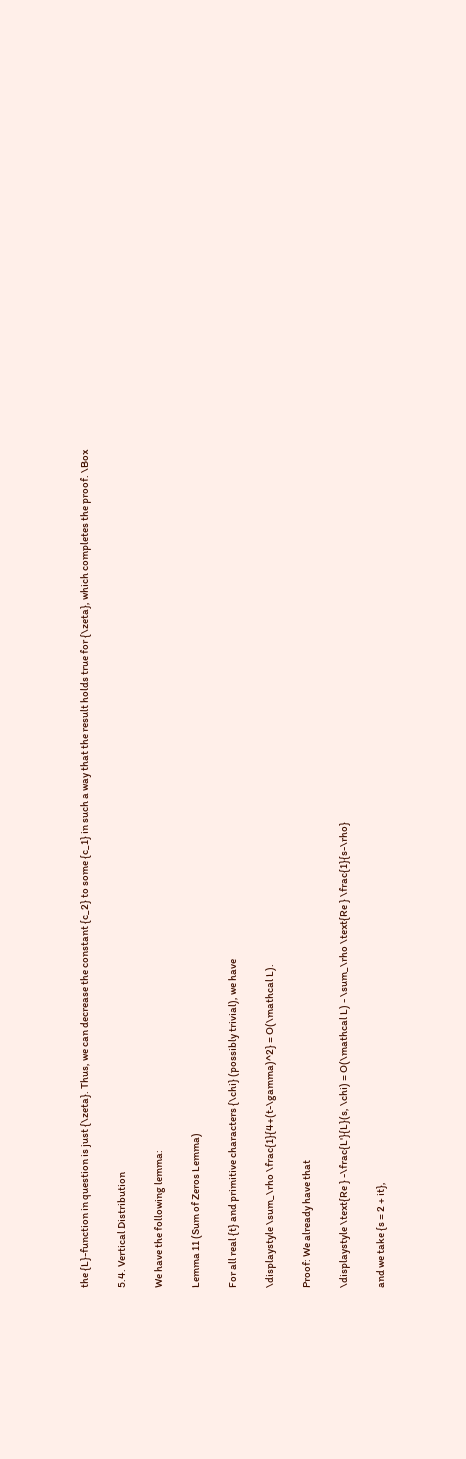the {L}-function in question is just {\zeta}. Thus, we can decrease the constant {c_2} to some {c_1} in such a way that the result holds true for {\zeta}, which completes the proof. \Box

5.4. Vertical Distribution

We have the following lemma:

Lemma 11 (Sum of Zeros Lemma)

For all real {t} and primitive characters {\chi} (possibly trivial), we have

\displaystyle \sum_\rho \frac{1}{4+(t-\gamma)^2} = O(\mathcal L).

Proof: We already have that

\displaystyle \text{Re } -\frac{L'}{L}(s, \chi) = O(\mathcal L) - \sum_\rho \text{Re } \frac{1}{s-\rho}

and we take {s = 2 + it},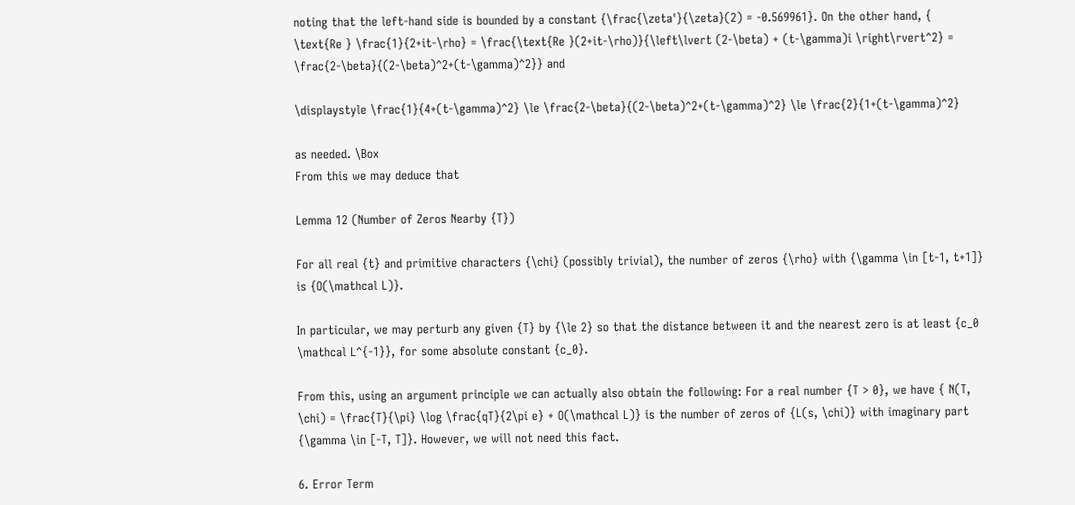noting that the left-hand side is bounded by a constant {\frac{\zeta'}{\zeta}(2) = -0.569961}. On the other hand, { \text{Re } \frac{1}{2+it-\rho} = \frac{\text{Re }(2+it-\rho)}{\left\lvert (2-\beta) + (t-\gamma)i \right\rvert^2} = \frac{2-\beta}{(2-\beta)^2+(t-\gamma)^2}} and

\displaystyle \frac{1}{4+(t-\gamma)^2} \le \frac{2-\beta}{(2-\beta)^2+(t-\gamma)^2} \le \frac{2}{1+(t-\gamma)^2}

as needed. \Box
From this we may deduce that

Lemma 12 (Number of Zeros Nearby {T})

For all real {t} and primitive characters {\chi} (possibly trivial), the number of zeros {\rho} with {\gamma \in [t-1, t+1]} is {O(\mathcal L)}.

In particular, we may perturb any given {T} by {\le 2} so that the distance between it and the nearest zero is at least {c_0 \mathcal L^{-1}}, for some absolute constant {c_0}.

From this, using an argument principle we can actually also obtain the following: For a real number {T > 0}, we have { N(T, \chi) = \frac{T}{\pi} \log \frac{qT}{2\pi e} + O(\mathcal L)} is the number of zeros of {L(s, \chi)} with imaginary part {\gamma \in [-T, T]}. However, we will not need this fact.

6. Error Term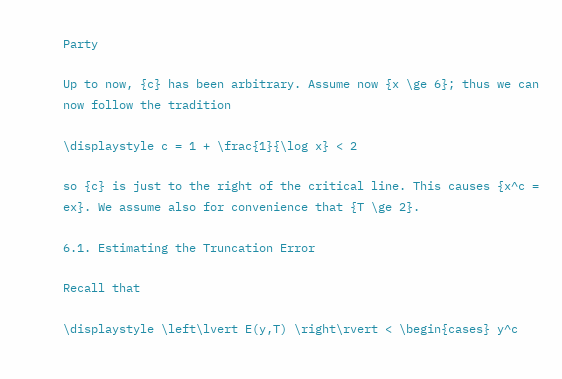Party

Up to now, {c} has been arbitrary. Assume now {x \ge 6}; thus we can now follow the tradition

\displaystyle c = 1 + \frac{1}{\log x} < 2

so {c} is just to the right of the critical line. This causes {x^c = ex}. We assume also for convenience that {T \ge 2}.

6.1. Estimating the Truncation Error

Recall that

\displaystyle \left\lvert E(y,T) \right\rvert < \begin{cases} y^c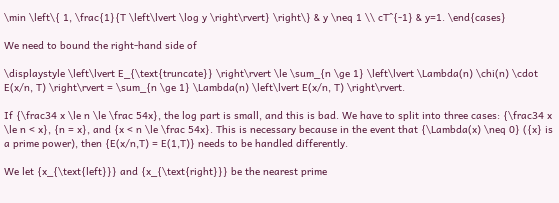\min \left\{ 1, \frac{1}{T \left\lvert \log y \right\rvert} \right\} & y \neq 1 \\ cT^{-1} & y=1. \end{cases}

We need to bound the right-hand side of

\displaystyle \left\lvert E_{\text{truncate}} \right\rvert \le \sum_{n \ge 1} \left\lvert \Lambda(n) \chi(n) \cdot E(x/n, T) \right\rvert = \sum_{n \ge 1} \Lambda(n) \left\lvert E(x/n, T) \right\rvert.

If {\frac34 x \le n \le \frac 54x}, the log part is small, and this is bad. We have to split into three cases: {\frac34 x \le n < x}, {n = x}, and {x < n \le \frac 54x}. This is necessary because in the event that {\Lambda(x) \neq 0} ({x} is a prime power), then {E(x/n,T) = E(1,T)} needs to be handled differently.

We let {x_{\text{left}}} and {x_{\text{right}}} be the nearest prime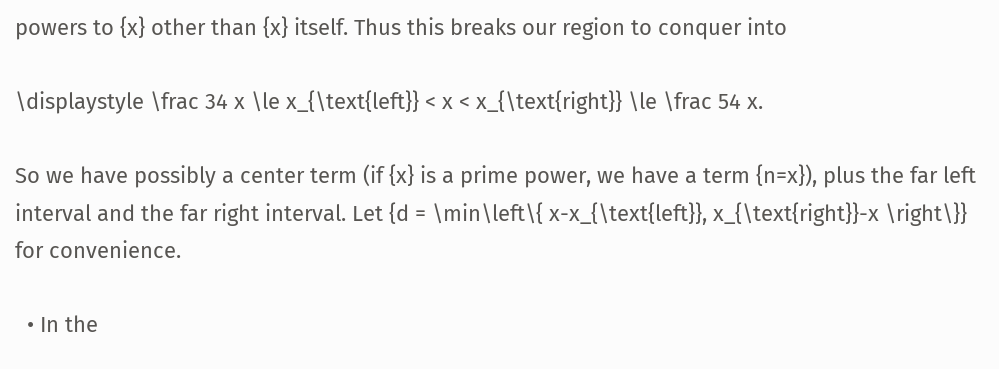powers to {x} other than {x} itself. Thus this breaks our region to conquer into

\displaystyle \frac 34 x \le x_{\text{left}} < x < x_{\text{right}} \le \frac 54 x.

So we have possibly a center term (if {x} is a prime power, we have a term {n=x}), plus the far left interval and the far right interval. Let {d = \min\left\{ x-x_{\text{left}}, x_{\text{right}}-x \right\}} for convenience.

  • In the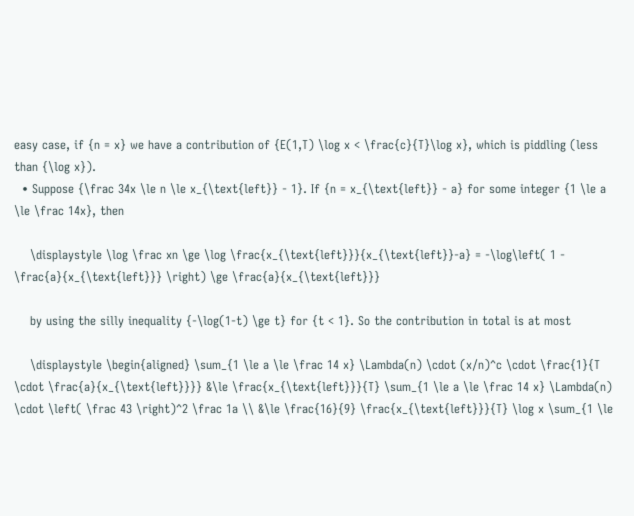easy case, if {n = x} we have a contribution of {E(1,T) \log x < \frac{c}{T}\log x}, which is piddling (less than {\log x}).
  • Suppose {\frac 34x \le n \le x_{\text{left}} - 1}. If {n = x_{\text{left}} - a} for some integer {1 \le a \le \frac 14x}, then

    \displaystyle \log \frac xn \ge \log \frac{x_{\text{left}}}{x_{\text{left}}-a} = -\log\left( 1 - \frac{a}{x_{\text{left}}} \right) \ge \frac{a}{x_{\text{left}}}

    by using the silly inequality {-\log(1-t) \ge t} for {t < 1}. So the contribution in total is at most

    \displaystyle \begin{aligned} \sum_{1 \le a \le \frac 14 x} \Lambda(n) \cdot (x/n)^c \cdot \frac{1}{T \cdot \frac{a}{x_{\text{left}}}} &\le \frac{x_{\text{left}}}{T} \sum_{1 \le a \le \frac 14 x} \Lambda(n) \cdot \left( \frac 43 \right)^2 \frac 1a \\ &\le \frac{16}{9} \frac{x_{\text{left}}}{T} \log x \sum_{1 \le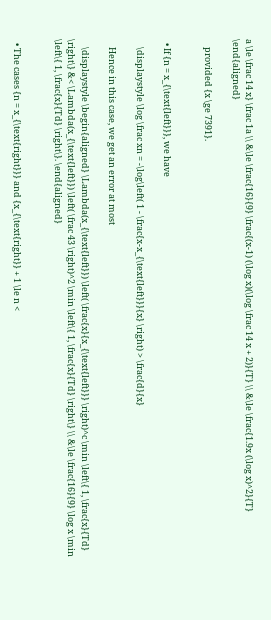a \le \frac 14 x} \frac 1a \\ &\le \frac{16}{9} \frac{(x-1) (\log x)(\log \frac 14 x + 2)}{T} \\ &\le \frac{1.9x (\log x)^2}{T} \end{aligned}

    provided {x \ge 7391}.


  • If {n = x_{\text{left}}}, we have

    \displaystyle \log \frac xn = -\log\left( 1 - \frac{x-x_{\text{left}}}{x} \right) > \frac{d}{x}

    Hence in this case, we get an error at most

    \displaystyle \begin{aligned} \Lambda(x_{\text{left}}) \left( \frac{x}{x_{\text{left}}} \right)^c \min \left\{ 1, \frac{x}{Td} \right\} &< \Lambda(x_{\text{left}}) \left( \frac 43 \right)^2 \min \left\{ 1, \frac{x}{Td} \right\} \\ &\le \frac{16}{9} \log x \min \left\{ 1, \frac{x}{Td} \right\}. \end{aligned}


  • The cases {n = x_{\text{right}}} and {x_{\text{right}} + 1 \le n <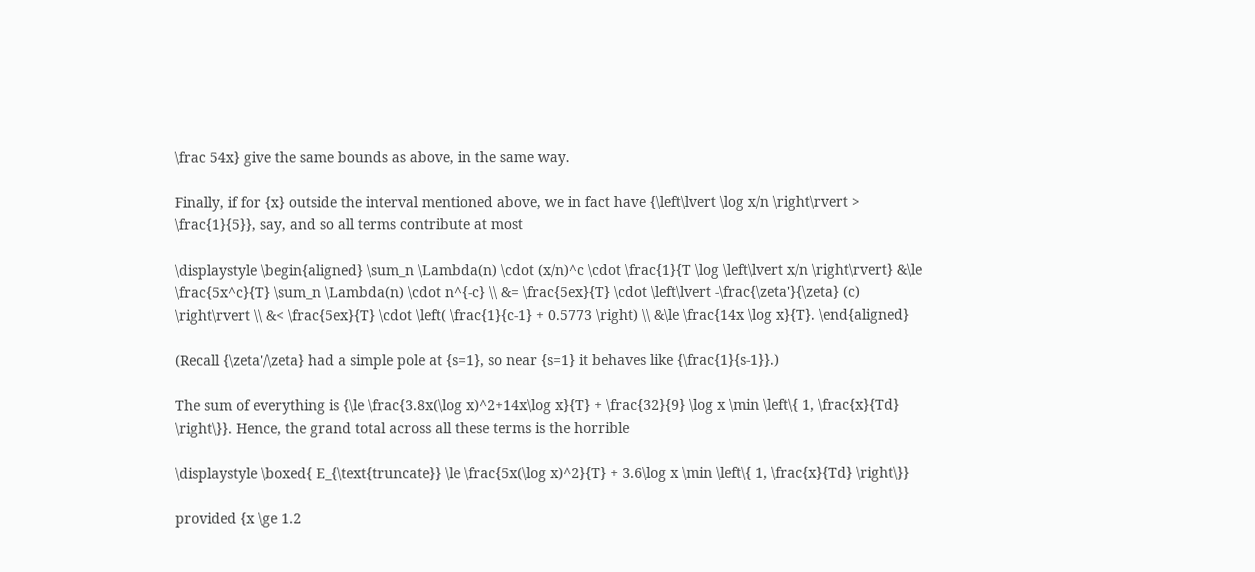\frac 54x} give the same bounds as above, in the same way.

Finally, if for {x} outside the interval mentioned above, we in fact have {\left\lvert \log x/n \right\rvert > \frac{1}{5}}, say, and so all terms contribute at most

\displaystyle \begin{aligned} \sum_n \Lambda(n) \cdot (x/n)^c \cdot \frac{1}{T \log \left\lvert x/n \right\rvert} &\le \frac{5x^c}{T} \sum_n \Lambda(n) \cdot n^{-c} \\ &= \frac{5ex}{T} \cdot \left\lvert -\frac{\zeta'}{\zeta} (c) \right\rvert \\ &< \frac{5ex}{T} \cdot \left( \frac{1}{c-1} + 0.5773 \right) \\ &\le \frac{14x \log x}{T}. \end{aligned}

(Recall {\zeta'/\zeta} had a simple pole at {s=1}, so near {s=1} it behaves like {\frac{1}{s-1}}.)

The sum of everything is {\le \frac{3.8x(\log x)^2+14x\log x}{T} + \frac{32}{9} \log x \min \left\{ 1, \frac{x}{Td} \right\}}. Hence, the grand total across all these terms is the horrible

\displaystyle \boxed{ E_{\text{truncate}} \le \frac{5x(\log x)^2}{T} + 3.6\log x \min \left\{ 1, \frac{x}{Td} \right\}}

provided {x \ge 1.2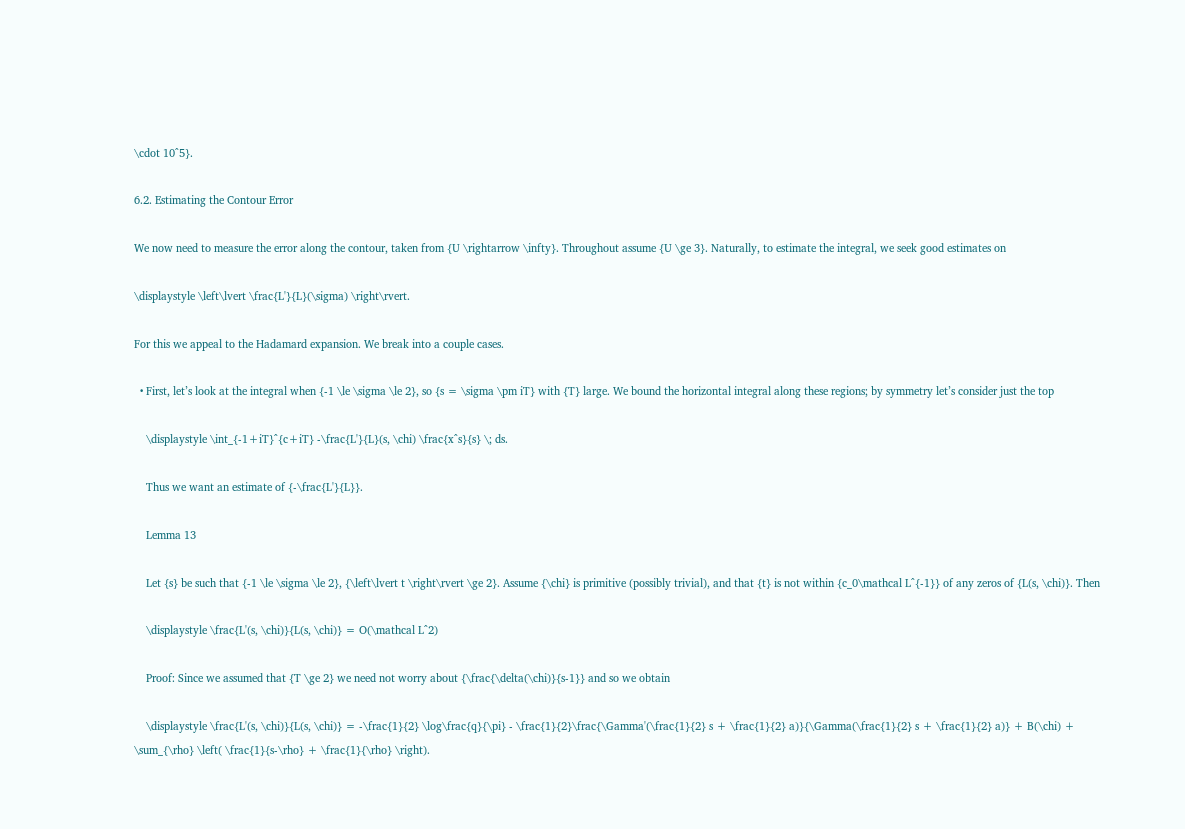\cdot 10^5}.

6.2. Estimating the Contour Error

We now need to measure the error along the contour, taken from {U \rightarrow \infty}. Throughout assume {U \ge 3}. Naturally, to estimate the integral, we seek good estimates on

\displaystyle \left\lvert \frac{L'}{L}(\sigma) \right\rvert.

For this we appeal to the Hadamard expansion. We break into a couple cases.

  • First, let’s look at the integral when {-1 \le \sigma \le 2}, so {s = \sigma \pm iT} with {T} large. We bound the horizontal integral along these regions; by symmetry let’s consider just the top

    \displaystyle \int_{-1+iT}^{c+iT} -\frac{L'}{L}(s, \chi) \frac{x^s}{s} \; ds.

    Thus we want an estimate of {-\frac{L'}{L}}.

    Lemma 13

    Let {s} be such that {-1 \le \sigma \le 2}, {\left\lvert t \right\rvert \ge 2}. Assume {\chi} is primitive (possibly trivial), and that {t} is not within {c_0\mathcal L^{-1}} of any zeros of {L(s, \chi)}. Then

    \displaystyle \frac{L'(s, \chi)}{L(s, \chi)} = O(\mathcal L^2)

    Proof: Since we assumed that {T \ge 2} we need not worry about {\frac{\delta(\chi)}{s-1}} and so we obtain

    \displaystyle \frac{L'(s, \chi)}{L(s, \chi)} = -\frac{1}{2} \log\frac{q}{\pi} - \frac{1}{2}\frac{\Gamma'(\frac{1}{2} s + \frac{1}{2} a)}{\Gamma(\frac{1}{2} s + \frac{1}{2} a)} + B(\chi) + \sum_{\rho} \left( \frac{1}{s-\rho} + \frac{1}{\rho} \right).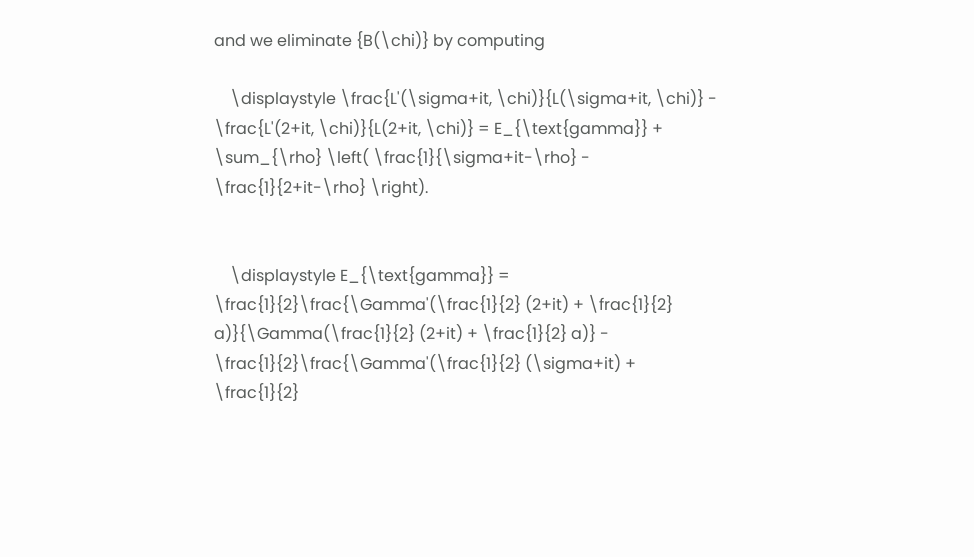and we eliminate {B(\chi)} by computing

    \displaystyle \frac{L'(\sigma+it, \chi)}{L(\sigma+it, \chi)} - \frac{L'(2+it, \chi)}{L(2+it, \chi)} = E_{\text{gamma}} + \sum_{\rho} \left( \frac{1}{\sigma+it-\rho} - \frac{1}{2+it-\rho} \right).


    \displaystyle E_{\text{gamma}} = \frac{1}{2}\frac{\Gamma'(\frac{1}{2} (2+it) + \frac{1}{2} a)}{\Gamma(\frac{1}{2} (2+it) + \frac{1}{2} a)} - \frac{1}{2}\frac{\Gamma'(\frac{1}{2} (\sigma+it) + \frac{1}{2}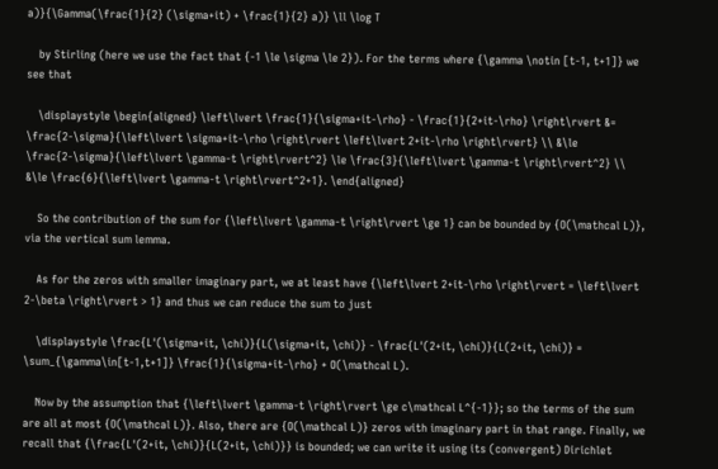a)}{\Gamma(\frac{1}{2} (\sigma+it) + \frac{1}{2} a)} \ll \log T

    by Stirling (here we use the fact that {-1 \le \sigma \le 2}). For the terms where {\gamma \notin [t-1, t+1]} we see that

    \displaystyle \begin{aligned} \left\lvert \frac{1}{\sigma+it-\rho} - \frac{1}{2+it-\rho} \right\rvert &= \frac{2-\sigma}{\left\lvert \sigma+it-\rho \right\rvert \left\lvert 2+it-\rho \right\rvert} \\ &\le \frac{2-\sigma}{\left\lvert \gamma-t \right\rvert^2} \le \frac{3}{\left\lvert \gamma-t \right\rvert^2} \\ &\le \frac{6}{\left\lvert \gamma-t \right\rvert^2+1}. \end{aligned}

    So the contribution of the sum for {\left\lvert \gamma-t \right\rvert \ge 1} can be bounded by {O(\mathcal L)}, via the vertical sum lemma.

    As for the zeros with smaller imaginary part, we at least have {\left\lvert 2+it-\rho \right\rvert = \left\lvert 2-\beta \right\rvert > 1} and thus we can reduce the sum to just

    \displaystyle \frac{L'(\sigma+it, \chi)}{L(\sigma+it, \chi)} - \frac{L'(2+it, \chi)}{L(2+it, \chi)} = \sum_{\gamma\in[t-1,t+1]} \frac{1}{\sigma+it-\rho} + O(\mathcal L).

    Now by the assumption that {\left\lvert \gamma-t \right\rvert \ge c\mathcal L^{-1}}; so the terms of the sum are all at most {O(\mathcal L)}. Also, there are {O(\mathcal L)} zeros with imaginary part in that range. Finally, we recall that {\frac{L'(2+it, \chi)}{L(2+it, \chi)}} is bounded; we can write it using its (convergent) Dirichlet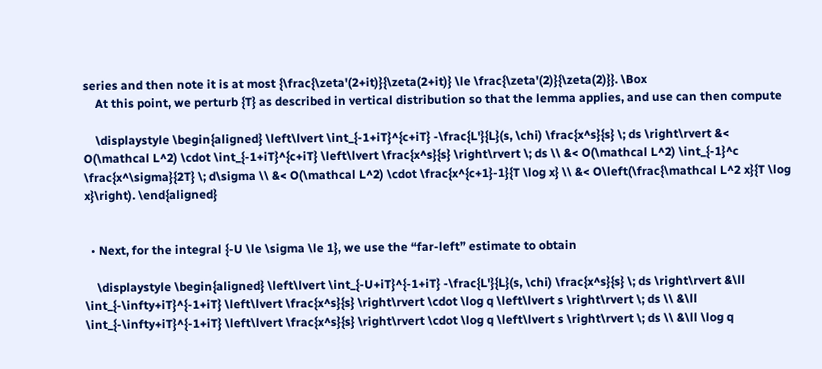series and then note it is at most {\frac{\zeta'(2+it)}{\zeta(2+it)} \le \frac{\zeta'(2)}{\zeta(2)}}. \Box
    At this point, we perturb {T} as described in vertical distribution so that the lemma applies, and use can then compute

    \displaystyle \begin{aligned} \left\lvert \int_{-1+iT}^{c+iT} -\frac{L'}{L}(s, \chi) \frac{x^s}{s} \; ds \right\rvert &< O(\mathcal L^2) \cdot \int_{-1+iT}^{c+iT} \left\lvert \frac{x^s}{s} \right\rvert \; ds \\ &< O(\mathcal L^2) \int_{-1}^c \frac{x^\sigma}{2T} \; d\sigma \\ &< O(\mathcal L^2) \cdot \frac{x^{c+1}-1}{T \log x} \\ &< O\left(\frac{\mathcal L^2 x}{T \log x}\right). \end{aligned}


  • Next, for the integral {-U \le \sigma \le 1}, we use the “far-left” estimate to obtain

    \displaystyle \begin{aligned} \left\lvert \int_{-U+iT}^{-1+iT} -\frac{L'}{L}(s, \chi) \frac{x^s}{s} \; ds \right\rvert &\ll \int_{-\infty+iT}^{-1+iT} \left\lvert \frac{x^s}{s} \right\rvert \cdot \log q \left\lvert s \right\rvert \; ds \\ &\ll \int_{-\infty+iT}^{-1+iT} \left\lvert \frac{x^s}{s} \right\rvert \cdot \log q \left\lvert s \right\rvert \; ds \\ &\ll \log q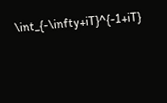\int_{-\infty+iT}^{-1+iT}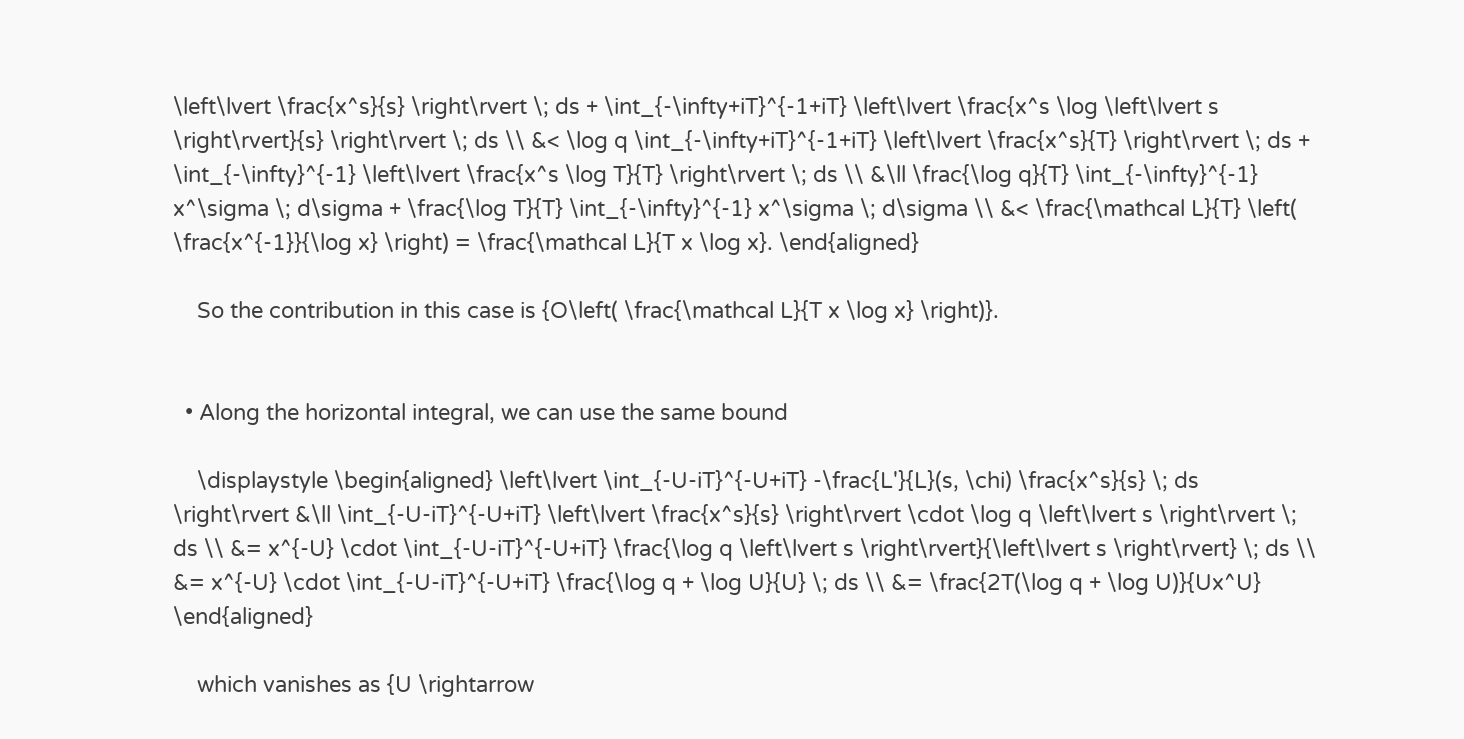\left\lvert \frac{x^s}{s} \right\rvert \; ds + \int_{-\infty+iT}^{-1+iT} \left\lvert \frac{x^s \log \left\lvert s \right\rvert}{s} \right\rvert \; ds \\ &< \log q \int_{-\infty+iT}^{-1+iT} \left\lvert \frac{x^s}{T} \right\rvert \; ds + \int_{-\infty}^{-1} \left\lvert \frac{x^s \log T}{T} \right\rvert \; ds \\ &\ll \frac{\log q}{T} \int_{-\infty}^{-1} x^\sigma \; d\sigma + \frac{\log T}{T} \int_{-\infty}^{-1} x^\sigma \; d\sigma \\ &< \frac{\mathcal L}{T} \left( \frac{x^{-1}}{\log x} \right) = \frac{\mathcal L}{T x \log x}. \end{aligned}

    So the contribution in this case is {O\left( \frac{\mathcal L}{T x \log x} \right)}.


  • Along the horizontal integral, we can use the same bound

    \displaystyle \begin{aligned} \left\lvert \int_{-U-iT}^{-U+iT} -\frac{L'}{L}(s, \chi) \frac{x^s}{s} \; ds \right\rvert &\ll \int_{-U-iT}^{-U+iT} \left\lvert \frac{x^s}{s} \right\rvert \cdot \log q \left\lvert s \right\rvert \; ds \\ &= x^{-U} \cdot \int_{-U-iT}^{-U+iT} \frac{\log q \left\lvert s \right\rvert}{\left\lvert s \right\rvert} \; ds \\ &= x^{-U} \cdot \int_{-U-iT}^{-U+iT} \frac{\log q + \log U}{U} \; ds \\ &= \frac{2T(\log q + \log U)}{Ux^U} \end{aligned}

    which vanishes as {U \rightarrow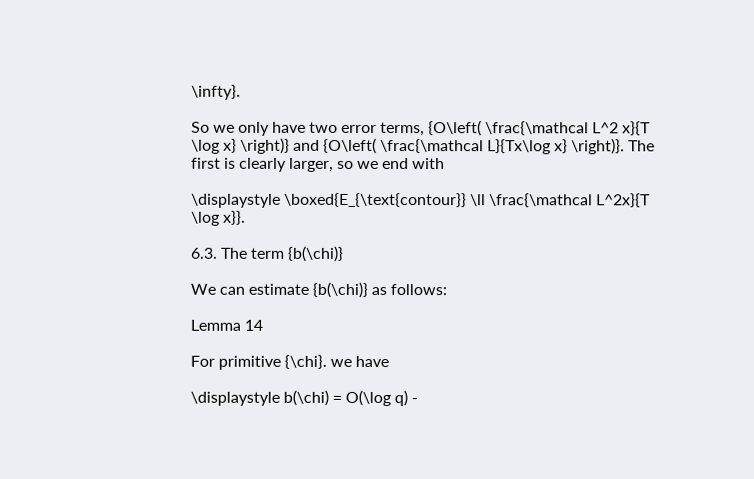\infty}.

So we only have two error terms, {O\left( \frac{\mathcal L^2 x}{T \log x} \right)} and {O\left( \frac{\mathcal L}{Tx\log x} \right)}. The first is clearly larger, so we end with

\displaystyle \boxed{E_{\text{contour}} \ll \frac{\mathcal L^2x}{T \log x}}.

6.3. The term {b(\chi)}

We can estimate {b(\chi)} as follows:

Lemma 14

For primitive {\chi}. we have

\displaystyle b(\chi) = O(\log q) -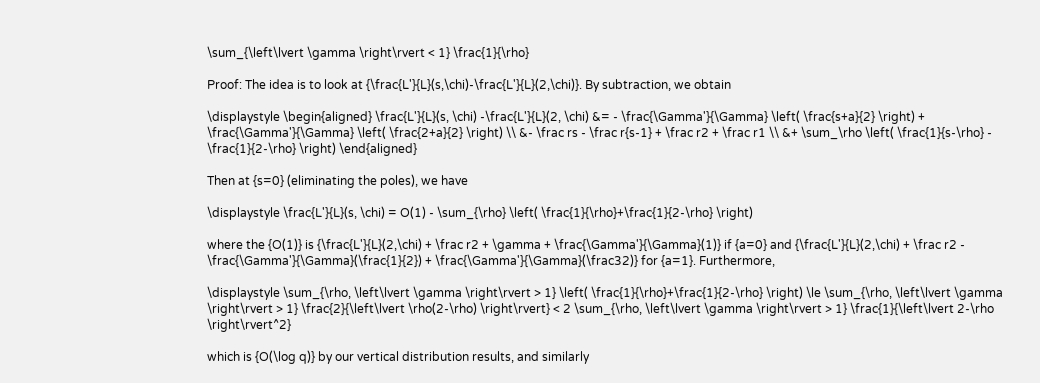\sum_{\left\lvert \gamma \right\rvert < 1} \frac{1}{\rho}

Proof: The idea is to look at {\frac{L'}{L}(s,\chi)-\frac{L'}{L}(2,\chi)}. By subtraction, we obtain

\displaystyle \begin{aligned} \frac{L'}{L}(s, \chi) -\frac{L'}{L}(2, \chi) &= - \frac{\Gamma'}{\Gamma} \left( \frac{s+a}{2} \right) + \frac{\Gamma'}{\Gamma} \left( \frac{2+a}{2} \right) \\ &- \frac rs - \frac r{s-1} + \frac r2 + \frac r1 \\ &+ \sum_\rho \left( \frac{1}{s-\rho} - \frac{1}{2-\rho} \right) \end{aligned}

Then at {s=0} (eliminating the poles), we have

\displaystyle \frac{L'}{L}(s, \chi) = O(1) - \sum_{\rho} \left( \frac{1}{\rho}+\frac{1}{2-\rho} \right)

where the {O(1)} is {\frac{L'}{L}(2,\chi) + \frac r2 + \gamma + \frac{\Gamma'}{\Gamma}(1)} if {a=0} and {\frac{L'}{L}(2,\chi) + \frac r2 - \frac{\Gamma'}{\Gamma}(\frac{1}{2}) + \frac{\Gamma'}{\Gamma}(\frac32)} for {a=1}. Furthermore,

\displaystyle \sum_{\rho, \left\lvert \gamma \right\rvert > 1} \left( \frac{1}{\rho}+\frac{1}{2-\rho} \right) \le \sum_{\rho, \left\lvert \gamma \right\rvert > 1} \frac{2}{\left\lvert \rho(2-\rho) \right\rvert} < 2 \sum_{\rho, \left\lvert \gamma \right\rvert > 1} \frac{1}{\left\lvert 2-\rho \right\rvert^2}

which is {O(\log q)} by our vertical distribution results, and similarly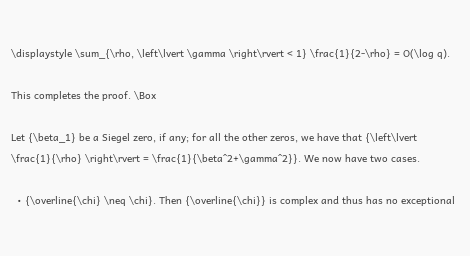\displaystyle \sum_{\rho, \left\lvert \gamma \right\rvert < 1} \frac{1}{2-\rho} = O(\log q).

This completes the proof. \Box

Let {\beta_1} be a Siegel zero, if any; for all the other zeros, we have that {\left\lvert \frac{1}{\rho} \right\rvert = \frac{1}{\beta^2+\gamma^2}}. We now have two cases.

  • {\overline{\chi} \neq \chi}. Then {\overline{\chi}} is complex and thus has no exceptional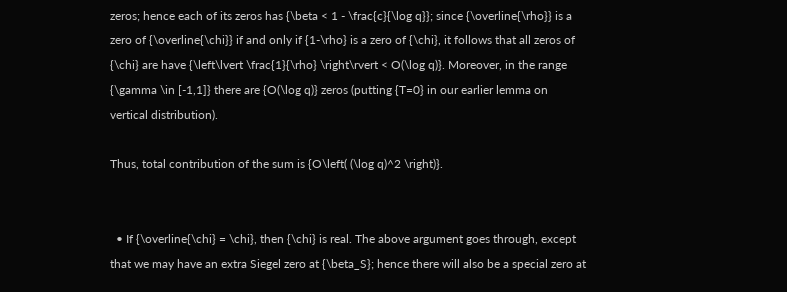zeros; hence each of its zeros has {\beta < 1 - \frac{c}{\log q}}; since {\overline{\rho}} is a zero of {\overline{\chi}} if and only if {1-\rho} is a zero of {\chi}, it follows that all zeros of {\chi} are have {\left\lvert \frac{1}{\rho} \right\rvert < O(\log q)}. Moreover, in the range {\gamma \in [-1,1]} there are {O(\log q)} zeros (putting {T=0} in our earlier lemma on vertical distribution).

Thus, total contribution of the sum is {O\left( (\log q)^2 \right)}.


  • If {\overline{\chi} = \chi}, then {\chi} is real. The above argument goes through, except that we may have an extra Siegel zero at {\beta_S}; hence there will also be a special zero at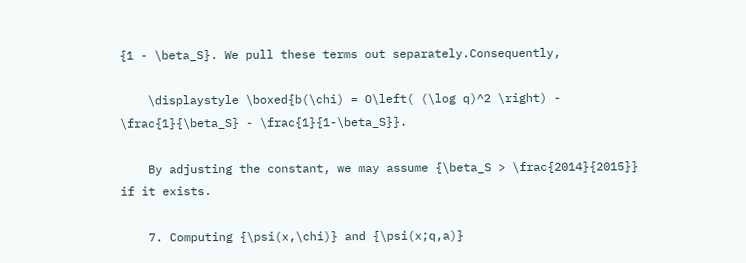{1 - \beta_S}. We pull these terms out separately.Consequently,

    \displaystyle \boxed{b(\chi) = O\left( (\log q)^2 \right) - \frac{1}{\beta_S} - \frac{1}{1-\beta_S}}.

    By adjusting the constant, we may assume {\beta_S > \frac{2014}{2015}} if it exists.

    7. Computing {\psi(x,\chi)} and {\psi(x;q,a)}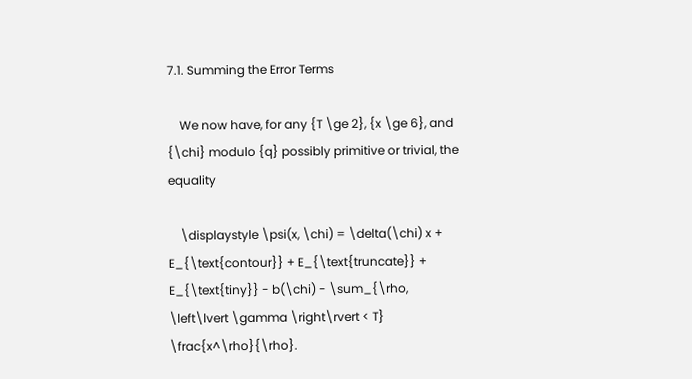7.1. Summing the Error Terms

    We now have, for any {T \ge 2}, {x \ge 6}, and {\chi} modulo {q} possibly primitive or trivial, the equality

    \displaystyle \psi(x, \chi) = \delta(\chi) x + E_{\text{contour}} + E_{\text{truncate}} + E_{\text{tiny}} - b(\chi) - \sum_{\rho, \left\lvert \gamma \right\rvert < T} \frac{x^\rho}{\rho}.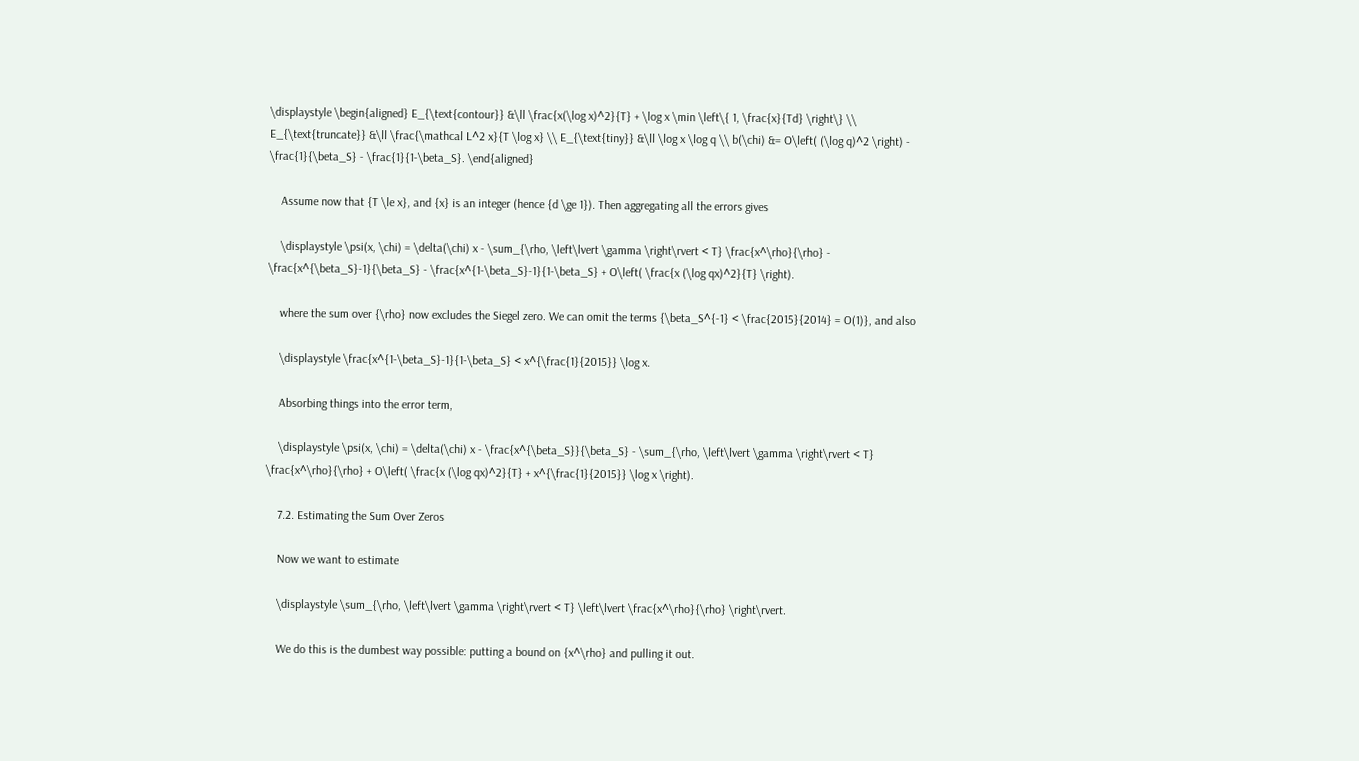\displaystyle \begin{aligned} E_{\text{contour}} &\ll \frac{x(\log x)^2}{T} + \log x \min \left\{ 1, \frac{x}{Td} \right\} \\ E_{\text{truncate}} &\ll \frac{\mathcal L^2 x}{T \log x} \\ E_{\text{tiny}} &\ll \log x \log q \\ b(\chi) &= O\left( (\log q)^2 \right) - \frac{1}{\beta_S} - \frac{1}{1-\beta_S}. \end{aligned}

    Assume now that {T \le x}, and {x} is an integer (hence {d \ge 1}). Then aggregating all the errors gives

    \displaystyle \psi(x, \chi) = \delta(\chi) x - \sum_{\rho, \left\lvert \gamma \right\rvert < T} \frac{x^\rho}{\rho} - \frac{x^{\beta_S}-1}{\beta_S} - \frac{x^{1-\beta_S}-1}{1-\beta_S} + O\left( \frac{x (\log qx)^2}{T} \right).

    where the sum over {\rho} now excludes the Siegel zero. We can omit the terms {\beta_S^{-1} < \frac{2015}{2014} = O(1)}, and also

    \displaystyle \frac{x^{1-\beta_S}-1}{1-\beta_S} < x^{\frac{1}{2015}} \log x.

    Absorbing things into the error term,

    \displaystyle \psi(x, \chi) = \delta(\chi) x - \frac{x^{\beta_S}}{\beta_S} - \sum_{\rho, \left\lvert \gamma \right\rvert < T} \frac{x^\rho}{\rho} + O\left( \frac{x (\log qx)^2}{T} + x^{\frac{1}{2015}} \log x \right).

    7.2. Estimating the Sum Over Zeros

    Now we want to estimate

    \displaystyle \sum_{\rho, \left\lvert \gamma \right\rvert < T} \left\lvert \frac{x^\rho}{\rho} \right\rvert.

    We do this is the dumbest way possible: putting a bound on {x^\rho} and pulling it out.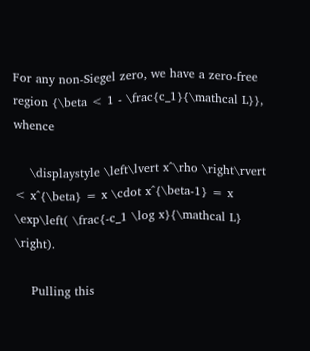For any non-Siegel zero, we have a zero-free region {\beta < 1 - \frac{c_1}{\mathcal L}}, whence

    \displaystyle \left\lvert x^\rho \right\rvert < x^{\beta} = x \cdot x^{\beta-1} = x \exp\left( \frac{-c_1 \log x}{\mathcal L} \right).

    Pulling this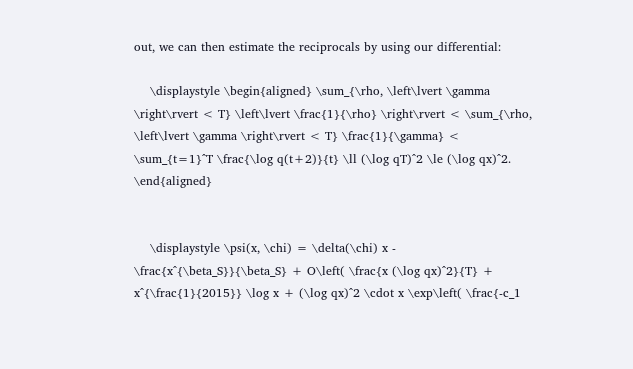out, we can then estimate the reciprocals by using our differential:

    \displaystyle \begin{aligned} \sum_{\rho, \left\lvert \gamma \right\rvert < T} \left\lvert \frac{1}{\rho} \right\rvert < \sum_{\rho, \left\lvert \gamma \right\rvert < T} \frac{1}{\gamma} < \sum_{t=1}^T \frac{\log q(t+2)}{t} \ll (\log qT)^2 \le (\log qx)^2. \end{aligned}


    \displaystyle \psi(x, \chi) = \delta(\chi) x - \frac{x^{\beta_S}}{\beta_S} + O\left( \frac{x (\log qx)^2}{T} + x^{\frac{1}{2015}} \log x + (\log qx)^2 \cdot x \exp\left( \frac{-c_1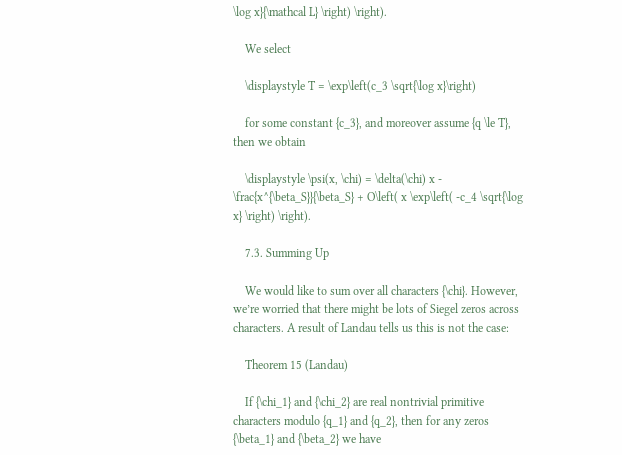\log x}{\mathcal L} \right) \right).

    We select

    \displaystyle T = \exp\left(c_3 \sqrt{\log x}\right)

    for some constant {c_3}, and moreover assume {q \le T}, then we obtain

    \displaystyle \psi(x, \chi) = \delta(\chi) x - \frac{x^{\beta_S}}{\beta_S} + O\left( x \exp\left( -c_4 \sqrt{\log x} \right) \right).

    7.3. Summing Up

    We would like to sum over all characters {\chi}. However, we’re worried that there might be lots of Siegel zeros across characters. A result of Landau tells us this is not the case:

    Theorem 15 (Landau)

    If {\chi_1} and {\chi_2} are real nontrivial primitive characters modulo {q_1} and {q_2}, then for any zeros {\beta_1} and {\beta_2} we have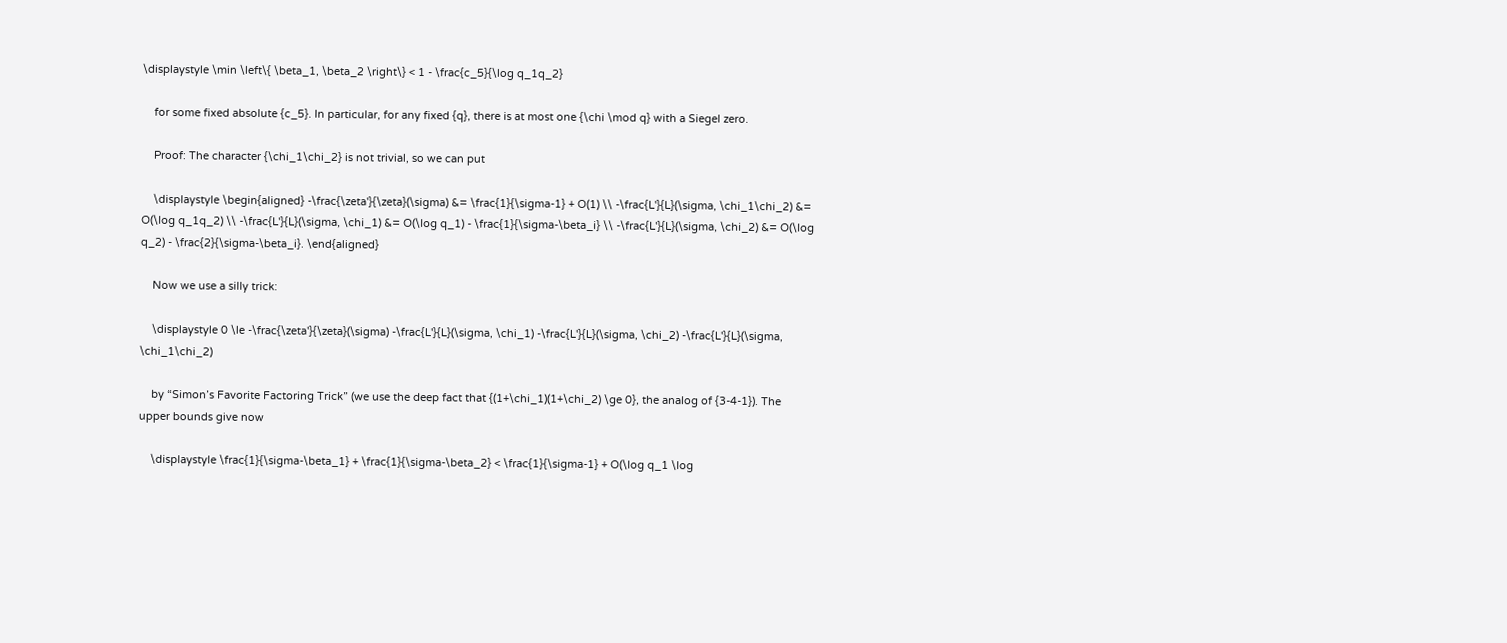\displaystyle \min \left\{ \beta_1, \beta_2 \right\} < 1 - \frac{c_5}{\log q_1q_2}

    for some fixed absolute {c_5}. In particular, for any fixed {q}, there is at most one {\chi \mod q} with a Siegel zero.

    Proof: The character {\chi_1\chi_2} is not trivial, so we can put

    \displaystyle \begin{aligned} -\frac{\zeta'}{\zeta}(\sigma) &= \frac{1}{\sigma-1} + O(1) \\ -\frac{L'}{L}(\sigma, \chi_1\chi_2) &= O(\log q_1q_2) \\ -\frac{L'}{L}(\sigma, \chi_1) &= O(\log q_1) - \frac{1}{\sigma-\beta_i} \\ -\frac{L'}{L}(\sigma, \chi_2) &= O(\log q_2) - \frac{2}{\sigma-\beta_i}. \end{aligned}

    Now we use a silly trick:

    \displaystyle 0 \le -\frac{\zeta'}{\zeta}(\sigma) -\frac{L'}{L}(\sigma, \chi_1) -\frac{L'}{L}(\sigma, \chi_2) -\frac{L'}{L}(\sigma, \chi_1\chi_2)

    by “Simon’s Favorite Factoring Trick” (we use the deep fact that {(1+\chi_1)(1+\chi_2) \ge 0}, the analog of {3-4-1}). The upper bounds give now

    \displaystyle \frac{1}{\sigma-\beta_1} + \frac{1}{\sigma-\beta_2} < \frac{1}{\sigma-1} + O(\log q_1 \log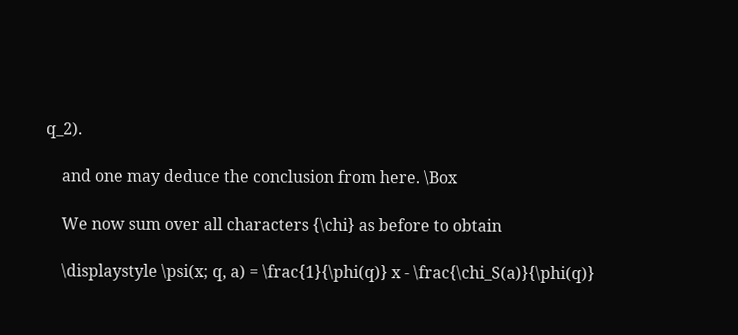q_2).

    and one may deduce the conclusion from here. \Box

    We now sum over all characters {\chi} as before to obtain

    \displaystyle \psi(x; q, a) = \frac{1}{\phi(q)} x - \frac{\chi_S(a)}{\phi(q)}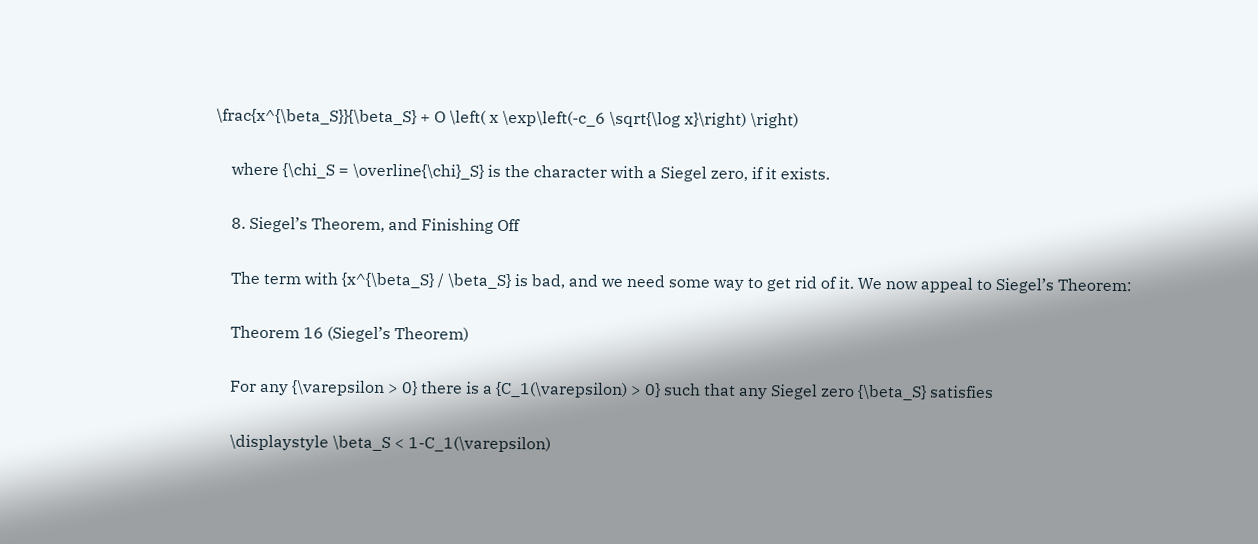\frac{x^{\beta_S}}{\beta_S} + O \left( x \exp\left(-c_6 \sqrt{\log x}\right) \right)

    where {\chi_S = \overline{\chi}_S} is the character with a Siegel zero, if it exists.

    8. Siegel’s Theorem, and Finishing Off

    The term with {x^{\beta_S} / \beta_S} is bad, and we need some way to get rid of it. We now appeal to Siegel’s Theorem:

    Theorem 16 (Siegel’s Theorem)

    For any {\varepsilon > 0} there is a {C_1(\varepsilon) > 0} such that any Siegel zero {\beta_S} satisfies

    \displaystyle \beta_S < 1-C_1(\varepsilon)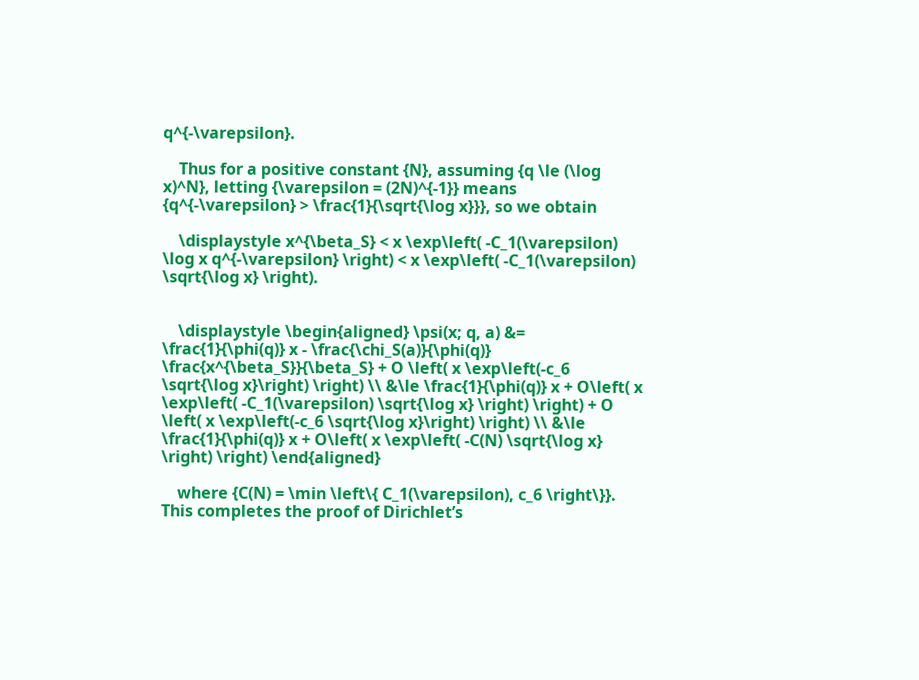q^{-\varepsilon}.

    Thus for a positive constant {N}, assuming {q \le (\log x)^N}, letting {\varepsilon = (2N)^{-1}} means {q^{-\varepsilon} > \frac{1}{\sqrt{\log x}}}, so we obtain

    \displaystyle x^{\beta_S} < x \exp\left( -C_1(\varepsilon) \log x q^{-\varepsilon} \right) < x \exp\left( -C_1(\varepsilon) \sqrt{\log x} \right).


    \displaystyle \begin{aligned} \psi(x; q, a) &= \frac{1}{\phi(q)} x - \frac{\chi_S(a)}{\phi(q)} \frac{x^{\beta_S}}{\beta_S} + O \left( x \exp\left(-c_6 \sqrt{\log x}\right) \right) \\ &\le \frac{1}{\phi(q)} x + O\left( x \exp\left( -C_1(\varepsilon) \sqrt{\log x} \right) \right) + O \left( x \exp\left(-c_6 \sqrt{\log x}\right) \right) \\ &\le \frac{1}{\phi(q)} x + O\left( x \exp\left( -C(N) \sqrt{\log x} \right) \right) \end{aligned}

    where {C(N) = \min \left\{ C_1(\varepsilon), c_6 \right\}}. This completes the proof of Dirichlet’s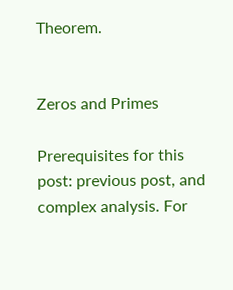Theorem.


Zeros and Primes

Prerequisites for this post: previous post, and complex analysis. For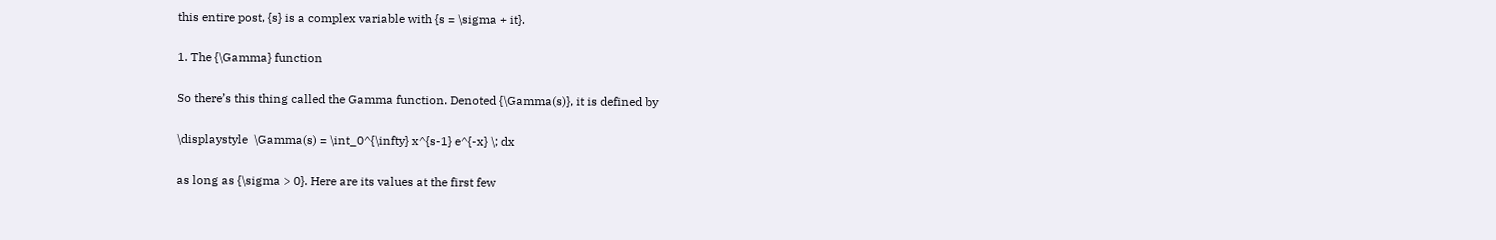this entire post, {s} is a complex variable with {s = \sigma + it}.

1. The {\Gamma} function

So there’s this thing called the Gamma function. Denoted {\Gamma(s)}, it is defined by

\displaystyle  \Gamma(s) = \int_0^{\infty} x^{s-1} e^{-x} \; dx

as long as {\sigma > 0}. Here are its values at the first few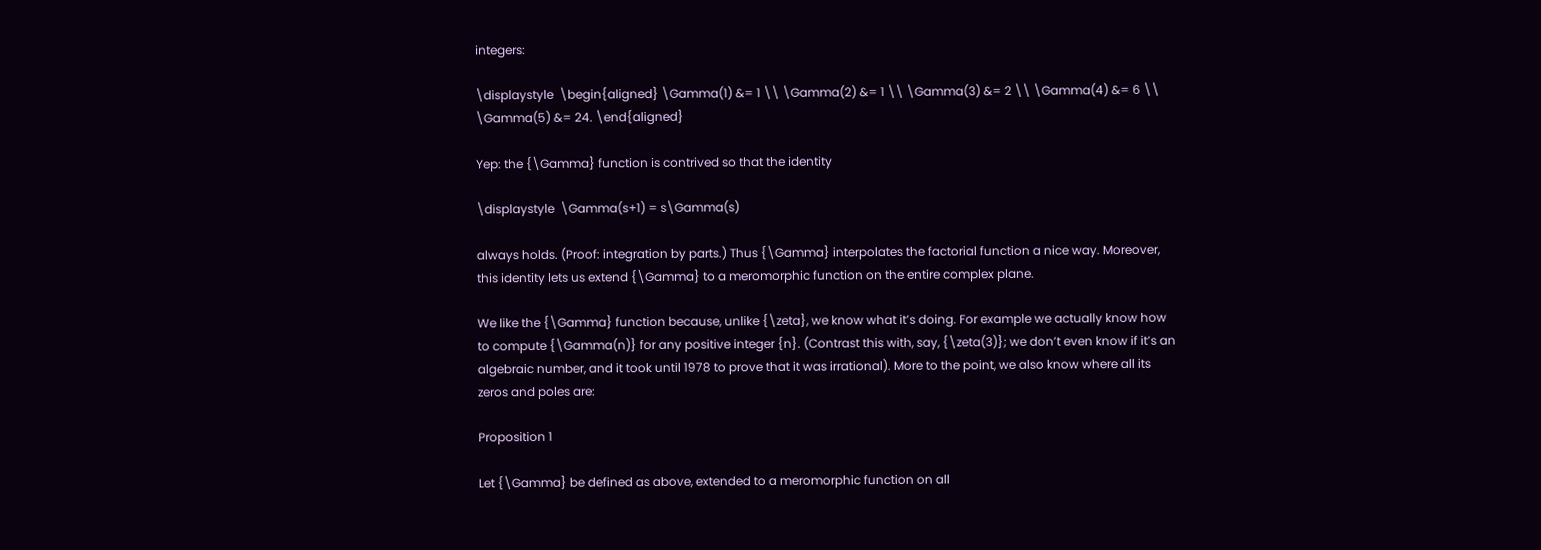integers:

\displaystyle  \begin{aligned} \Gamma(1) &= 1 \\ \Gamma(2) &= 1 \\ \Gamma(3) &= 2 \\ \Gamma(4) &= 6 \\ \Gamma(5) &= 24. \end{aligned}

Yep: the {\Gamma} function is contrived so that the identity

\displaystyle  \Gamma(s+1) = s\Gamma(s)

always holds. (Proof: integration by parts.) Thus {\Gamma} interpolates the factorial function a nice way. Moreover, this identity lets us extend {\Gamma} to a meromorphic function on the entire complex plane.

We like the {\Gamma} function because, unlike {\zeta}, we know what it’s doing. For example we actually know how to compute {\Gamma(n)} for any positive integer {n}. (Contrast this with, say, {\zeta(3)}; we don’t even know if it’s an algebraic number, and it took until 1978 to prove that it was irrational). More to the point, we also know where all its zeros and poles are:

Proposition 1

Let {\Gamma} be defined as above, extended to a meromorphic function on all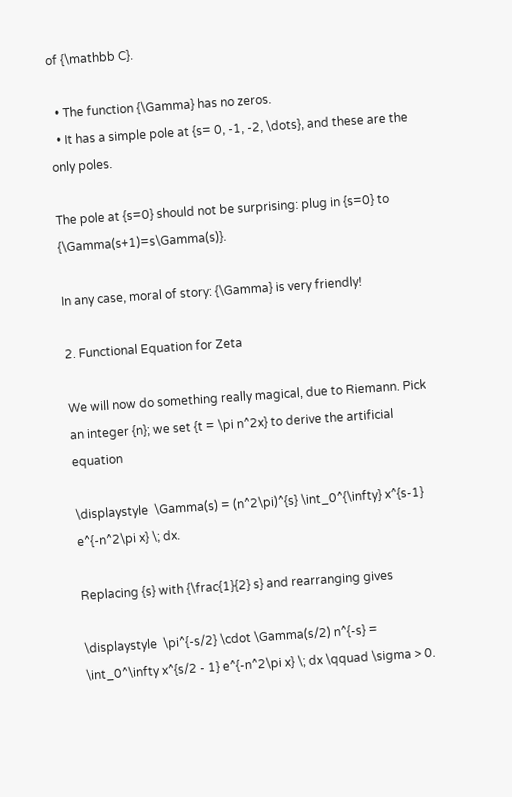of {\mathbb C}.

  • The function {\Gamma} has no zeros.
  • It has a simple pole at {s= 0, -1, -2, \dots}, and these are the only poles.

The pole at {s=0} should not be surprising: plug in {s=0} to {\Gamma(s+1)=s\Gamma(s)}.

In any case, moral of story: {\Gamma} is very friendly!

2. Functional Equation for Zeta

We will now do something really magical, due to Riemann. Pick an integer {n}; we set {t = \pi n^2x} to derive the artificial equation

\displaystyle  \Gamma(s) = (n^2\pi)^{s} \int_0^{\infty} x^{s-1} e^{-n^2\pi x} \; dx.

Replacing {s} with {\frac{1}{2} s} and rearranging gives

\displaystyle  \pi^{-s/2} \cdot \Gamma(s/2) n^{-s} = \int_0^\infty x^{s/2 - 1} e^{-n^2\pi x} \; dx \qquad \sigma > 0.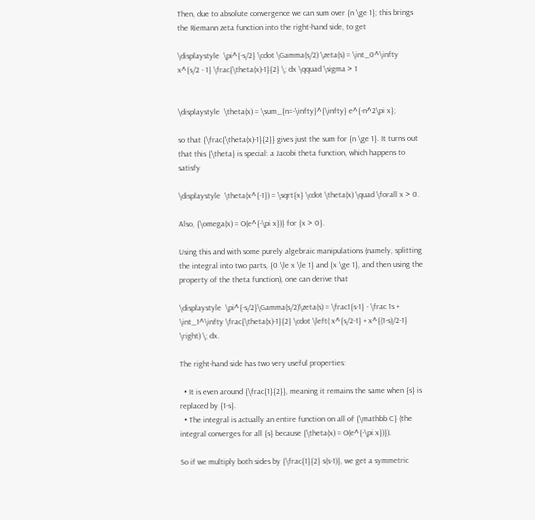Then, due to absolute convergence we can sum over {n \ge 1}; this brings the Riemann zeta function into the right-hand side, to get

\displaystyle  \pi^{-s/2} \cdot \Gamma(s/2) \zeta(s) = \int_0^\infty x^{s/2 - 1} \frac{\theta(x)-1}{2} \; dx \qquad \sigma > 1


\displaystyle  \theta(x) = \sum_{n=-\infty}^{\infty} e^{-n^2\pi x};

so that {\frac{\theta(x)-1}{2}} gives just the sum for {n \ge 1}. It turns out that this {\theta} is special: a Jacobi theta function, which happens to satisfy

\displaystyle  \theta(x^{-1}) = \sqrt{x} \cdot \theta(x) \quad \forall x > 0.

Also, {\omega(x) = O(e^{-\pi x})} for {x > 0}.

Using this and with some purely algebraic manipulations (namely, splitting the integral into two parts, {0 \le x \le 1} and {x \ge 1}, and then using the property of the theta function), one can derive that

\displaystyle  \pi^{-s/2}\Gamma(s/2)\zeta(s) = \frac1{s-1} - \frac 1s + \int_1^\infty \frac{\theta(x)-1}{2} \cdot \left( x^{s/2-1} + x^{(1-s)/2-1} \right) \; dx.

The right-hand side has two very useful properties:

  • It is even around {\frac{1}{2}}, meaning it remains the same when {s} is replaced by {1-s}.
  • The integral is actually an entire function on all of {\mathbb C} (the integral converges for all {s} because {\theta(x) = O(e^{-\pi x})}).

So if we multiply both sides by {\frac{1}{2} s(s-1)}, we get a symmetric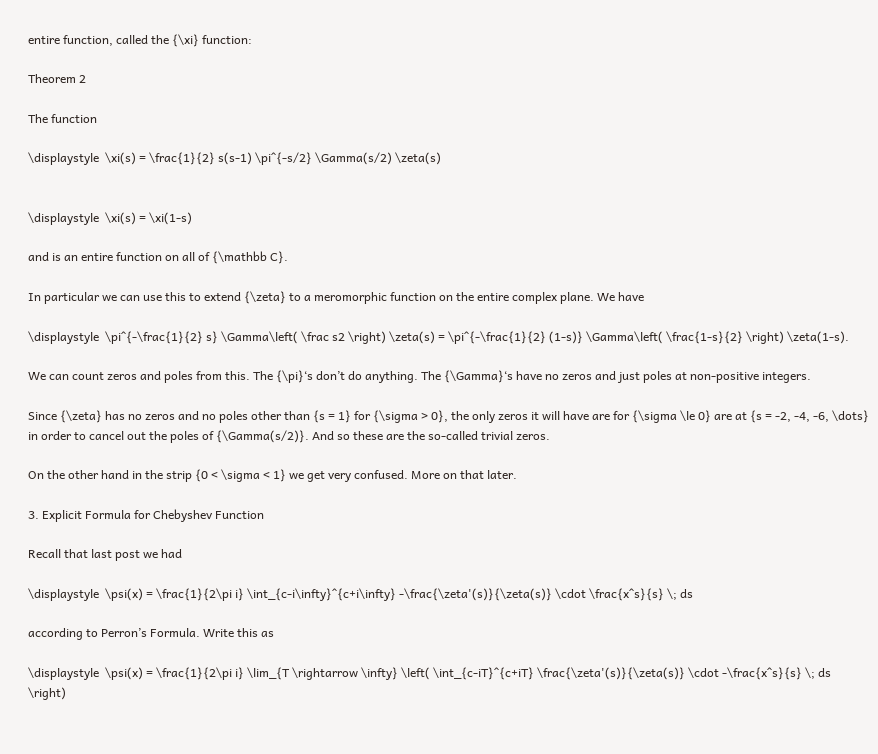entire function, called the {\xi} function:

Theorem 2

The function

\displaystyle  \xi(s) = \frac{1}{2} s(s-1) \pi^{-s/2} \Gamma(s/2) \zeta(s)


\displaystyle  \xi(s) = \xi(1-s)

and is an entire function on all of {\mathbb C}.

In particular we can use this to extend {\zeta} to a meromorphic function on the entire complex plane. We have

\displaystyle  \pi^{-\frac{1}{2} s} \Gamma\left( \frac s2 \right) \zeta(s) = \pi^{-\frac{1}{2} (1-s)} \Gamma\left( \frac{1-s}{2} \right) \zeta(1-s).

We can count zeros and poles from this. The {\pi}‘s don’t do anything. The {\Gamma}‘s have no zeros and just poles at non-positive integers.

Since {\zeta} has no zeros and no poles other than {s = 1} for {\sigma > 0}, the only zeros it will have are for {\sigma \le 0} are at {s = -2, -4, -6, \dots} in order to cancel out the poles of {\Gamma(s/2)}. And so these are the so-called trivial zeros.

On the other hand in the strip {0 < \sigma < 1} we get very confused. More on that later.

3. Explicit Formula for Chebyshev Function

Recall that last post we had

\displaystyle  \psi(x) = \frac{1}{2\pi i} \int_{c-i\infty}^{c+i\infty} -\frac{\zeta'(s)}{\zeta(s)} \cdot \frac{x^s}{s} \; ds

according to Perron’s Formula. Write this as

\displaystyle  \psi(x) = \frac{1}{2\pi i} \lim_{T \rightarrow \infty} \left( \int_{c-iT}^{c+iT} \frac{\zeta'(s)}{\zeta(s)} \cdot -\frac{x^s}{s} \; ds \right)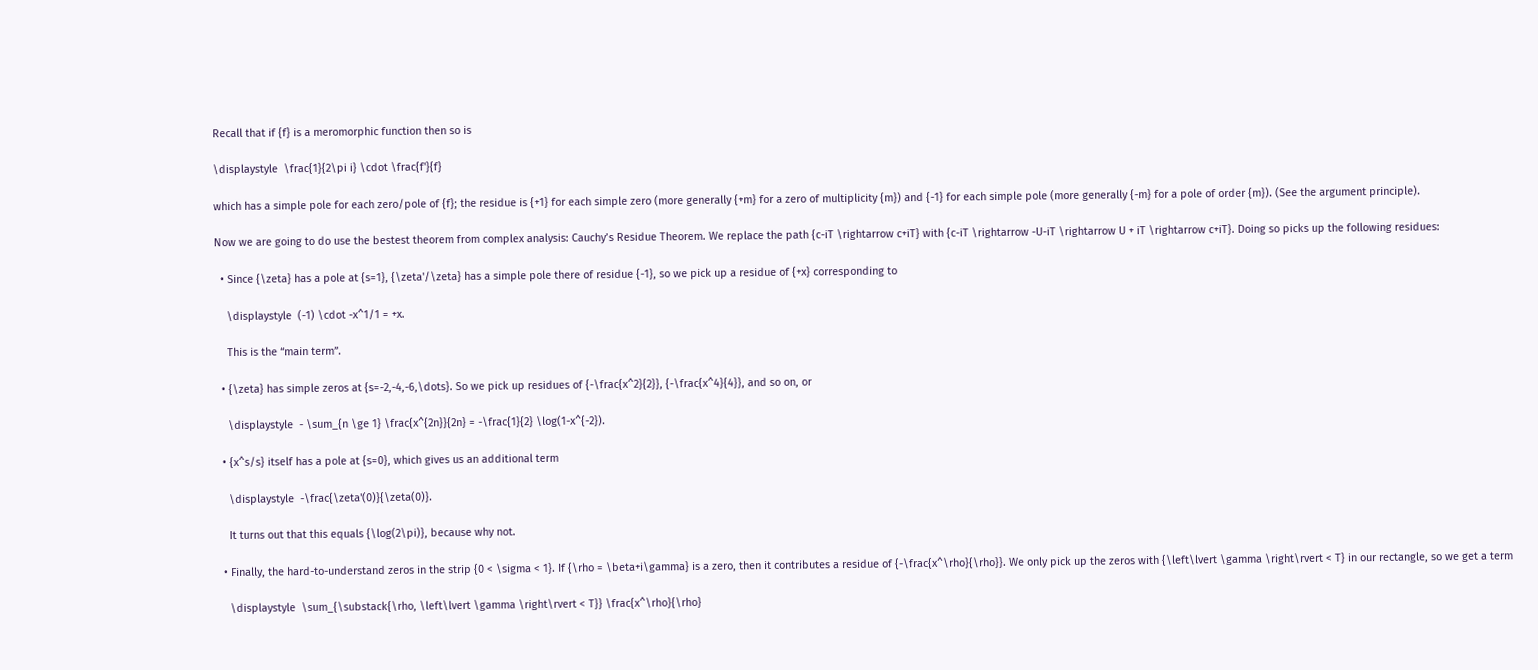Recall that if {f} is a meromorphic function then so is

\displaystyle  \frac{1}{2\pi i} \cdot \frac{f'}{f}

which has a simple pole for each zero/pole of {f}; the residue is {+1} for each simple zero (more generally {+m} for a zero of multiplicity {m}) and {-1} for each simple pole (more generally {-m} for a pole of order {m}). (See the argument principle).

Now we are going to do use the bestest theorem from complex analysis: Cauchy’s Residue Theorem. We replace the path {c-iT \rightarrow c+iT} with {c-iT \rightarrow -U-iT \rightarrow U + iT \rightarrow c+iT}. Doing so picks up the following residues:

  • Since {\zeta} has a pole at {s=1}, {\zeta'/\zeta} has a simple pole there of residue {-1}, so we pick up a residue of {+x} corresponding to

    \displaystyle  (-1) \cdot -x^1/1 = +x.

    This is the “main term”.

  • {\zeta} has simple zeros at {s=-2,-4,-6,\dots}. So we pick up residues of {-\frac{x^2}{2}}, {-\frac{x^4}{4}}, and so on, or

    \displaystyle  - \sum_{n \ge 1} \frac{x^{2n}}{2n} = -\frac{1}{2} \log(1-x^{-2}).

  • {x^s/s} itself has a pole at {s=0}, which gives us an additional term

    \displaystyle  -\frac{\zeta'(0)}{\zeta(0)}.

    It turns out that this equals {\log(2\pi)}, because why not.

  • Finally, the hard-to-understand zeros in the strip {0 < \sigma < 1}. If {\rho = \beta+i\gamma} is a zero, then it contributes a residue of {-\frac{x^\rho}{\rho}}. We only pick up the zeros with {\left\lvert \gamma \right\rvert < T} in our rectangle, so we get a term

    \displaystyle  \sum_{\substack{\rho, \left\lvert \gamma \right\rvert < T}} \frac{x^\rho}{\rho}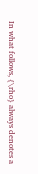In what follows, {\rho} always denotes a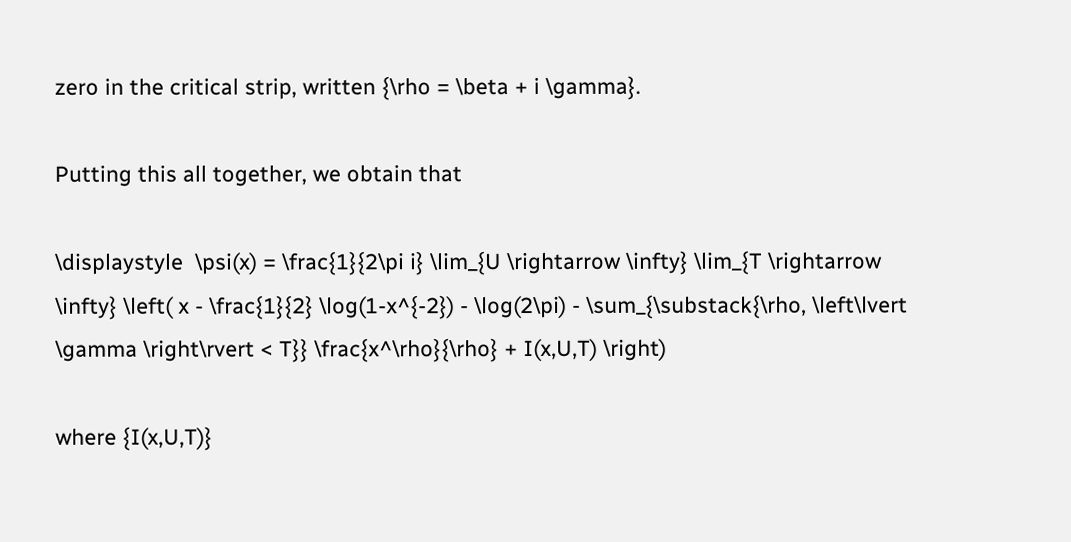zero in the critical strip, written {\rho = \beta + i \gamma}.

Putting this all together, we obtain that

\displaystyle  \psi(x) = \frac{1}{2\pi i} \lim_{U \rightarrow \infty} \lim_{T \rightarrow \infty} \left( x - \frac{1}{2} \log(1-x^{-2}) - \log(2\pi) - \sum_{\substack{\rho, \left\lvert \gamma \right\rvert < T}} \frac{x^\rho}{\rho} + I(x,U,T) \right)

where {I(x,U,T)}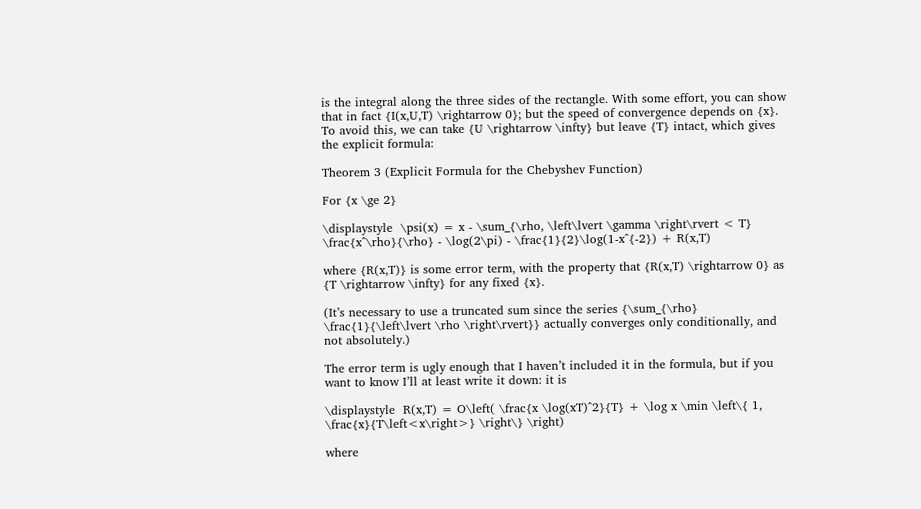is the integral along the three sides of the rectangle. With some effort, you can show that in fact {I(x,U,T) \rightarrow 0}; but the speed of convergence depends on {x}. To avoid this, we can take {U \rightarrow \infty} but leave {T} intact, which gives the explicit formula:

Theorem 3 (Explicit Formula for the Chebyshev Function)

For {x \ge 2}

\displaystyle  \psi(x) = x - \sum_{\rho, \left\lvert \gamma \right\rvert < T} \frac{x^\rho}{\rho} - \log(2\pi) - \frac{1}{2}\log(1-x^{-2}) + R(x,T)

where {R(x,T)} is some error term, with the property that {R(x,T) \rightarrow 0} as {T \rightarrow \infty} for any fixed {x}.

(It’s necessary to use a truncated sum since the series {\sum_{\rho} \frac{1}{\left\lvert \rho \right\rvert}} actually converges only conditionally, and not absolutely.)

The error term is ugly enough that I haven’t included it in the formula, but if you want to know I’ll at least write it down: it is

\displaystyle  R(x,T) = O\left( \frac{x \log(xT)^2}{T} + \log x \min \left\{ 1, \frac{x}{T\left<x\right>} \right\} \right)

where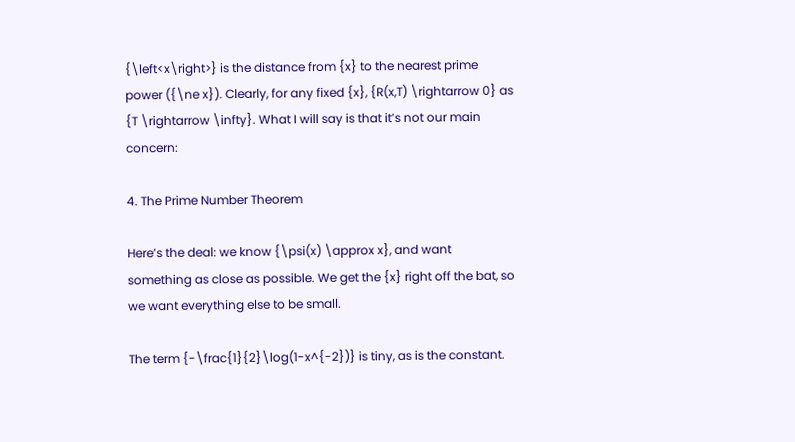{\left<x\right>} is the distance from {x} to the nearest prime power ({\ne x}). Clearly, for any fixed {x}, {R(x,T) \rightarrow 0} as {T \rightarrow \infty}. What I will say is that it’s not our main concern:

4. The Prime Number Theorem

Here’s the deal: we know {\psi(x) \approx x}, and want something as close as possible. We get the {x} right off the bat, so we want everything else to be small.

The term {-\frac{1}{2}\log(1-x^{-2})} is tiny, as is the constant.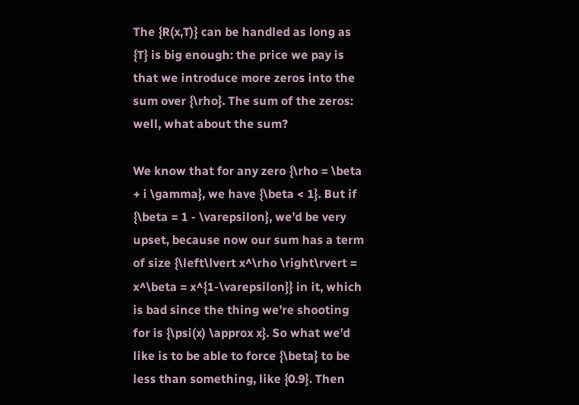The {R(x,T)} can be handled as long as {T} is big enough: the price we pay is that we introduce more zeros into the sum over {\rho}. The sum of the zeros: well, what about the sum?

We know that for any zero {\rho = \beta + i \gamma}, we have {\beta < 1}. But if {\beta = 1 - \varepsilon}, we’d be very upset, because now our sum has a term of size {\left\lvert x^\rho \right\rvert = x^\beta = x^{1-\varepsilon}} in it, which is bad since the thing we’re shooting for is {\psi(x) \approx x}. So what we’d like is to be able to force {\beta} to be less than something, like {0.9}. Then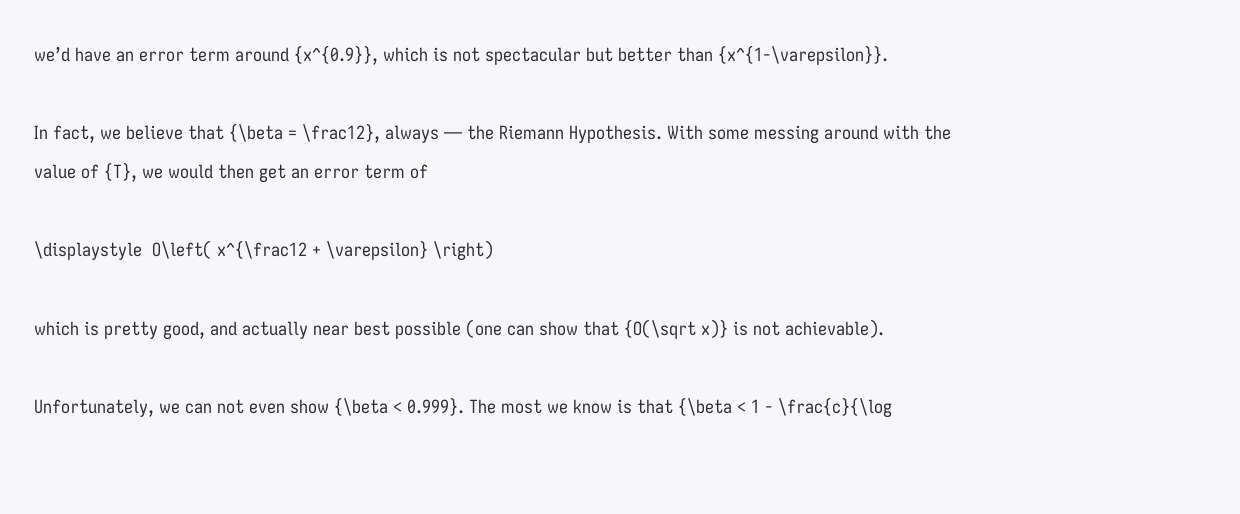we’d have an error term around {x^{0.9}}, which is not spectacular but better than {x^{1-\varepsilon}}.

In fact, we believe that {\beta = \frac12}, always — the Riemann Hypothesis. With some messing around with the value of {T}, we would then get an error term of

\displaystyle  O\left( x^{\frac12 + \varepsilon} \right)

which is pretty good, and actually near best possible (one can show that {O(\sqrt x)} is not achievable).

Unfortunately, we can not even show {\beta < 0.999}. The most we know is that {\beta < 1 - \frac{c}{\log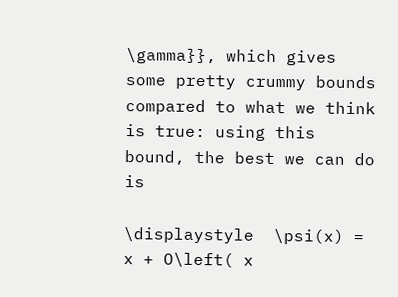\gamma}}, which gives some pretty crummy bounds compared to what we think is true: using this bound, the best we can do is

\displaystyle  \psi(x) = x + O\left( x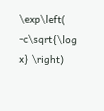\exp\left( -c\sqrt{\log x} \right)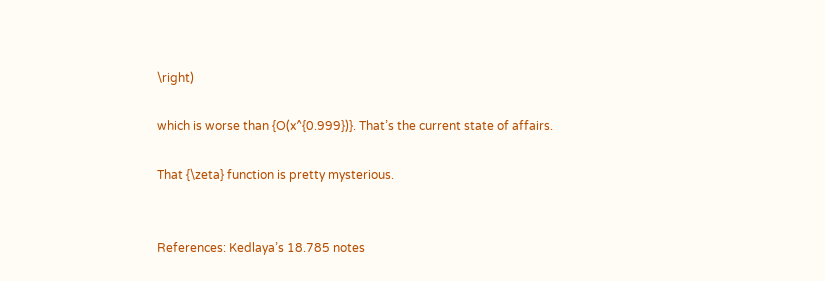\right)

which is worse than {O(x^{0.999})}. That’s the current state of affairs.

That {\zeta} function is pretty mysterious.


References: Kedlaya’s 18.785 notes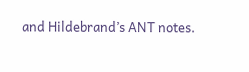and Hildebrand’s ANT notes.